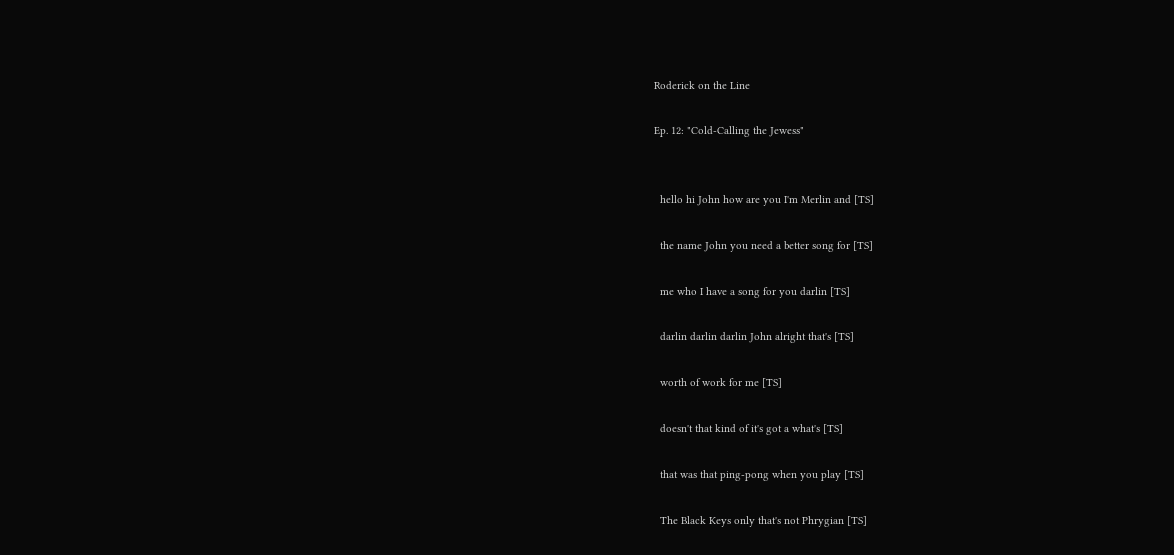Roderick on the Line

Ep. 12: "Cold-Calling the Jewess"


  hello hi John how are you I'm Merlin and [TS]

  the name John you need a better song for [TS]

  me who I have a song for you darlin [TS]

  darlin darlin darlin John alright that's [TS]

  worth of work for me [TS]

  doesn't that kind of it's got a what's [TS]

  that was that ping-pong when you play [TS]

  The Black Keys only that's not Phrygian [TS]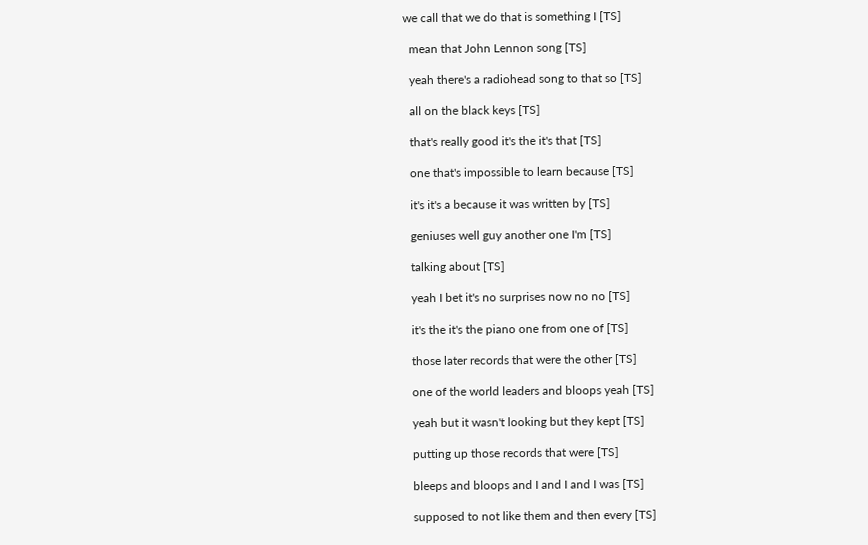we call that we do that is something I [TS]

  mean that John Lennon song [TS]

  yeah there's a radiohead song to that so [TS]

  all on the black keys [TS]

  that's really good it's the it's that [TS]

  one that's impossible to learn because [TS]

  it's it's a because it was written by [TS]

  geniuses well guy another one I'm [TS]

  talking about [TS]

  yeah I bet it's no surprises now no no [TS]

  it's the it's the piano one from one of [TS]

  those later records that were the other [TS]

  one of the world leaders and bloops yeah [TS]

  yeah but it wasn't looking but they kept [TS]

  putting up those records that were [TS]

  bleeps and bloops and I and I and I was [TS]

  supposed to not like them and then every [TS]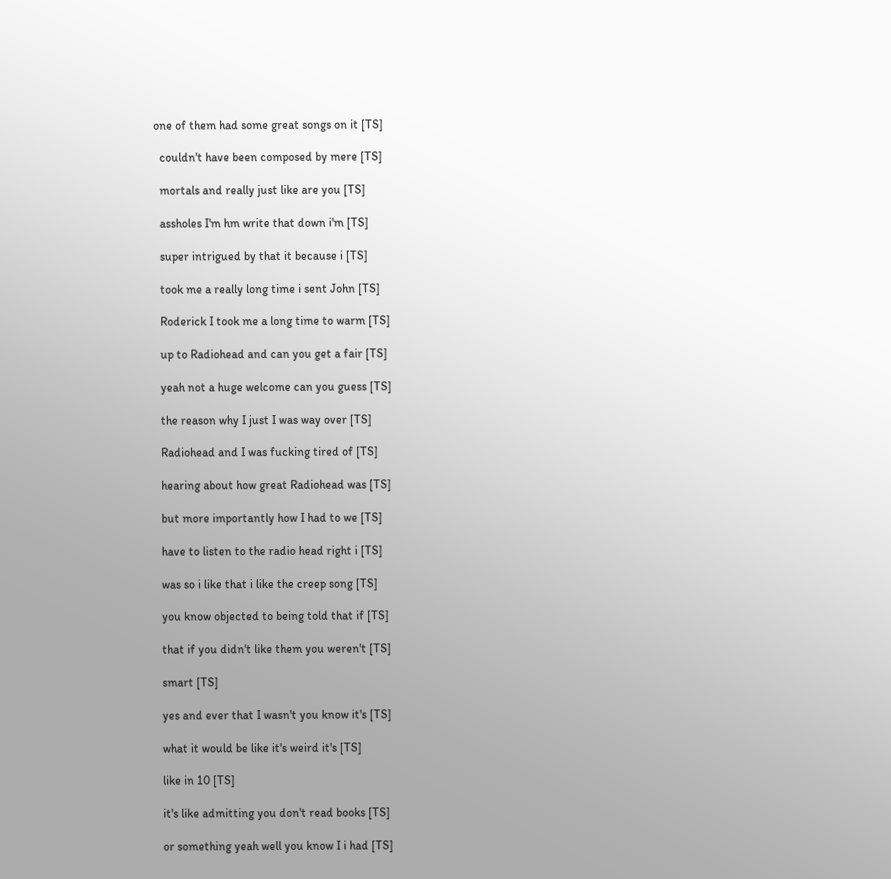one of them had some great songs on it [TS]

  couldn't have been composed by mere [TS]

  mortals and really just like are you [TS]

  assholes I'm hm write that down i'm [TS]

  super intrigued by that it because i [TS]

  took me a really long time i sent John [TS]

  Roderick I took me a long time to warm [TS]

  up to Radiohead and can you get a fair [TS]

  yeah not a huge welcome can you guess [TS]

  the reason why I just I was way over [TS]

  Radiohead and I was fucking tired of [TS]

  hearing about how great Radiohead was [TS]

  but more importantly how I had to we [TS]

  have to listen to the radio head right i [TS]

  was so i like that i like the creep song [TS]

  you know objected to being told that if [TS]

  that if you didn't like them you weren't [TS]

  smart [TS]

  yes and ever that I wasn't you know it's [TS]

  what it would be like it's weird it's [TS]

  like in 10 [TS]

  it's like admitting you don't read books [TS]

  or something yeah well you know I i had [TS]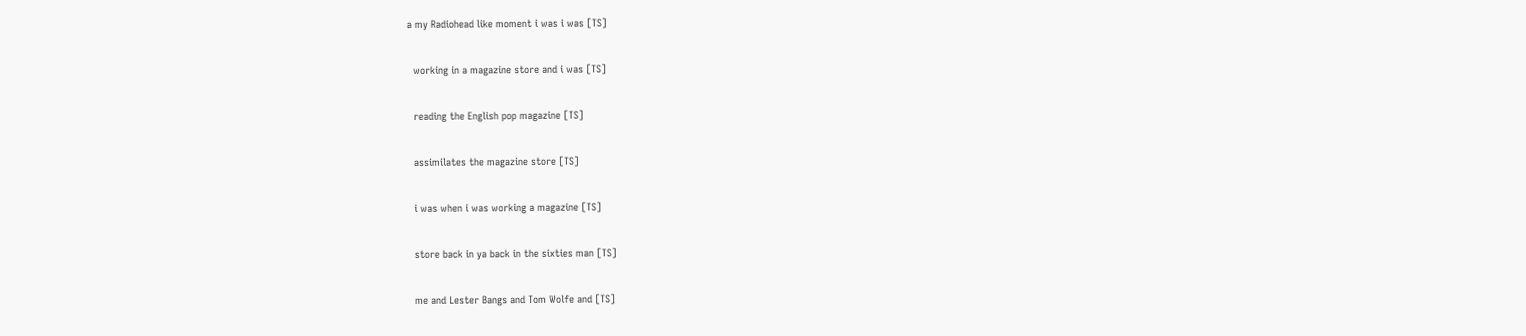a my Radiohead like moment i was i was [TS]

  working in a magazine store and i was [TS]

  reading the English pop magazine [TS]

  assimilates the magazine store [TS]

  i was when i was working a magazine [TS]

  store back in ya back in the sixties man [TS]

  me and Lester Bangs and Tom Wolfe and [TS]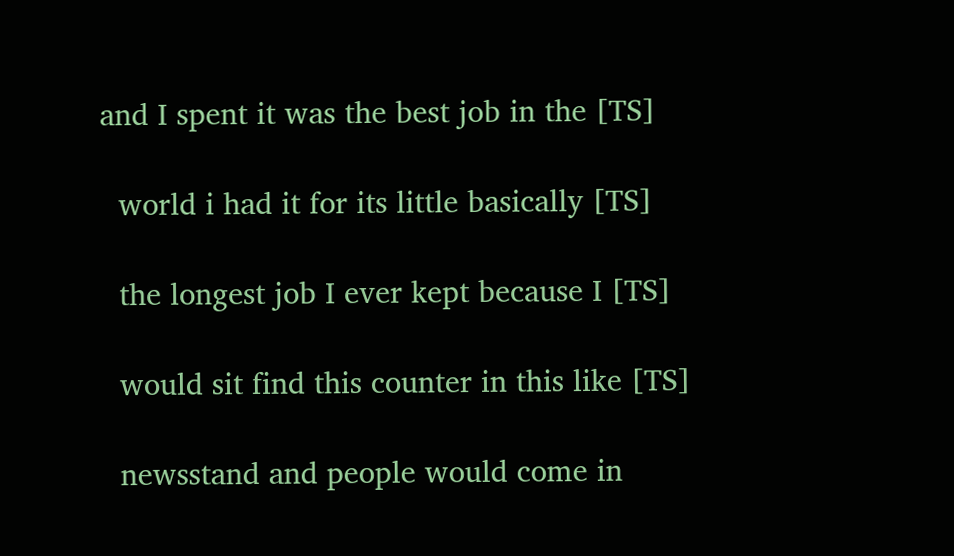and I spent it was the best job in the [TS]

  world i had it for its little basically [TS]

  the longest job I ever kept because I [TS]

  would sit find this counter in this like [TS]

  newsstand and people would come in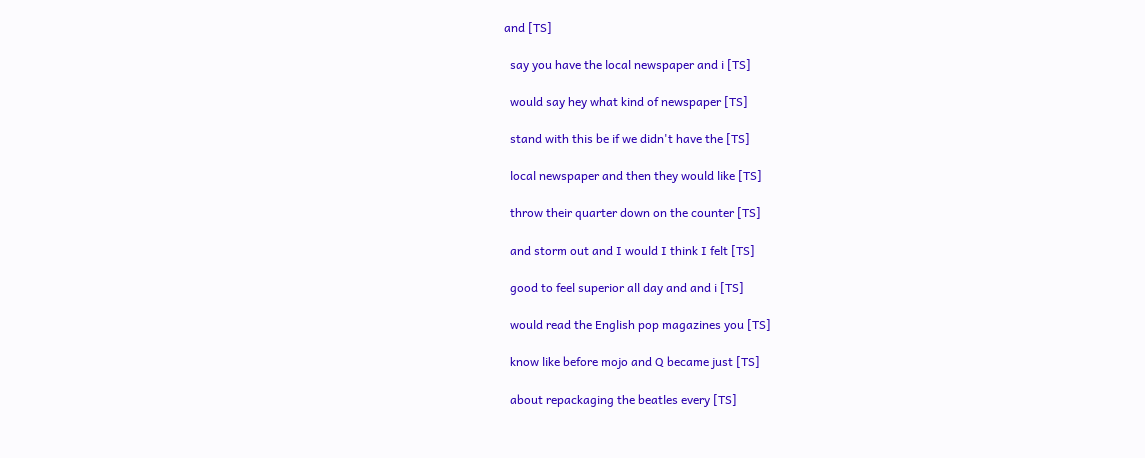and [TS]

  say you have the local newspaper and i [TS]

  would say hey what kind of newspaper [TS]

  stand with this be if we didn't have the [TS]

  local newspaper and then they would like [TS]

  throw their quarter down on the counter [TS]

  and storm out and I would I think I felt [TS]

  good to feel superior all day and and i [TS]

  would read the English pop magazines you [TS]

  know like before mojo and Q became just [TS]

  about repackaging the beatles every [TS]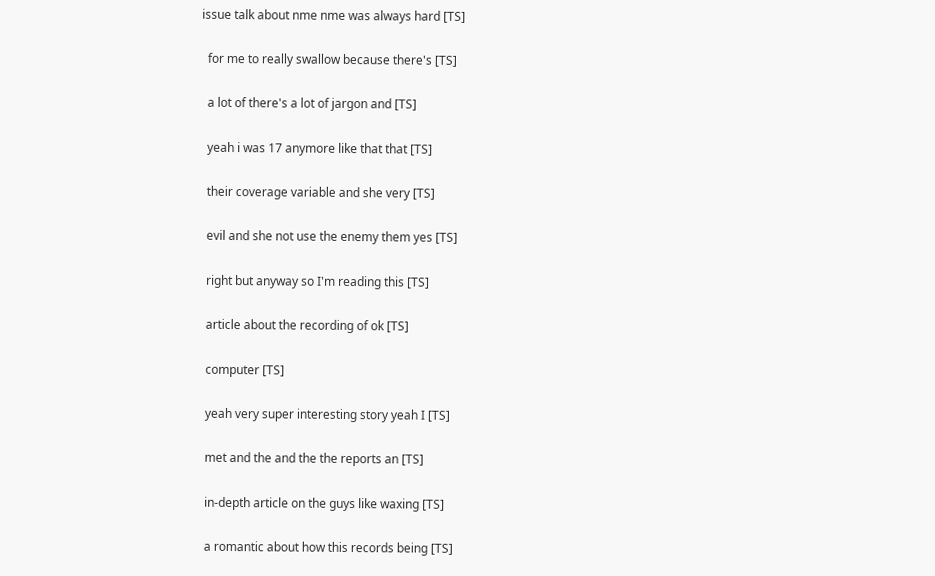issue talk about nme nme was always hard [TS]

  for me to really swallow because there's [TS]

  a lot of there's a lot of jargon and [TS]

  yeah i was 17 anymore like that that [TS]

  their coverage variable and she very [TS]

  evil and she not use the enemy them yes [TS]

  right but anyway so I'm reading this [TS]

  article about the recording of ok [TS]

  computer [TS]

  yeah very super interesting story yeah I [TS]

  met and the and the the reports an [TS]

  in-depth article on the guys like waxing [TS]

  a romantic about how this records being [TS]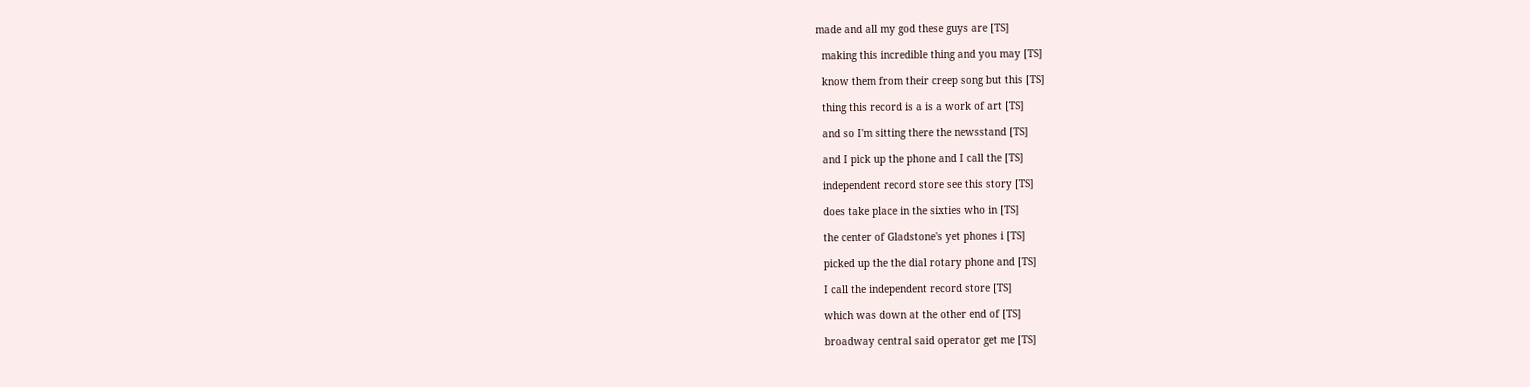made and all my god these guys are [TS]

  making this incredible thing and you may [TS]

  know them from their creep song but this [TS]

  thing this record is a is a work of art [TS]

  and so I'm sitting there the newsstand [TS]

  and I pick up the phone and I call the [TS]

  independent record store see this story [TS]

  does take place in the sixties who in [TS]

  the center of Gladstone's yet phones i [TS]

  picked up the the dial rotary phone and [TS]

  I call the independent record store [TS]

  which was down at the other end of [TS]

  broadway central said operator get me [TS]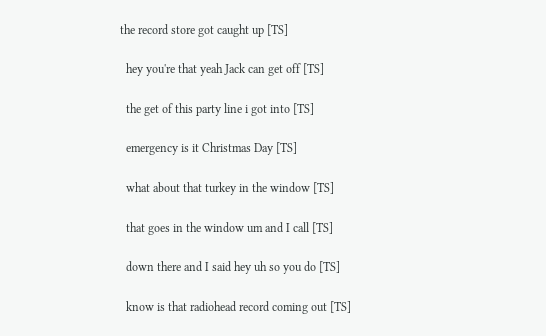the record store got caught up [TS]

  hey you're that yeah Jack can get off [TS]

  the get of this party line i got into [TS]

  emergency is it Christmas Day [TS]

  what about that turkey in the window [TS]

  that goes in the window um and I call [TS]

  down there and I said hey uh so you do [TS]

  know is that radiohead record coming out [TS]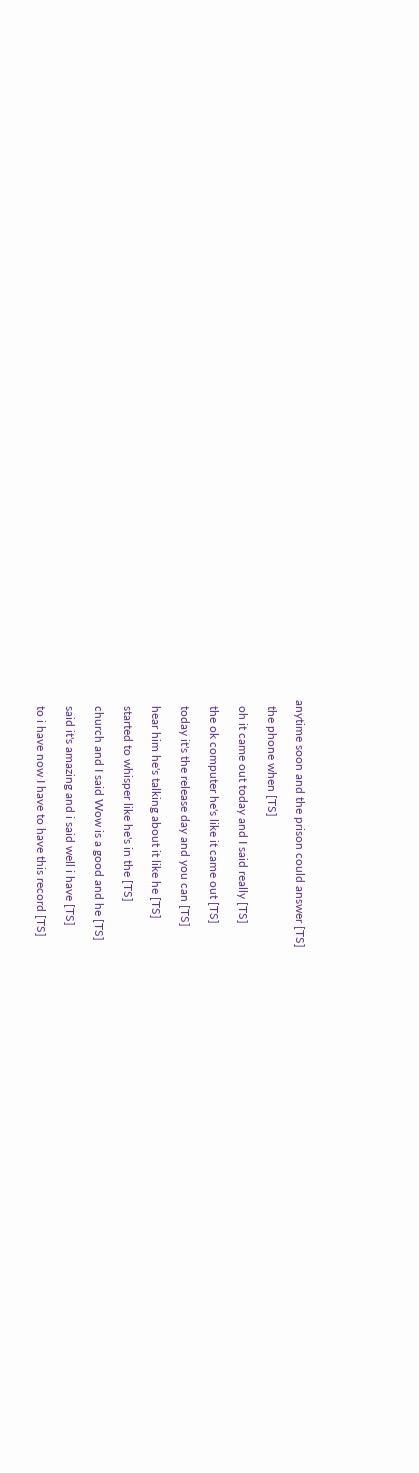anytime soon and the prison could answer [TS]

  the phone when [TS]

  oh it came out today and I said really [TS]

  the ok computer he's like it came out [TS]

  today it's the release day and you can [TS]

  hear him he's talking about it like he [TS]

  started to whisper like he's in the [TS]

  church and I said Wow is a good and he [TS]

  said it's amazing and i said well i have [TS]

  to i have now I have to have this record [TS]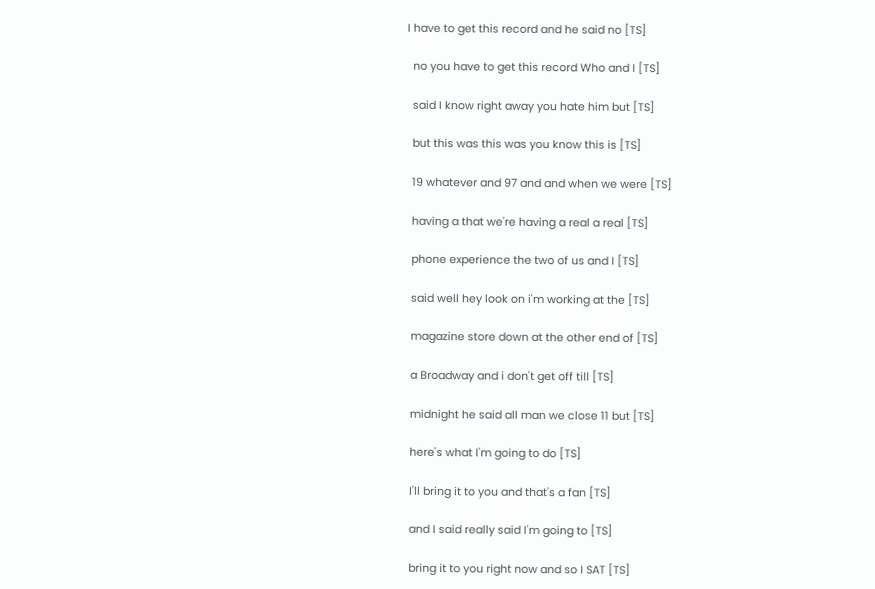I have to get this record and he said no [TS]

  no you have to get this record Who and I [TS]

  said I know right away you hate him but [TS]

  but this was this was you know this is [TS]

  19 whatever and 97 and and when we were [TS]

  having a that we're having a real a real [TS]

  phone experience the two of us and I [TS]

  said well hey look on i'm working at the [TS]

  magazine store down at the other end of [TS]

  a Broadway and i don't get off till [TS]

  midnight he said all man we close 11 but [TS]

  here's what I'm going to do [TS]

  I'll bring it to you and that's a fan [TS]

  and I said really said I'm going to [TS]

  bring it to you right now and so I SAT [TS]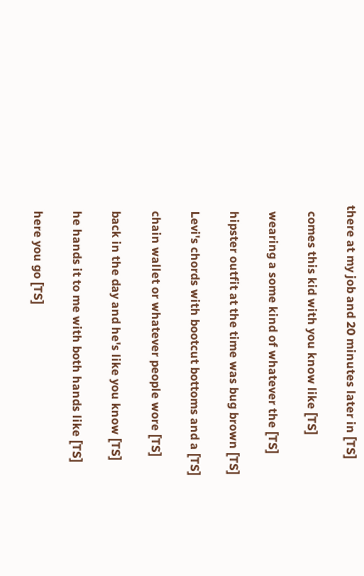there at my job and 20 minutes later in [TS]

  comes this kid with you know like [TS]

  wearing a some kind of whatever the [TS]

  hipster outfit at the time was bug brown [TS]

  Levi's chords with bootcut bottoms and a [TS]

  chain wallet or whatever people wore [TS]

  back in the day and he's like you know [TS]

  he hands it to me with both hands like [TS]

  here you go [TS]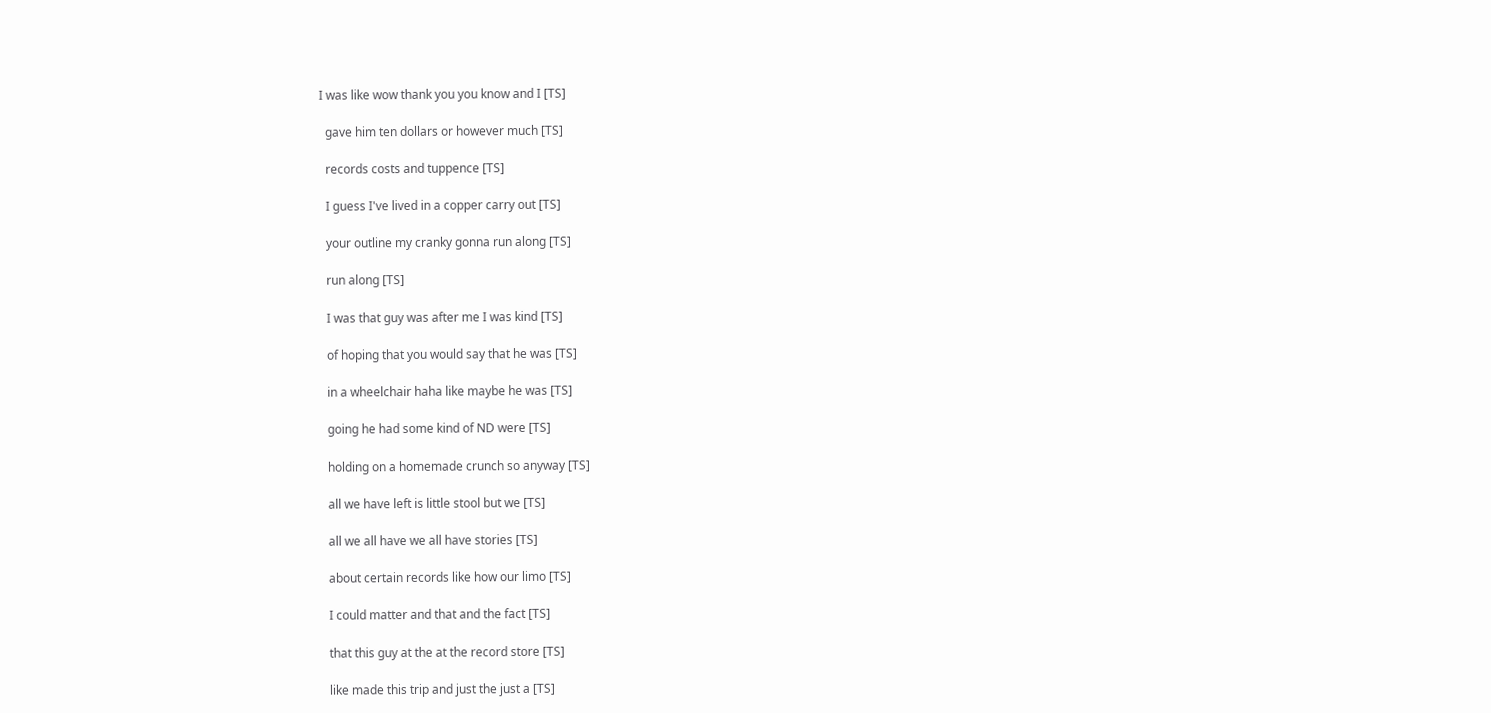I was like wow thank you you know and I [TS]

  gave him ten dollars or however much [TS]

  records costs and tuppence [TS]

  I guess I've lived in a copper carry out [TS]

  your outline my cranky gonna run along [TS]

  run along [TS]

  I was that guy was after me I was kind [TS]

  of hoping that you would say that he was [TS]

  in a wheelchair haha like maybe he was [TS]

  going he had some kind of ND were [TS]

  holding on a homemade crunch so anyway [TS]

  all we have left is little stool but we [TS]

  all we all have we all have stories [TS]

  about certain records like how our limo [TS]

  I could matter and that and the fact [TS]

  that this guy at the at the record store [TS]

  like made this trip and just the just a [TS]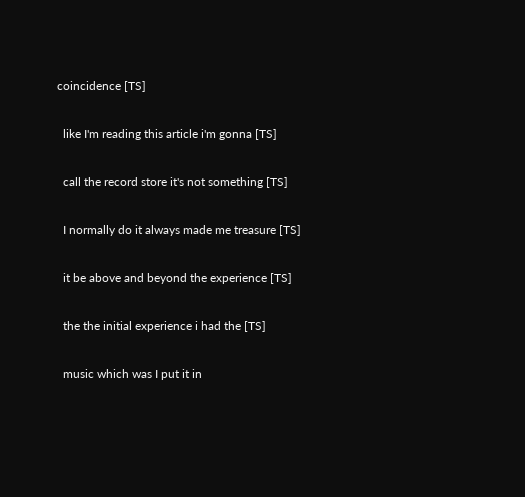coincidence [TS]

  like I'm reading this article i'm gonna [TS]

  call the record store it's not something [TS]

  I normally do it always made me treasure [TS]

  it be above and beyond the experience [TS]

  the the initial experience i had the [TS]

  music which was I put it in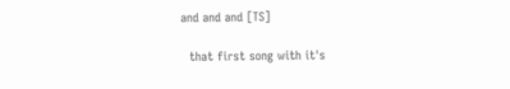and and and [TS]

  that first song with it's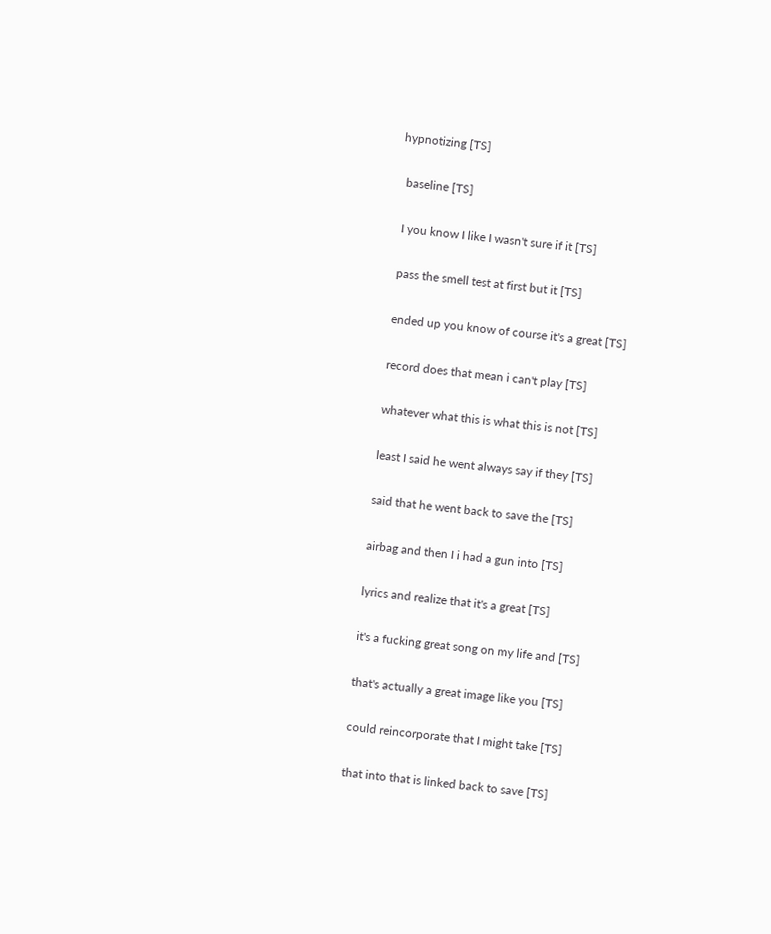hypnotizing [TS]

  baseline [TS]

  I you know I like I wasn't sure if it [TS]

  pass the smell test at first but it [TS]

  ended up you know of course it's a great [TS]

  record does that mean i can't play [TS]

  whatever what this is what this is not [TS]

  least I said he went always say if they [TS]

  said that he went back to save the [TS]

  airbag and then I i had a gun into [TS]

  lyrics and realize that it's a great [TS]

  it's a fucking great song on my life and [TS]

  that's actually a great image like you [TS]

  could reincorporate that I might take [TS]

  that into that is linked back to save [TS]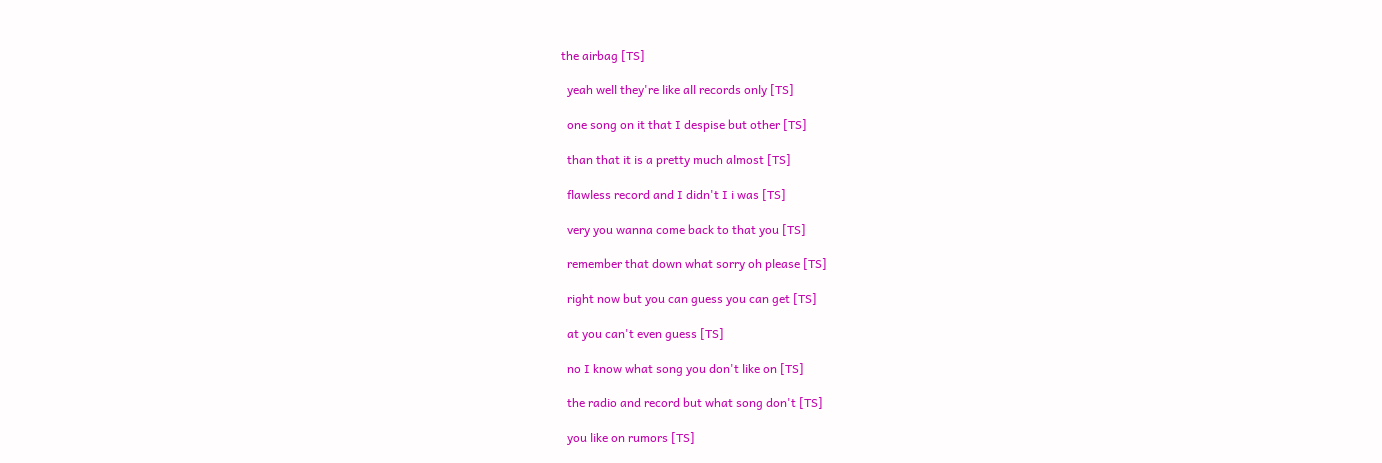the airbag [TS]

  yeah well they're like all records only [TS]

  one song on it that I despise but other [TS]

  than that it is a pretty much almost [TS]

  flawless record and I didn't I i was [TS]

  very you wanna come back to that you [TS]

  remember that down what sorry oh please [TS]

  right now but you can guess you can get [TS]

  at you can't even guess [TS]

  no I know what song you don't like on [TS]

  the radio and record but what song don't [TS]

  you like on rumors [TS]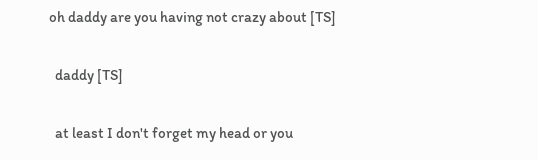oh daddy are you having not crazy about [TS]

  daddy [TS]

  at least I don't forget my head or you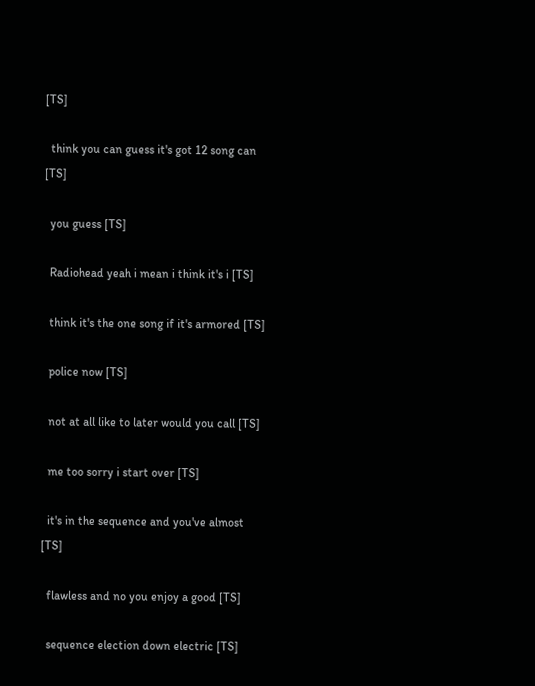[TS]

  think you can guess it's got 12 song can [TS]

  you guess [TS]

  Radiohead yeah i mean i think it's i [TS]

  think it's the one song if it's armored [TS]

  police now [TS]

  not at all like to later would you call [TS]

  me too sorry i start over [TS]

  it's in the sequence and you've almost [TS]

  flawless and no you enjoy a good [TS]

  sequence election down electric [TS]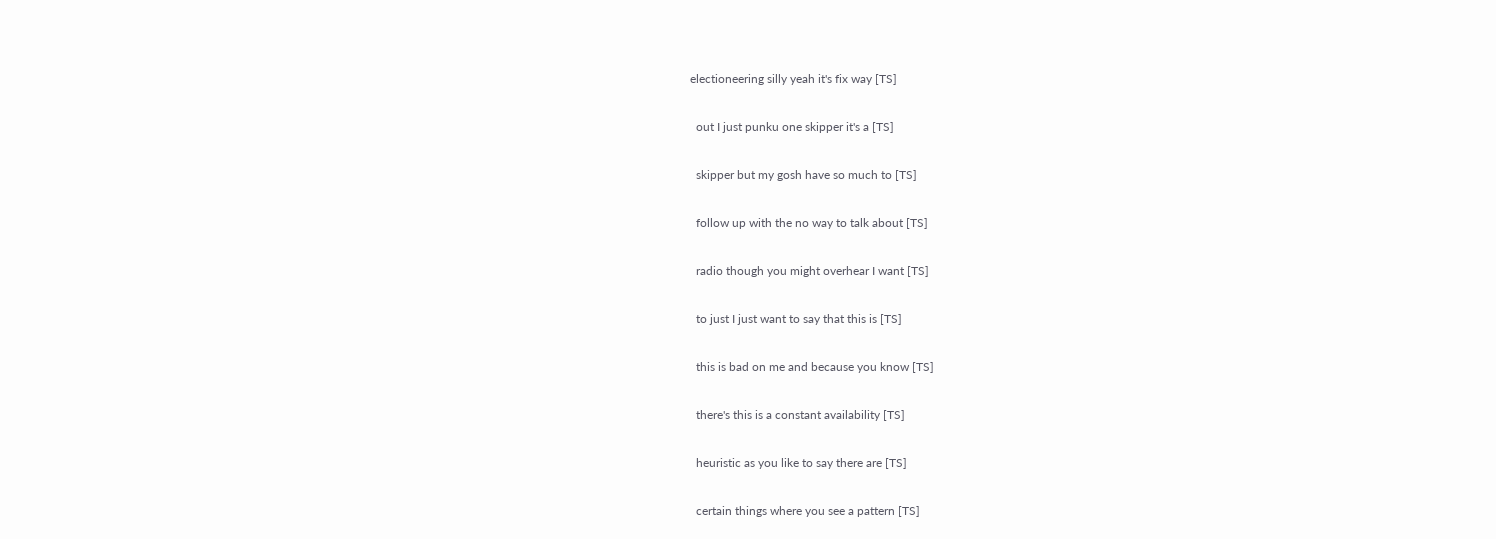electioneering silly yeah it's fix way [TS]

  out I just punku one skipper it's a [TS]

  skipper but my gosh have so much to [TS]

  follow up with the no way to talk about [TS]

  radio though you might overhear I want [TS]

  to just I just want to say that this is [TS]

  this is bad on me and because you know [TS]

  there's this is a constant availability [TS]

  heuristic as you like to say there are [TS]

  certain things where you see a pattern [TS]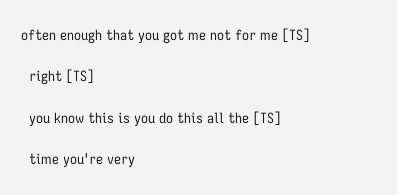often enough that you got me not for me [TS]

  right [TS]

  you know this is you do this all the [TS]

  time you're very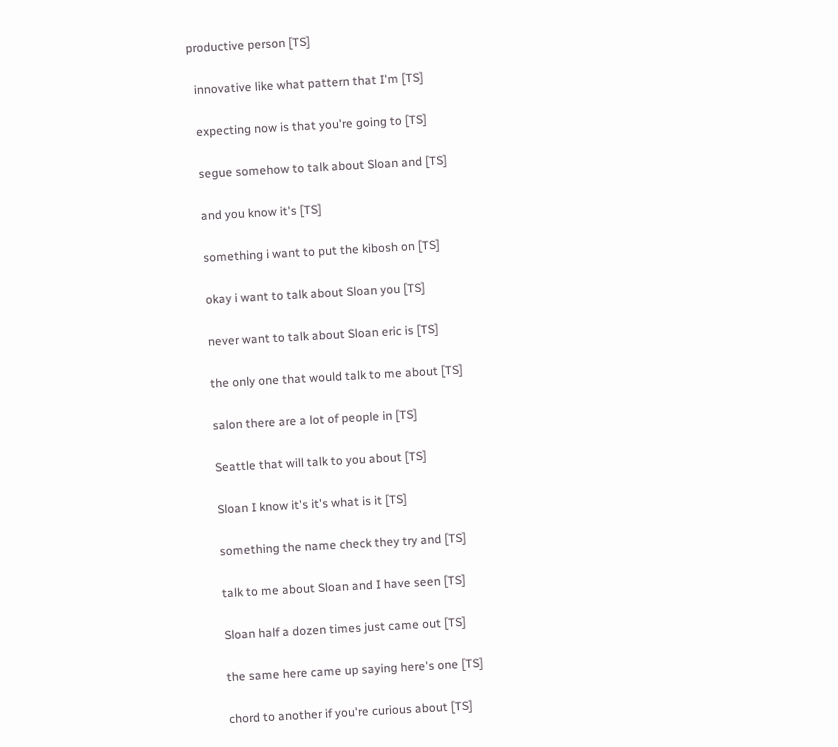productive person [TS]

  innovative like what pattern that I'm [TS]

  expecting now is that you're going to [TS]

  segue somehow to talk about Sloan and [TS]

  and you know it's [TS]

  something i want to put the kibosh on [TS]

  okay i want to talk about Sloan you [TS]

  never want to talk about Sloan eric is [TS]

  the only one that would talk to me about [TS]

  salon there are a lot of people in [TS]

  Seattle that will talk to you about [TS]

  Sloan I know it's it's what is it [TS]

  something the name check they try and [TS]

  talk to me about Sloan and I have seen [TS]

  Sloan half a dozen times just came out [TS]

  the same here came up saying here's one [TS]

  chord to another if you're curious about [TS]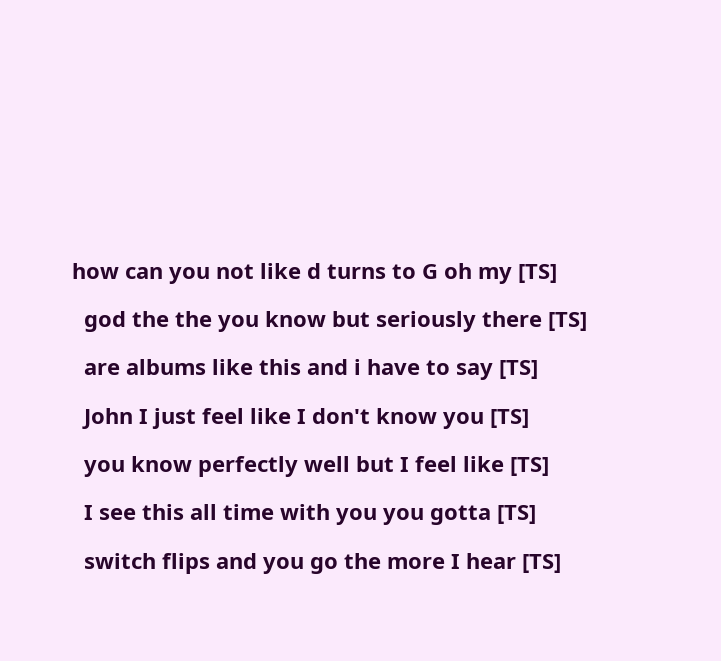how can you not like d turns to G oh my [TS]

  god the the you know but seriously there [TS]

  are albums like this and i have to say [TS]

  John I just feel like I don't know you [TS]

  you know perfectly well but I feel like [TS]

  I see this all time with you you gotta [TS]

  switch flips and you go the more I hear [TS]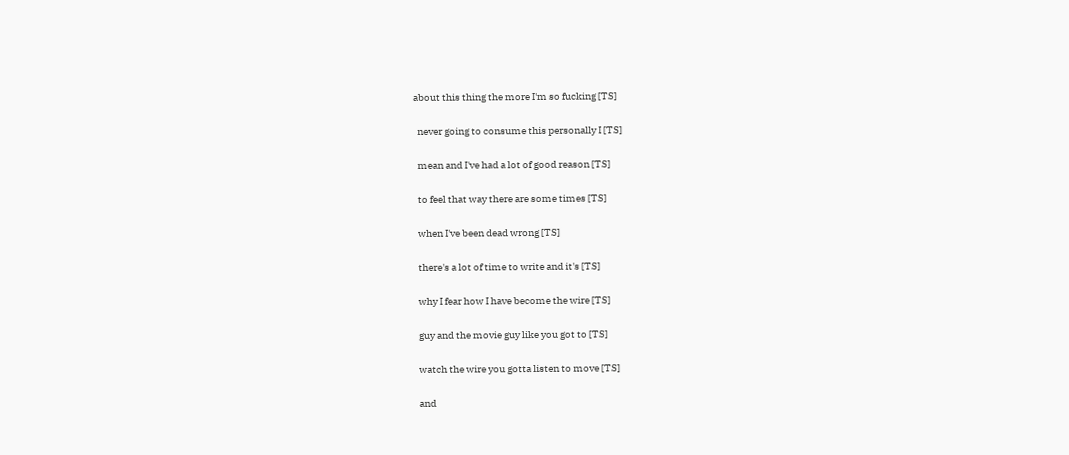about this thing the more I'm so fucking [TS]

  never going to consume this personally I [TS]

  mean and I've had a lot of good reason [TS]

  to feel that way there are some times [TS]

  when I've been dead wrong [TS]

  there's a lot of time to write and it's [TS]

  why I fear how I have become the wire [TS]

  guy and the movie guy like you got to [TS]

  watch the wire you gotta listen to move [TS]

  and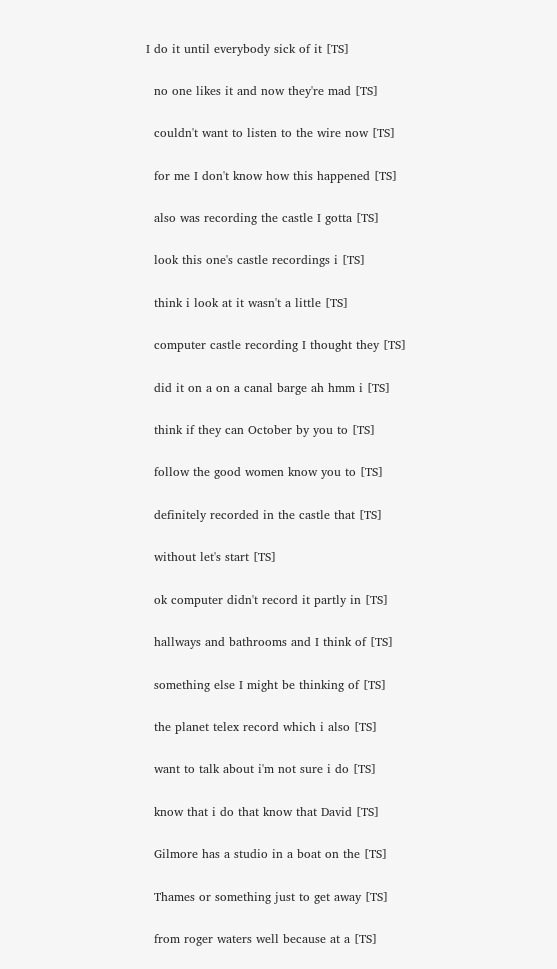I do it until everybody sick of it [TS]

  no one likes it and now they're mad [TS]

  couldn't want to listen to the wire now [TS]

  for me I don't know how this happened [TS]

  also was recording the castle I gotta [TS]

  look this one's castle recordings i [TS]

  think i look at it wasn't a little [TS]

  computer castle recording I thought they [TS]

  did it on a on a canal barge ah hmm i [TS]

  think if they can October by you to [TS]

  follow the good women know you to [TS]

  definitely recorded in the castle that [TS]

  without let's start [TS]

  ok computer didn't record it partly in [TS]

  hallways and bathrooms and I think of [TS]

  something else I might be thinking of [TS]

  the planet telex record which i also [TS]

  want to talk about i'm not sure i do [TS]

  know that i do that know that David [TS]

  Gilmore has a studio in a boat on the [TS]

  Thames or something just to get away [TS]

  from roger waters well because at a [TS]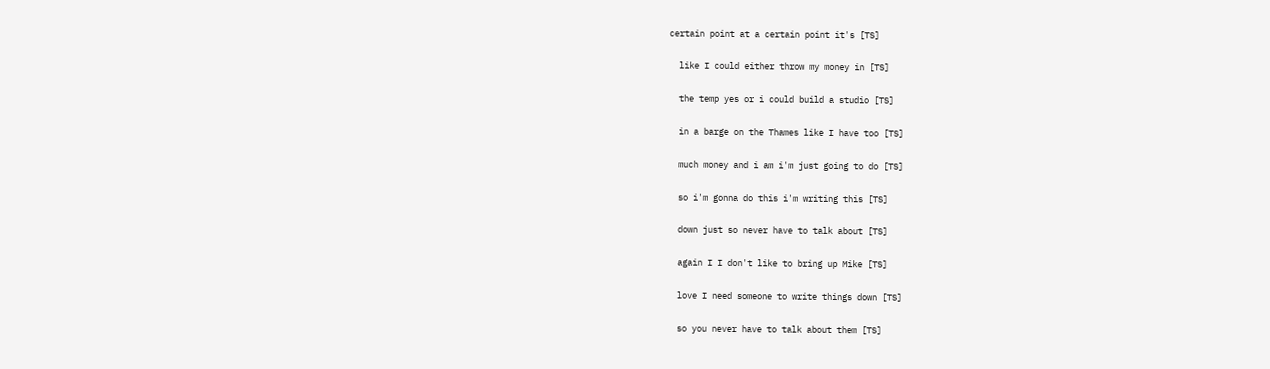certain point at a certain point it's [TS]

  like I could either throw my money in [TS]

  the temp yes or i could build a studio [TS]

  in a barge on the Thames like I have too [TS]

  much money and i am i'm just going to do [TS]

  so i'm gonna do this i'm writing this [TS]

  down just so never have to talk about [TS]

  again I I don't like to bring up Mike [TS]

  love I need someone to write things down [TS]

  so you never have to talk about them [TS]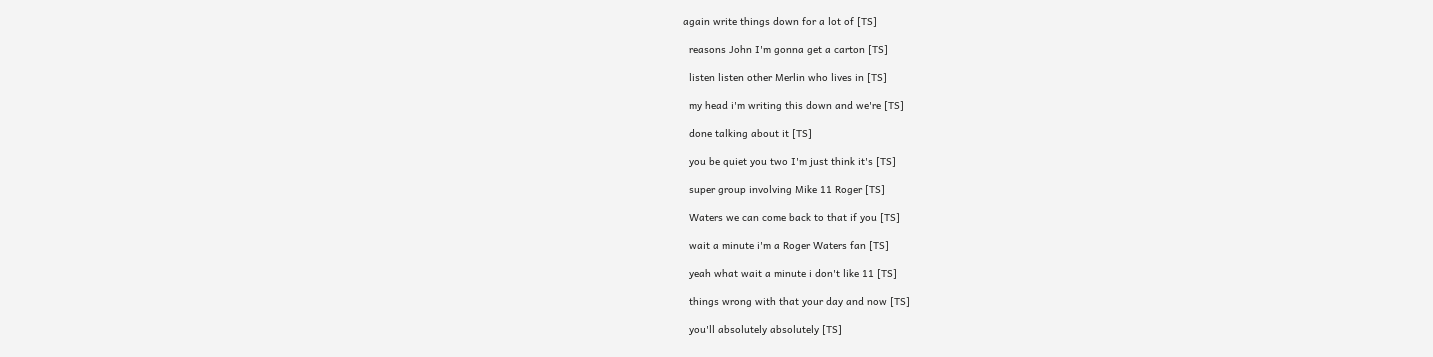again write things down for a lot of [TS]

  reasons John I'm gonna get a carton [TS]

  listen listen other Merlin who lives in [TS]

  my head i'm writing this down and we're [TS]

  done talking about it [TS]

  you be quiet you two I'm just think it's [TS]

  super group involving Mike 11 Roger [TS]

  Waters we can come back to that if you [TS]

  wait a minute i'm a Roger Waters fan [TS]

  yeah what wait a minute i don't like 11 [TS]

  things wrong with that your day and now [TS]

  you'll absolutely absolutely [TS]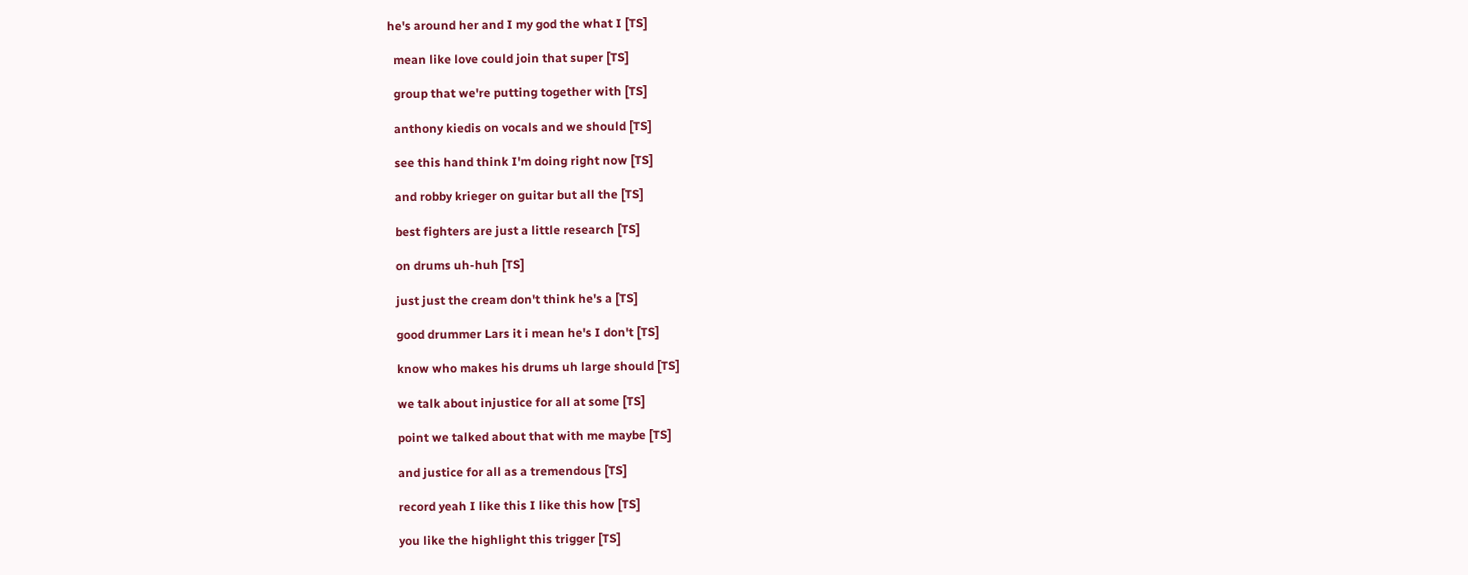he's around her and I my god the what I [TS]

  mean like love could join that super [TS]

  group that we're putting together with [TS]

  anthony kiedis on vocals and we should [TS]

  see this hand think I'm doing right now [TS]

  and robby krieger on guitar but all the [TS]

  best fighters are just a little research [TS]

  on drums uh-huh [TS]

  just just the cream don't think he's a [TS]

  good drummer Lars it i mean he's I don't [TS]

  know who makes his drums uh large should [TS]

  we talk about injustice for all at some [TS]

  point we talked about that with me maybe [TS]

  and justice for all as a tremendous [TS]

  record yeah I like this I like this how [TS]

  you like the highlight this trigger [TS]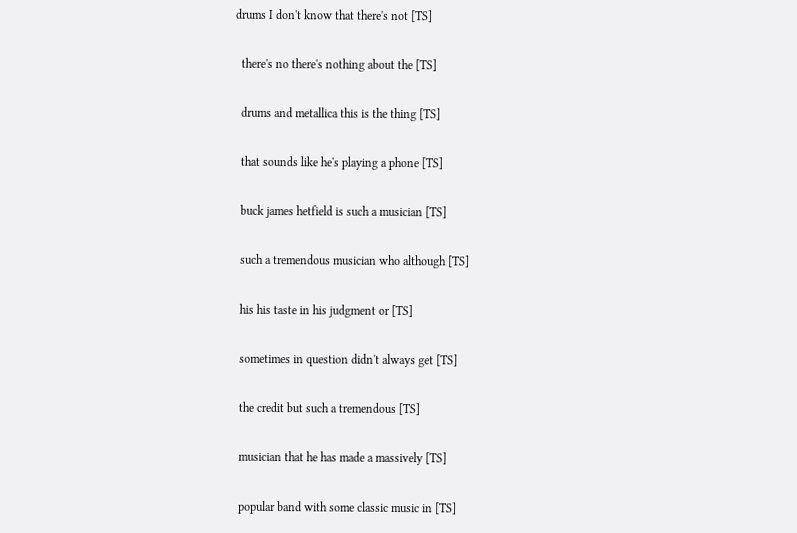drums I don't know that there's not [TS]

  there's no there's nothing about the [TS]

  drums and metallica this is the thing [TS]

  that sounds like he's playing a phone [TS]

  buck james hetfield is such a musician [TS]

  such a tremendous musician who although [TS]

  his his taste in his judgment or [TS]

  sometimes in question didn't always get [TS]

  the credit but such a tremendous [TS]

  musician that he has made a massively [TS]

  popular band with some classic music in [TS]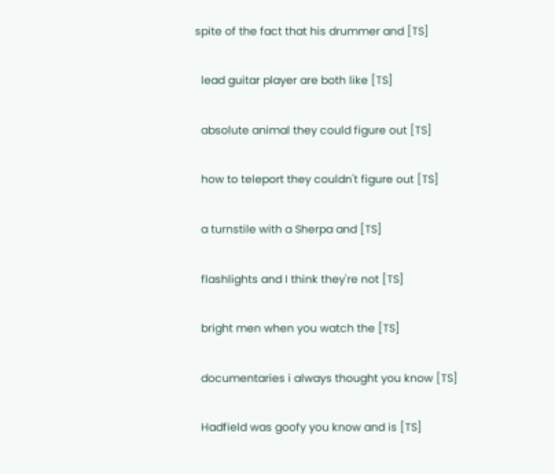spite of the fact that his drummer and [TS]

  lead guitar player are both like [TS]

  absolute animal they could figure out [TS]

  how to teleport they couldn't figure out [TS]

  a turnstile with a Sherpa and [TS]

  flashlights and I think they're not [TS]

  bright men when you watch the [TS]

  documentaries i always thought you know [TS]

  Hadfield was goofy you know and is [TS]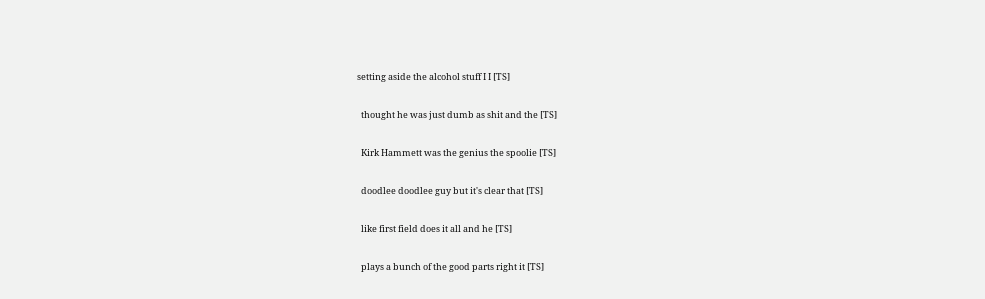setting aside the alcohol stuff I I [TS]

  thought he was just dumb as shit and the [TS]

  Kirk Hammett was the genius the spoolie [TS]

  doodlee doodlee guy but it's clear that [TS]

  like first field does it all and he [TS]

  plays a bunch of the good parts right it [TS]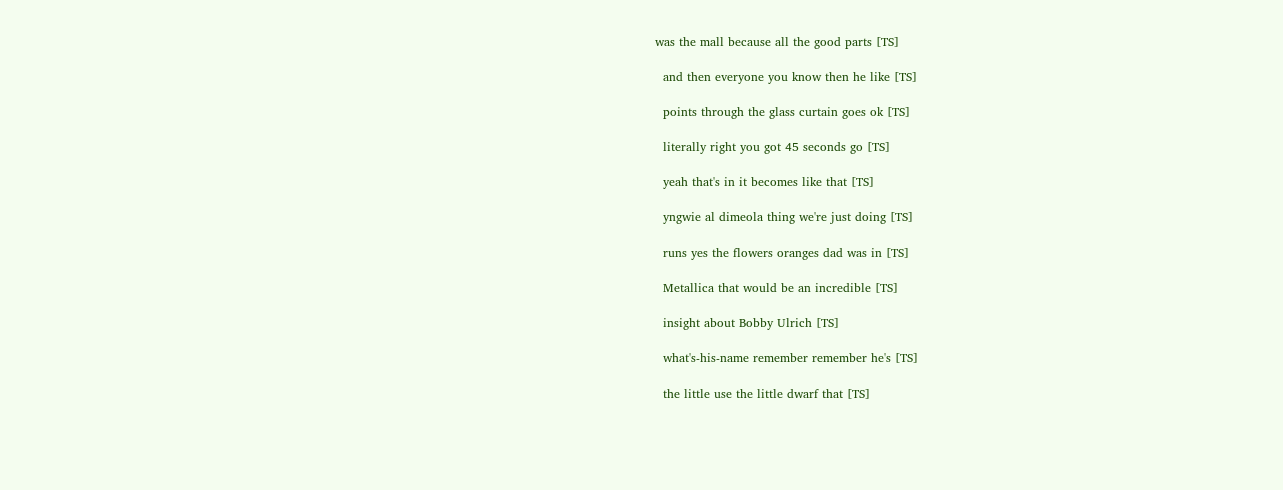was the mall because all the good parts [TS]

  and then everyone you know then he like [TS]

  points through the glass curtain goes ok [TS]

  literally right you got 45 seconds go [TS]

  yeah that's in it becomes like that [TS]

  yngwie al dimeola thing we're just doing [TS]

  runs yes the flowers oranges dad was in [TS]

  Metallica that would be an incredible [TS]

  insight about Bobby Ulrich [TS]

  what's-his-name remember remember he's [TS]

  the little use the little dwarf that [TS]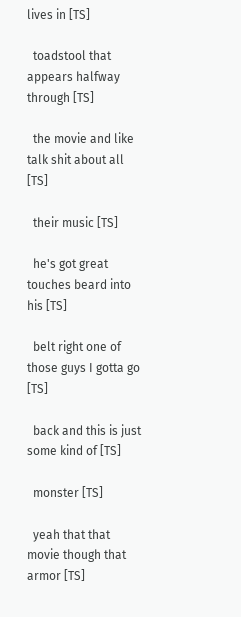lives in [TS]

  toadstool that appears halfway through [TS]

  the movie and like talk shit about all [TS]

  their music [TS]

  he's got great touches beard into his [TS]

  belt right one of those guys I gotta go [TS]

  back and this is just some kind of [TS]

  monster [TS]

  yeah that that movie though that armor [TS]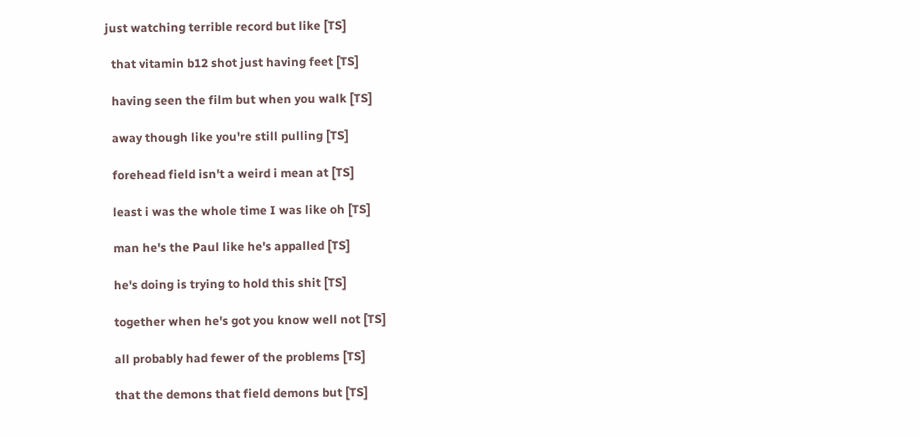just watching terrible record but like [TS]

  that vitamin b12 shot just having feet [TS]

  having seen the film but when you walk [TS]

  away though like you're still pulling [TS]

  forehead field isn't a weird i mean at [TS]

  least i was the whole time I was like oh [TS]

  man he's the Paul like he's appalled [TS]

  he's doing is trying to hold this shit [TS]

  together when he's got you know well not [TS]

  all probably had fewer of the problems [TS]

  that the demons that field demons but [TS]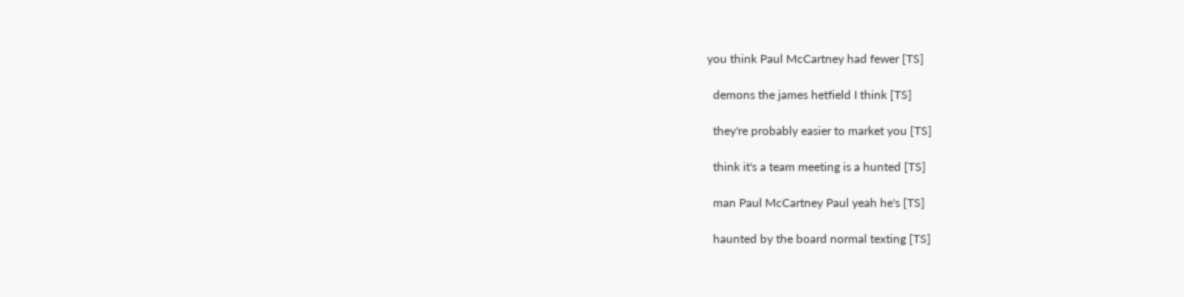you think Paul McCartney had fewer [TS]

  demons the james hetfield I think [TS]

  they're probably easier to market you [TS]

  think it's a team meeting is a hunted [TS]

  man Paul McCartney Paul yeah he's [TS]

  haunted by the board normal texting [TS]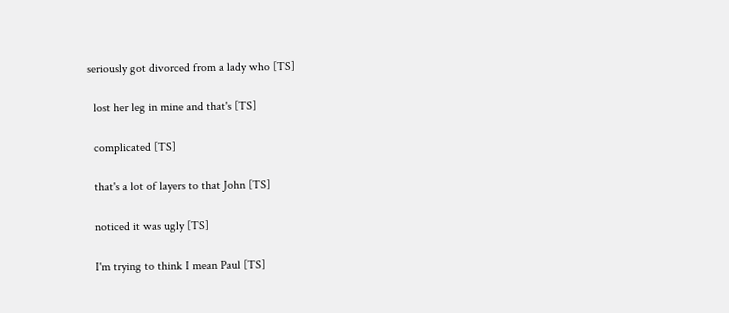seriously got divorced from a lady who [TS]

  lost her leg in mine and that's [TS]

  complicated [TS]

  that's a lot of layers to that John [TS]

  noticed it was ugly [TS]

  I'm trying to think I mean Paul [TS]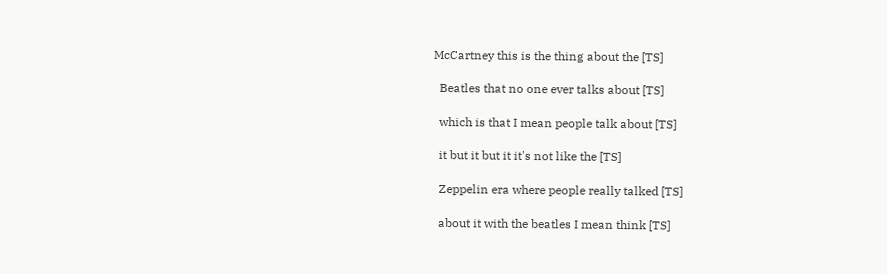McCartney this is the thing about the [TS]

  Beatles that no one ever talks about [TS]

  which is that I mean people talk about [TS]

  it but it but it it's not like the [TS]

  Zeppelin era where people really talked [TS]

  about it with the beatles I mean think [TS]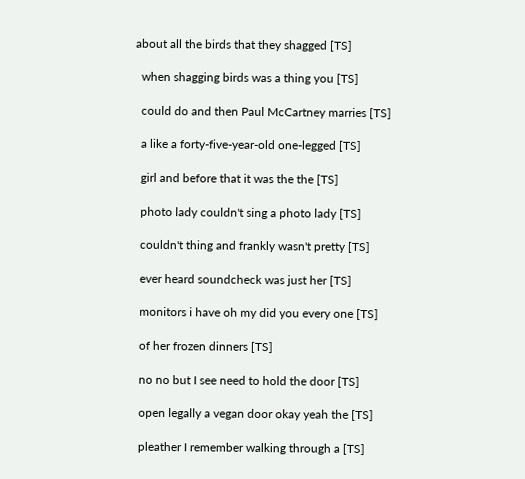about all the birds that they shagged [TS]

  when shagging birds was a thing you [TS]

  could do and then Paul McCartney marries [TS]

  a like a forty-five-year-old one-legged [TS]

  girl and before that it was the the [TS]

  photo lady couldn't sing a photo lady [TS]

  couldn't thing and frankly wasn't pretty [TS]

  ever heard soundcheck was just her [TS]

  monitors i have oh my did you every one [TS]

  of her frozen dinners [TS]

  no no but I see need to hold the door [TS]

  open legally a vegan door okay yeah the [TS]

  pleather I remember walking through a [TS]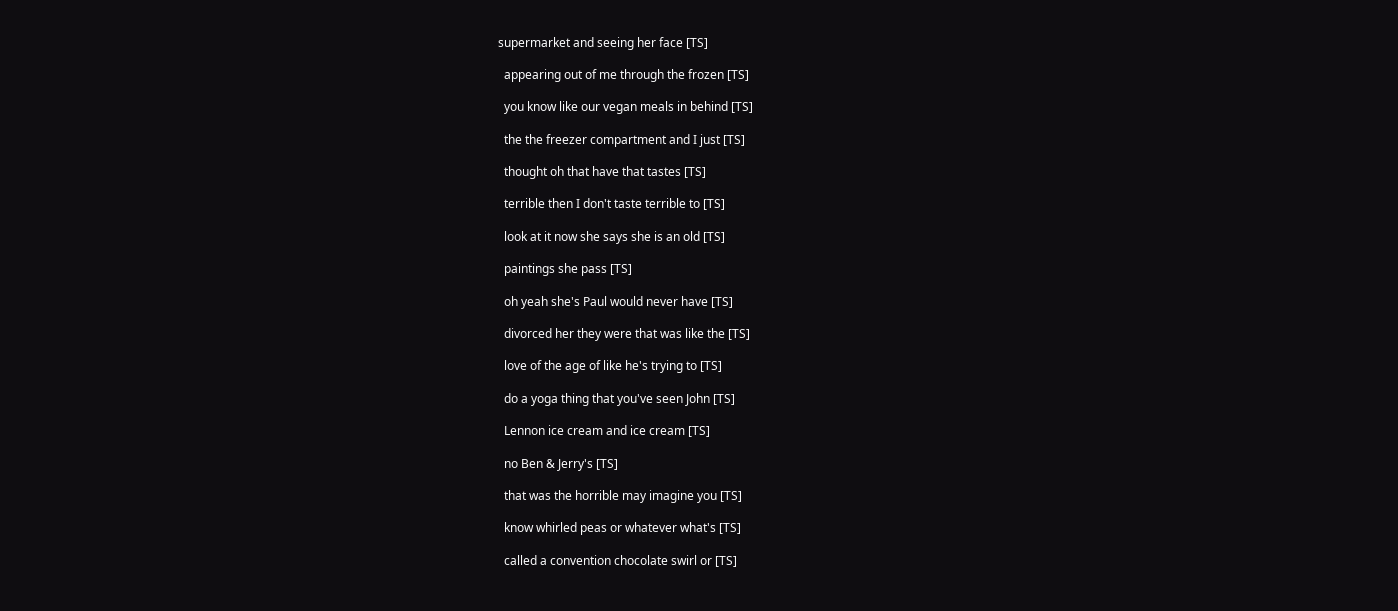supermarket and seeing her face [TS]

  appearing out of me through the frozen [TS]

  you know like our vegan meals in behind [TS]

  the the freezer compartment and I just [TS]

  thought oh that have that tastes [TS]

  terrible then I don't taste terrible to [TS]

  look at it now she says she is an old [TS]

  paintings she pass [TS]

  oh yeah she's Paul would never have [TS]

  divorced her they were that was like the [TS]

  love of the age of like he's trying to [TS]

  do a yoga thing that you've seen John [TS]

  Lennon ice cream and ice cream [TS]

  no Ben & Jerry's [TS]

  that was the horrible may imagine you [TS]

  know whirled peas or whatever what's [TS]

  called a convention chocolate swirl or [TS]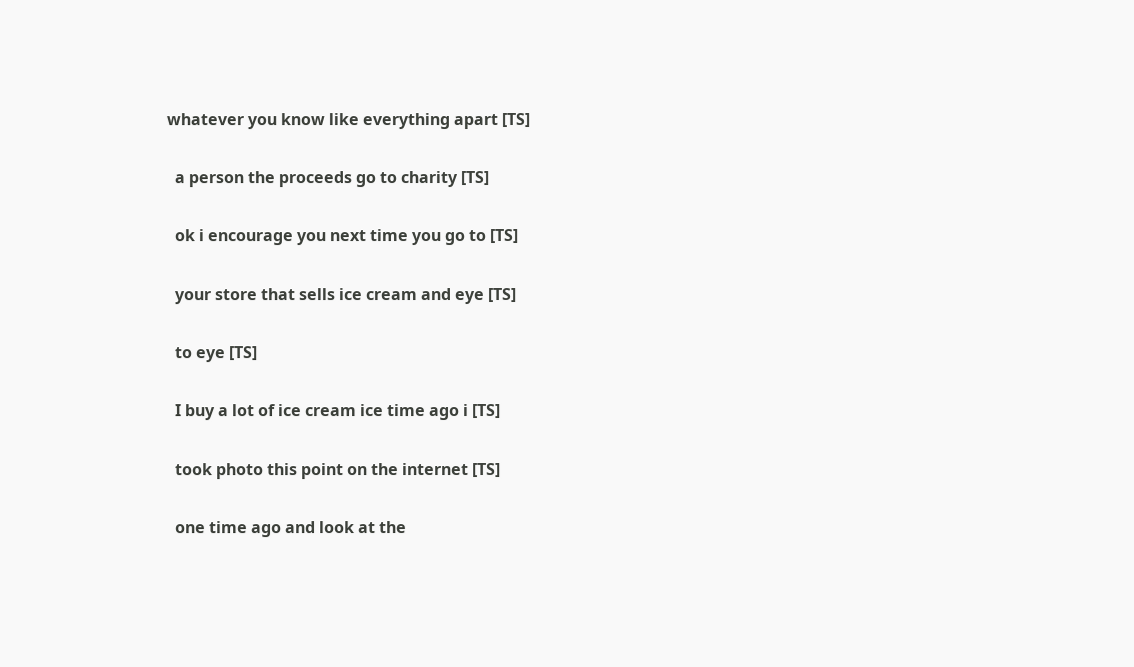whatever you know like everything apart [TS]

  a person the proceeds go to charity [TS]

  ok i encourage you next time you go to [TS]

  your store that sells ice cream and eye [TS]

  to eye [TS]

  I buy a lot of ice cream ice time ago i [TS]

  took photo this point on the internet [TS]

  one time ago and look at the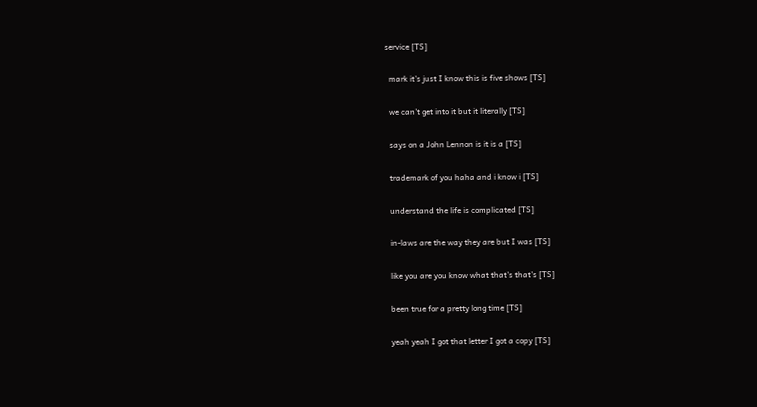service [TS]

  mark it's just I know this is five shows [TS]

  we can't get into it but it literally [TS]

  says on a John Lennon is it is a [TS]

  trademark of you haha and i know i [TS]

  understand the life is complicated [TS]

  in-laws are the way they are but I was [TS]

  like you are you know what that's that's [TS]

  been true for a pretty long time [TS]

  yeah yeah I got that letter I got a copy [TS]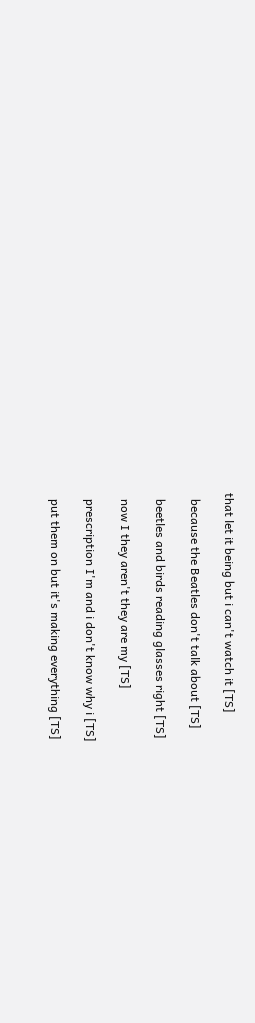that let it being but i can't watch it [TS]

  because the Beatles don't talk about [TS]

  beetles and birds reading glasses right [TS]

  now I they aren't they are my [TS]

  prescription I'm and i don't know why i [TS]

  put them on but it's making everything [TS]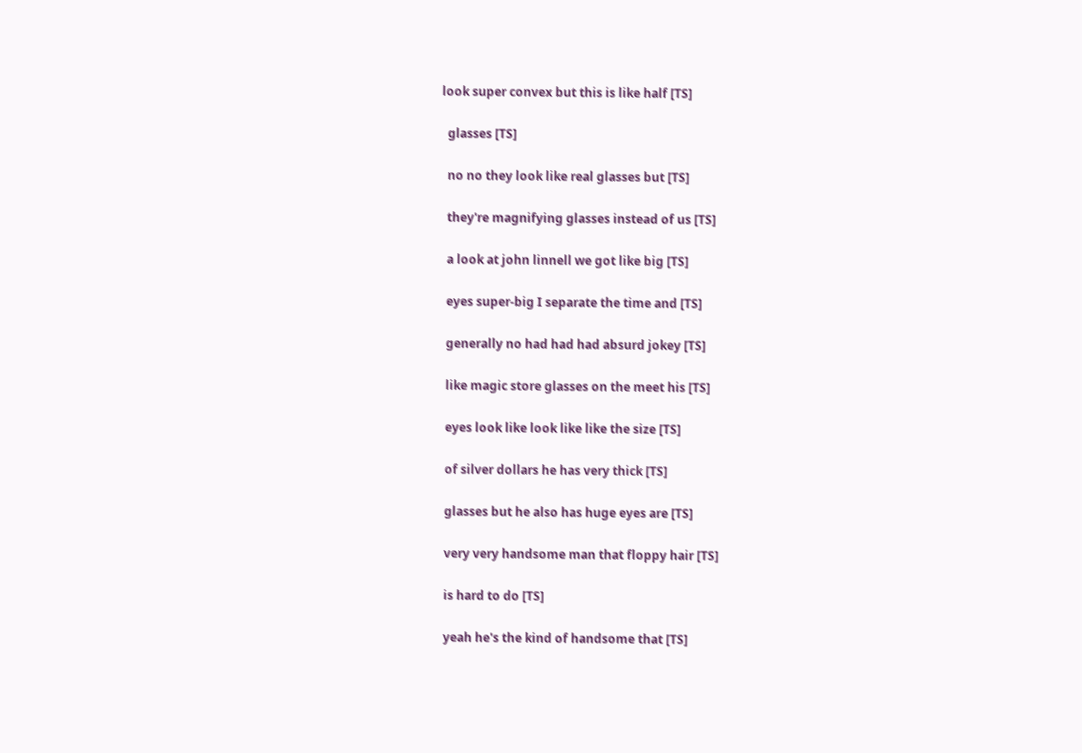look super convex but this is like half [TS]

  glasses [TS]

  no no they look like real glasses but [TS]

  they're magnifying glasses instead of us [TS]

  a look at john linnell we got like big [TS]

  eyes super-big I separate the time and [TS]

  generally no had had had absurd jokey [TS]

  like magic store glasses on the meet his [TS]

  eyes look like look like like the size [TS]

  of silver dollars he has very thick [TS]

  glasses but he also has huge eyes are [TS]

  very very handsome man that floppy hair [TS]

  is hard to do [TS]

  yeah he's the kind of handsome that [TS]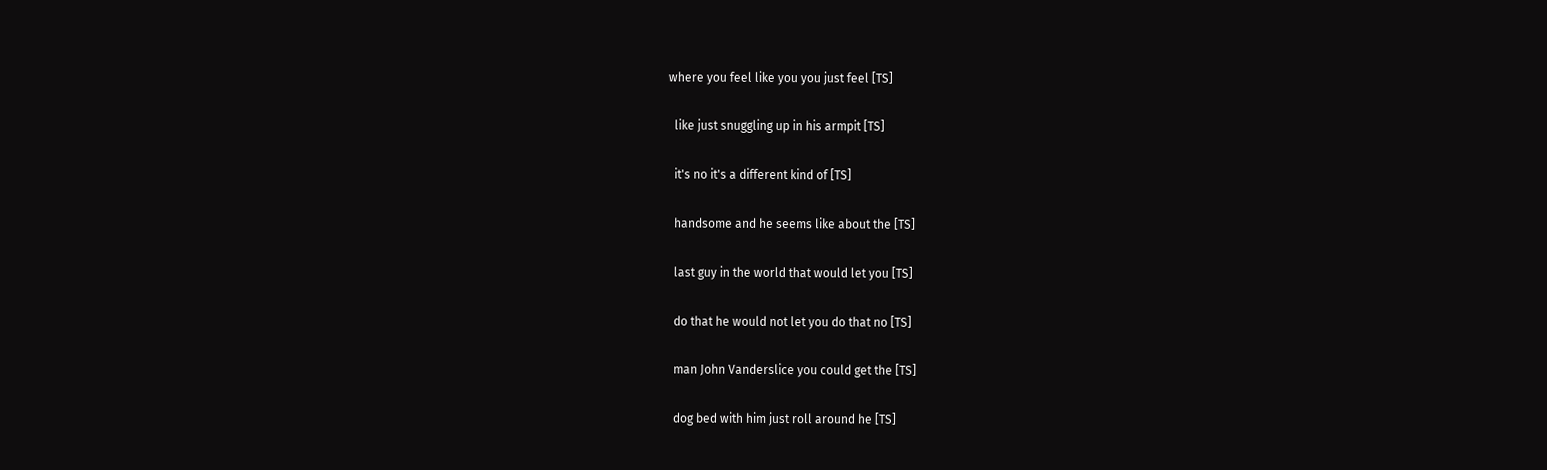where you feel like you you just feel [TS]

  like just snuggling up in his armpit [TS]

  it's no it's a different kind of [TS]

  handsome and he seems like about the [TS]

  last guy in the world that would let you [TS]

  do that he would not let you do that no [TS]

  man John Vanderslice you could get the [TS]

  dog bed with him just roll around he [TS]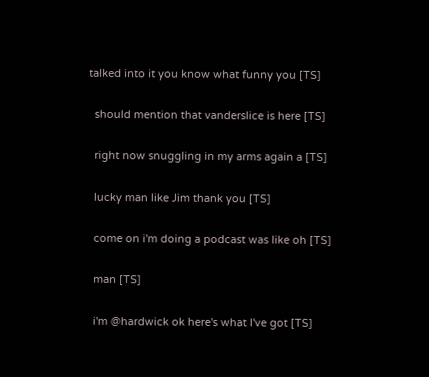talked into it you know what funny you [TS]

  should mention that vanderslice is here [TS]

  right now snuggling in my arms again a [TS]

  lucky man like Jim thank you [TS]

  come on i'm doing a podcast was like oh [TS]

  man [TS]

  i'm @hardwick ok here's what I've got [TS]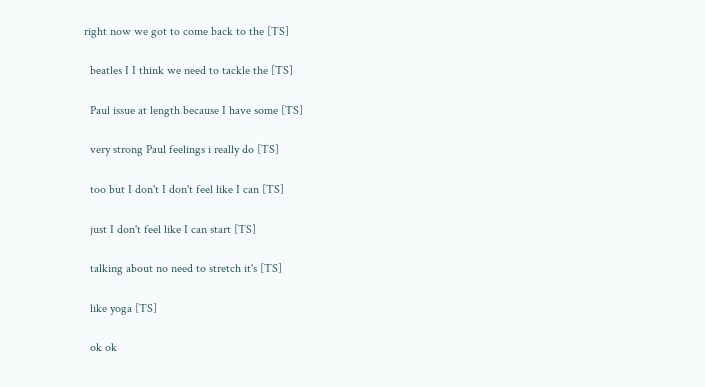right now we got to come back to the [TS]

  beatles I I think we need to tackle the [TS]

  Paul issue at length because I have some [TS]

  very strong Paul feelings i really do [TS]

  too but I don't I don't feel like I can [TS]

  just I don't feel like I can start [TS]

  talking about no need to stretch it's [TS]

  like yoga [TS]

  ok ok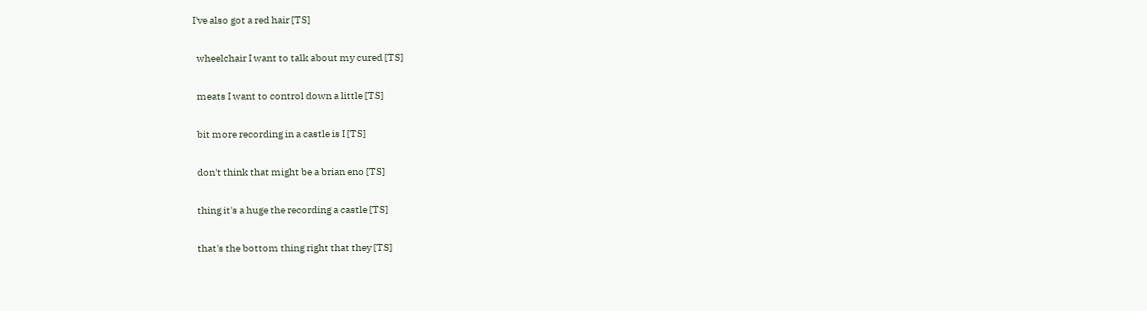I've also got a red hair [TS]

  wheelchair I want to talk about my cured [TS]

  meats I want to control down a little [TS]

  bit more recording in a castle is I [TS]

  don't think that might be a brian eno [TS]

  thing it's a huge the recording a castle [TS]

  that's the bottom thing right that they [TS]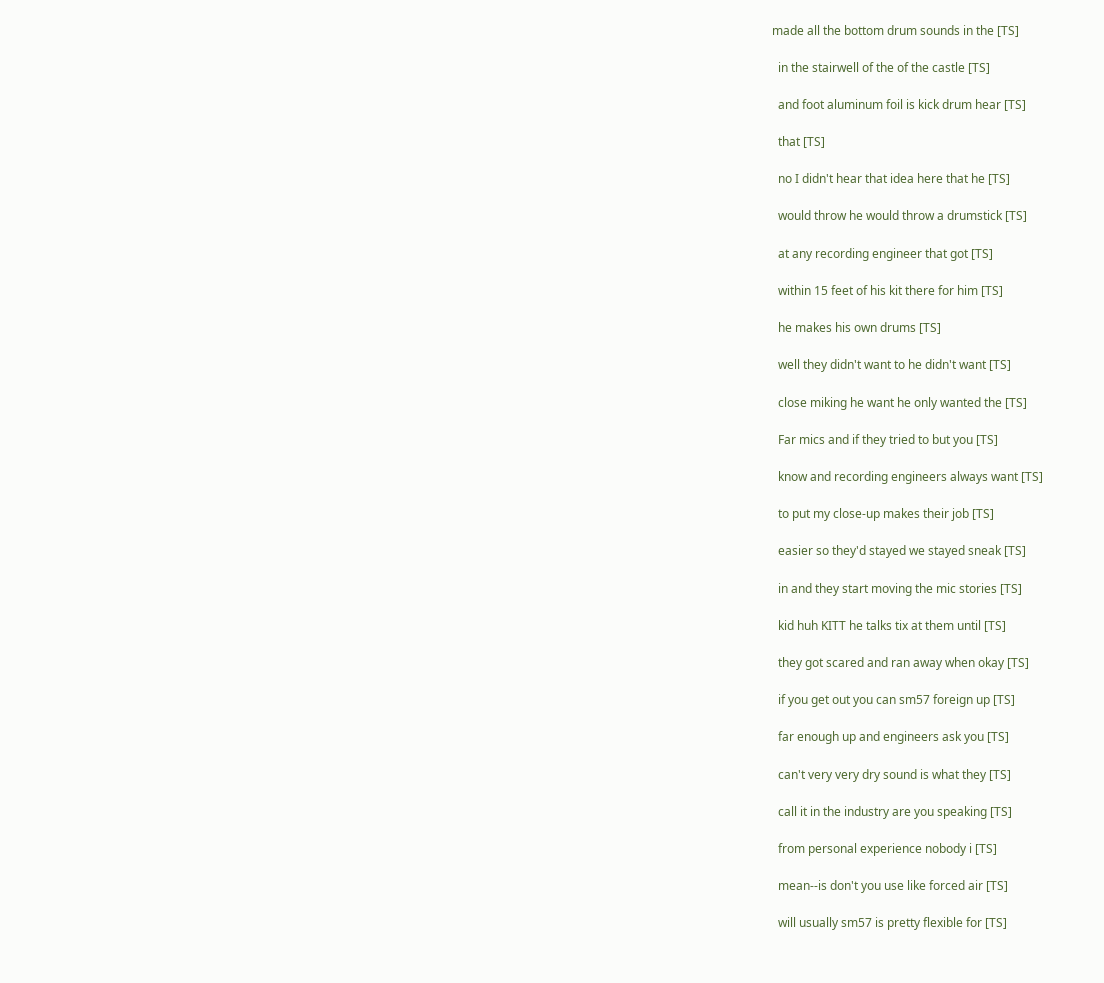made all the bottom drum sounds in the [TS]

  in the stairwell of the of the castle [TS]

  and foot aluminum foil is kick drum hear [TS]

  that [TS]

  no I didn't hear that idea here that he [TS]

  would throw he would throw a drumstick [TS]

  at any recording engineer that got [TS]

  within 15 feet of his kit there for him [TS]

  he makes his own drums [TS]

  well they didn't want to he didn't want [TS]

  close miking he want he only wanted the [TS]

  Far mics and if they tried to but you [TS]

  know and recording engineers always want [TS]

  to put my close-up makes their job [TS]

  easier so they'd stayed we stayed sneak [TS]

  in and they start moving the mic stories [TS]

  kid huh KITT he talks tix at them until [TS]

  they got scared and ran away when okay [TS]

  if you get out you can sm57 foreign up [TS]

  far enough up and engineers ask you [TS]

  can't very very dry sound is what they [TS]

  call it in the industry are you speaking [TS]

  from personal experience nobody i [TS]

  mean--is don't you use like forced air [TS]

  will usually sm57 is pretty flexible for [TS]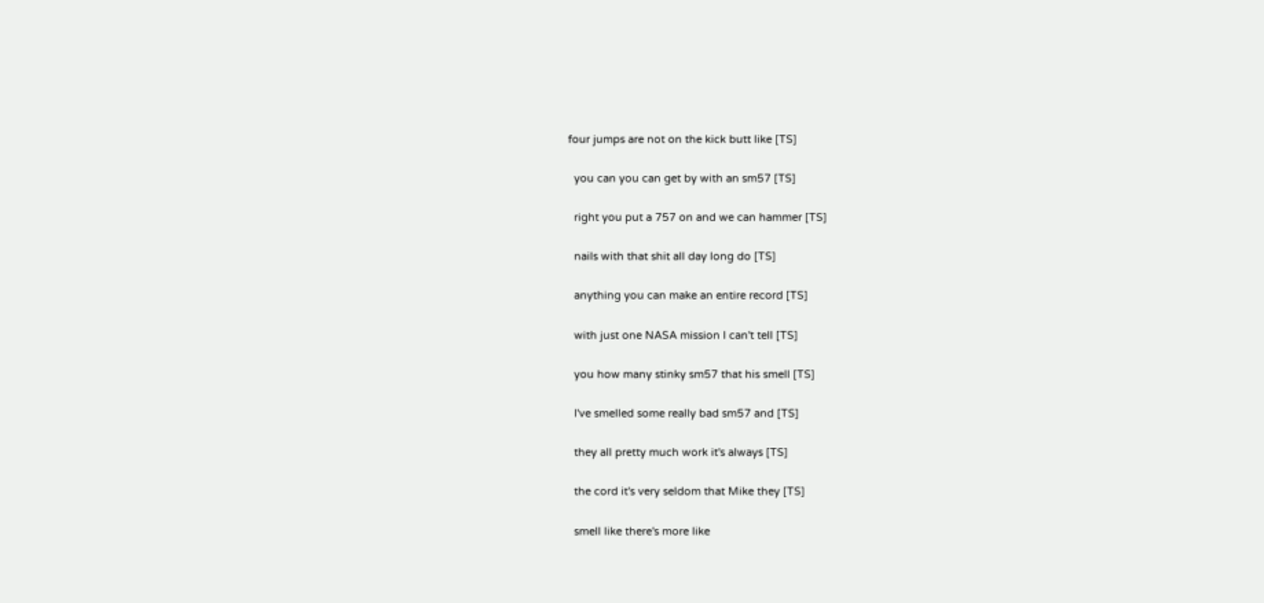four jumps are not on the kick butt like [TS]

  you can you can get by with an sm57 [TS]

  right you put a 757 on and we can hammer [TS]

  nails with that shit all day long do [TS]

  anything you can make an entire record [TS]

  with just one NASA mission I can't tell [TS]

  you how many stinky sm57 that his smell [TS]

  I've smelled some really bad sm57 and [TS]

  they all pretty much work it's always [TS]

  the cord it's very seldom that Mike they [TS]

  smell like there's more like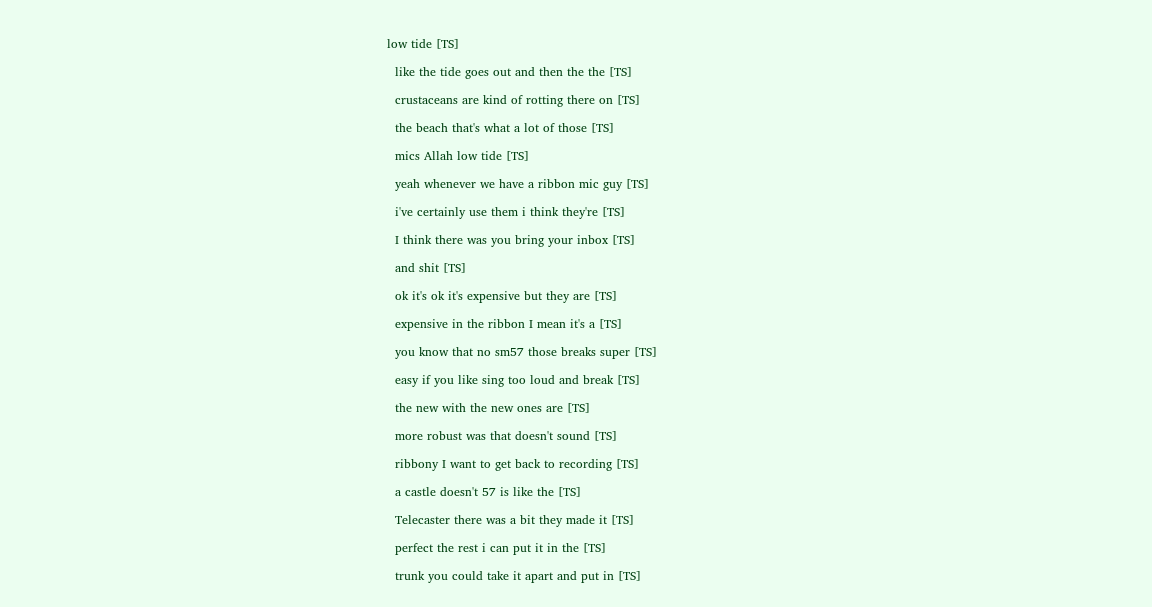low tide [TS]

  like the tide goes out and then the the [TS]

  crustaceans are kind of rotting there on [TS]

  the beach that's what a lot of those [TS]

  mics Allah low tide [TS]

  yeah whenever we have a ribbon mic guy [TS]

  i've certainly use them i think they're [TS]

  I think there was you bring your inbox [TS]

  and shit [TS]

  ok it's ok it's expensive but they are [TS]

  expensive in the ribbon I mean it's a [TS]

  you know that no sm57 those breaks super [TS]

  easy if you like sing too loud and break [TS]

  the new with the new ones are [TS]

  more robust was that doesn't sound [TS]

  ribbony I want to get back to recording [TS]

  a castle doesn't 57 is like the [TS]

  Telecaster there was a bit they made it [TS]

  perfect the rest i can put it in the [TS]

  trunk you could take it apart and put in [TS]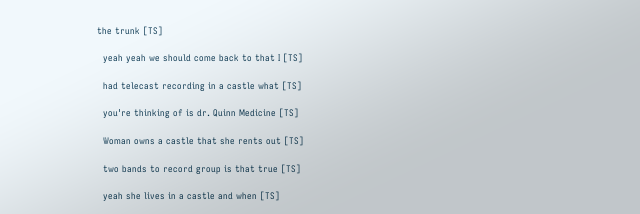the trunk [TS]

  yeah yeah we should come back to that I [TS]

  had telecast recording in a castle what [TS]

  you're thinking of is dr. Quinn Medicine [TS]

  Woman owns a castle that she rents out [TS]

  two bands to record group is that true [TS]

  yeah she lives in a castle and when [TS]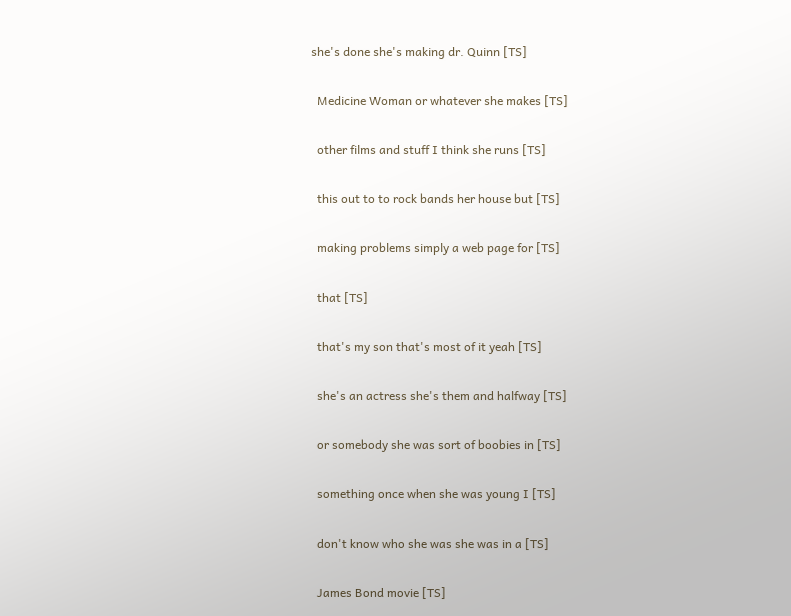she's done she's making dr. Quinn [TS]

  Medicine Woman or whatever she makes [TS]

  other films and stuff I think she runs [TS]

  this out to to rock bands her house but [TS]

  making problems simply a web page for [TS]

  that [TS]

  that's my son that's most of it yeah [TS]

  she's an actress she's them and halfway [TS]

  or somebody she was sort of boobies in [TS]

  something once when she was young I [TS]

  don't know who she was she was in a [TS]

  James Bond movie [TS]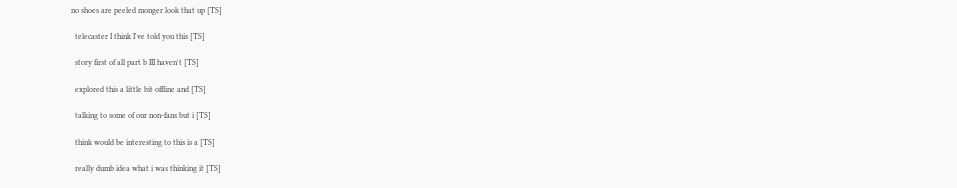no shoes are peeled monger look that up [TS]

  telecaster I think I've told you this [TS]

  story first of all part b III haven't [TS]

  explored this a little bit offline and [TS]

  talking to some of our non-fans but i [TS]

  think would be interesting to this is a [TS]

  really dumb idea what i was thinking it [TS]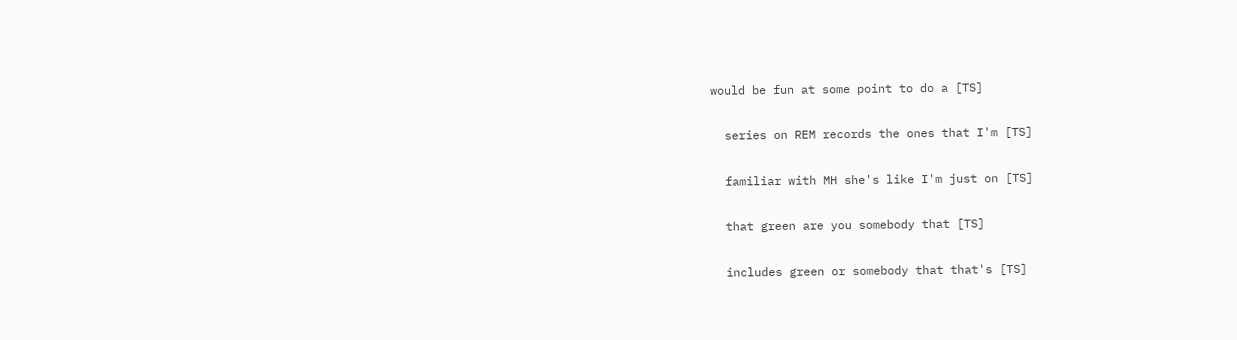would be fun at some point to do a [TS]

  series on REM records the ones that I'm [TS]

  familiar with MH she's like I'm just on [TS]

  that green are you somebody that [TS]

  includes green or somebody that that's [TS]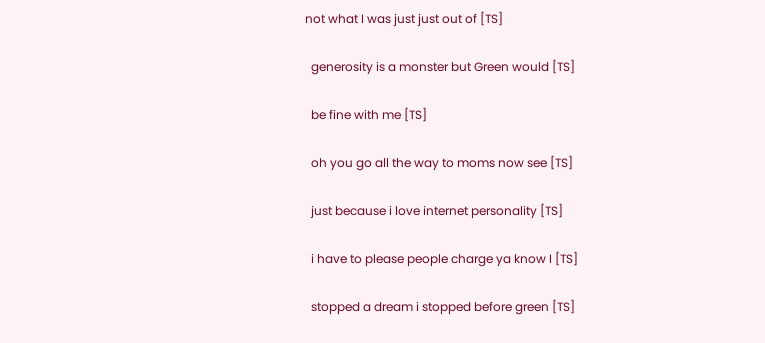not what I was just just out of [TS]

  generosity is a monster but Green would [TS]

  be fine with me [TS]

  oh you go all the way to moms now see [TS]

  just because i love internet personality [TS]

  i have to please people charge ya know I [TS]

  stopped a dream i stopped before green [TS]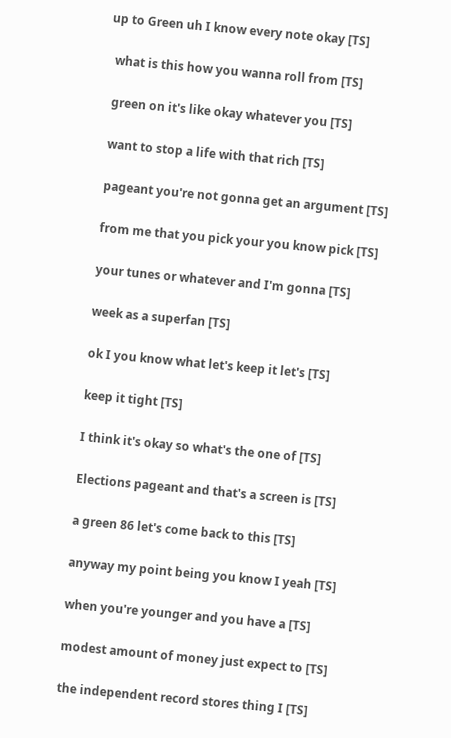up to Green uh I know every note okay [TS]

  what is this how you wanna roll from [TS]

  green on it's like okay whatever you [TS]

  want to stop a life with that rich [TS]

  pageant you're not gonna get an argument [TS]

  from me that you pick your you know pick [TS]

  your tunes or whatever and I'm gonna [TS]

  week as a superfan [TS]

  ok I you know what let's keep it let's [TS]

  keep it tight [TS]

  I think it's okay so what's the one of [TS]

  Elections pageant and that's a screen is [TS]

  a green 86 let's come back to this [TS]

  anyway my point being you know I yeah [TS]

  when you're younger and you have a [TS]

  modest amount of money just expect to [TS]

  the independent record stores thing I [TS]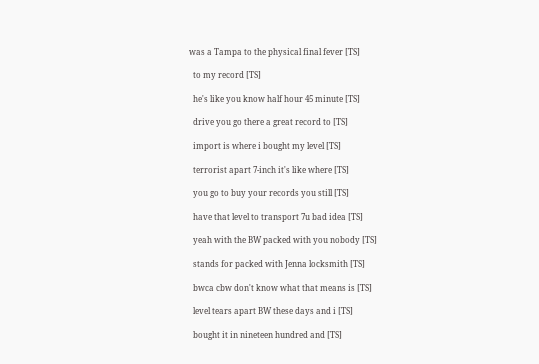was a Tampa to the physical final fever [TS]

  to my record [TS]

  he's like you know half hour 45 minute [TS]

  drive you go there a great record to [TS]

  import is where i bought my level [TS]

  terrorist apart 7-inch it's like where [TS]

  you go to buy your records you still [TS]

  have that level to transport 7u bad idea [TS]

  yeah with the BW packed with you nobody [TS]

  stands for packed with Jenna locksmith [TS]

  bwca cbw don't know what that means is [TS]

  level tears apart BW these days and i [TS]

  bought it in nineteen hundred and [TS]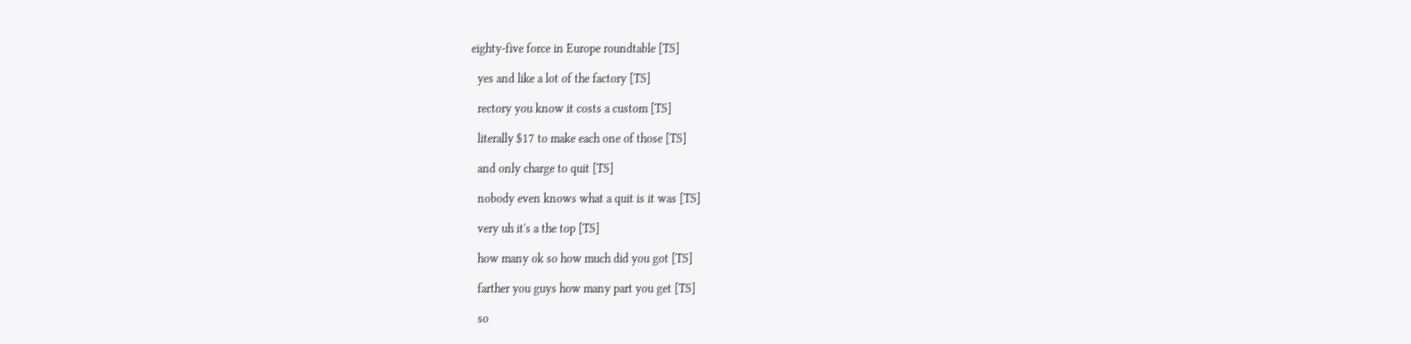eighty-five force in Europe roundtable [TS]

  yes and like a lot of the factory [TS]

  rectory you know it costs a custom [TS]

  literally $17 to make each one of those [TS]

  and only charge to quit [TS]

  nobody even knows what a quit is it was [TS]

  very uh it's a the top [TS]

  how many ok so how much did you got [TS]

  farther you guys how many part you get [TS]

  so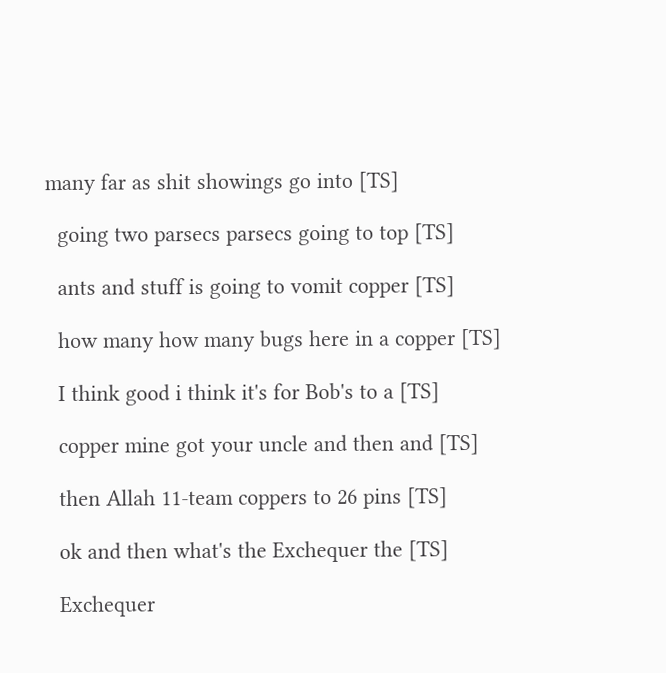many far as shit showings go into [TS]

  going two parsecs parsecs going to top [TS]

  ants and stuff is going to vomit copper [TS]

  how many how many bugs here in a copper [TS]

  I think good i think it's for Bob's to a [TS]

  copper mine got your uncle and then and [TS]

  then Allah 11-team coppers to 26 pins [TS]

  ok and then what's the Exchequer the [TS]

  Exchequer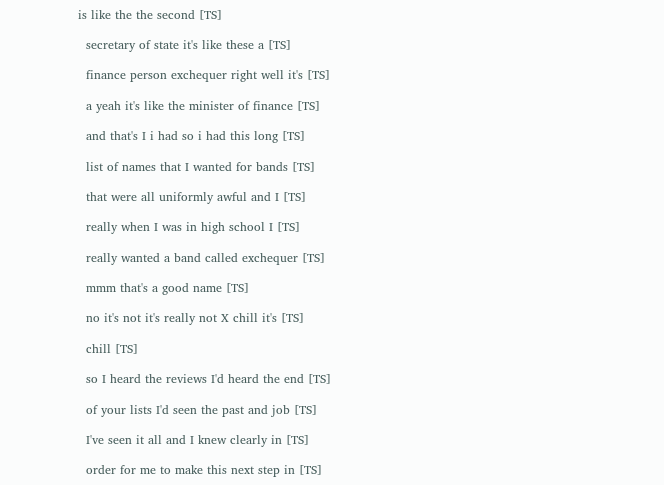is like the the second [TS]

  secretary of state it's like these a [TS]

  finance person exchequer right well it's [TS]

  a yeah it's like the minister of finance [TS]

  and that's I i had so i had this long [TS]

  list of names that I wanted for bands [TS]

  that were all uniformly awful and I [TS]

  really when I was in high school I [TS]

  really wanted a band called exchequer [TS]

  mmm that's a good name [TS]

  no it's not it's really not X chill it's [TS]

  chill [TS]

  so I heard the reviews I'd heard the end [TS]

  of your lists I'd seen the past and job [TS]

  I've seen it all and I knew clearly in [TS]

  order for me to make this next step in [TS]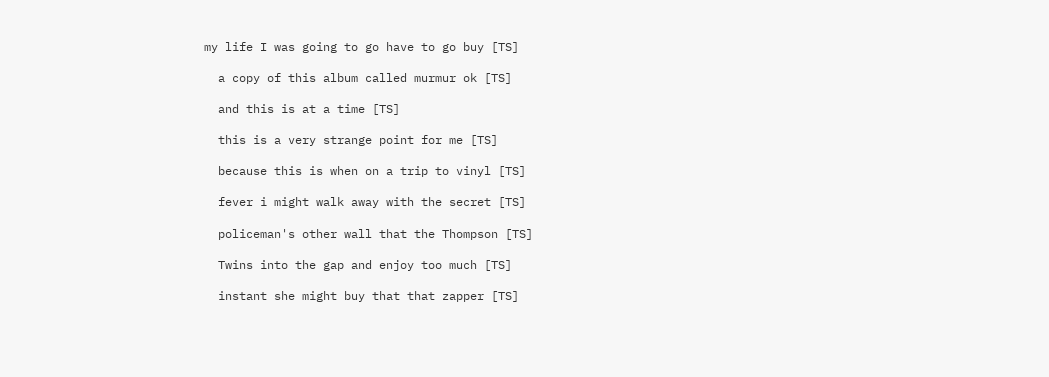my life I was going to go have to go buy [TS]

  a copy of this album called murmur ok [TS]

  and this is at a time [TS]

  this is a very strange point for me [TS]

  because this is when on a trip to vinyl [TS]

  fever i might walk away with the secret [TS]

  policeman's other wall that the Thompson [TS]

  Twins into the gap and enjoy too much [TS]

  instant she might buy that that zapper [TS]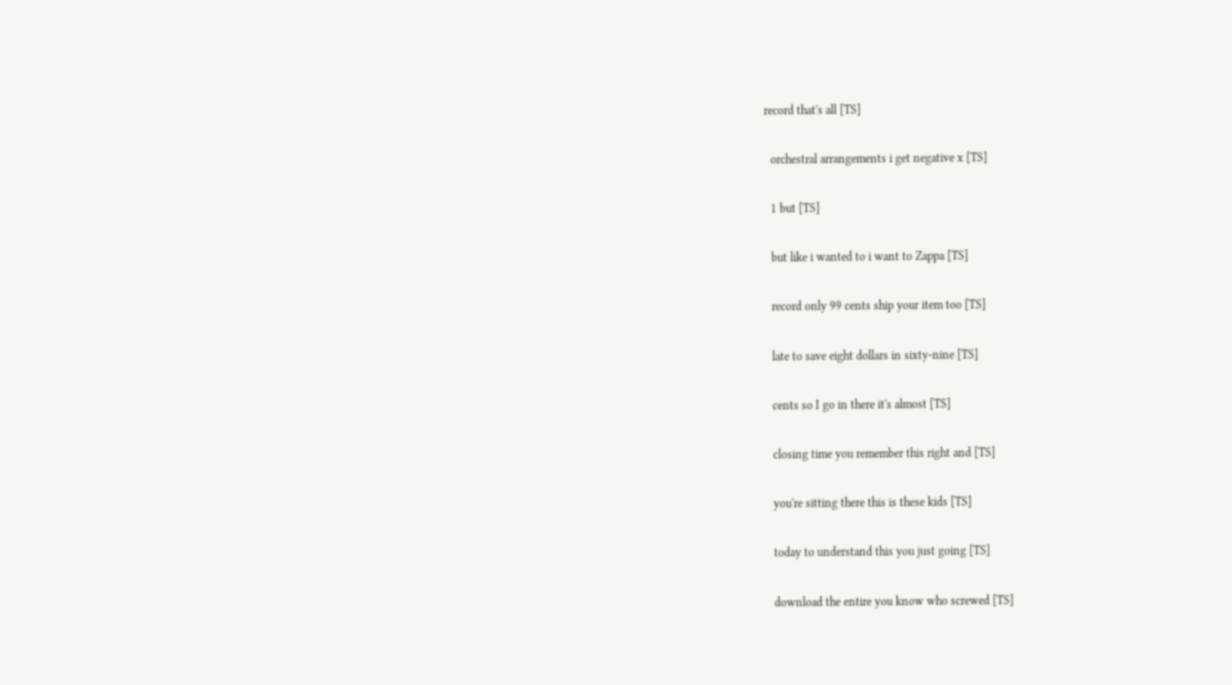record that's all [TS]

  orchestral arrangements i get negative x [TS]

  1 but [TS]

  but like i wanted to i want to Zappa [TS]

  record only 99 cents ship your item too [TS]

  late to save eight dollars in sixty-nine [TS]

  cents so I go in there it's almost [TS]

  closing time you remember this right and [TS]

  you're sitting there this is these kids [TS]

  today to understand this you just going [TS]

  download the entire you know who screwed [TS]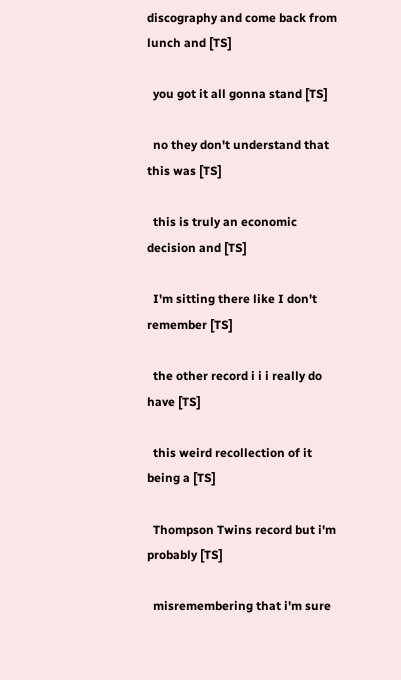discography and come back from lunch and [TS]

  you got it all gonna stand [TS]

  no they don't understand that this was [TS]

  this is truly an economic decision and [TS]

  I'm sitting there like I don't remember [TS]

  the other record i i i really do have [TS]

  this weird recollection of it being a [TS]

  Thompson Twins record but i'm probably [TS]

  misremembering that i'm sure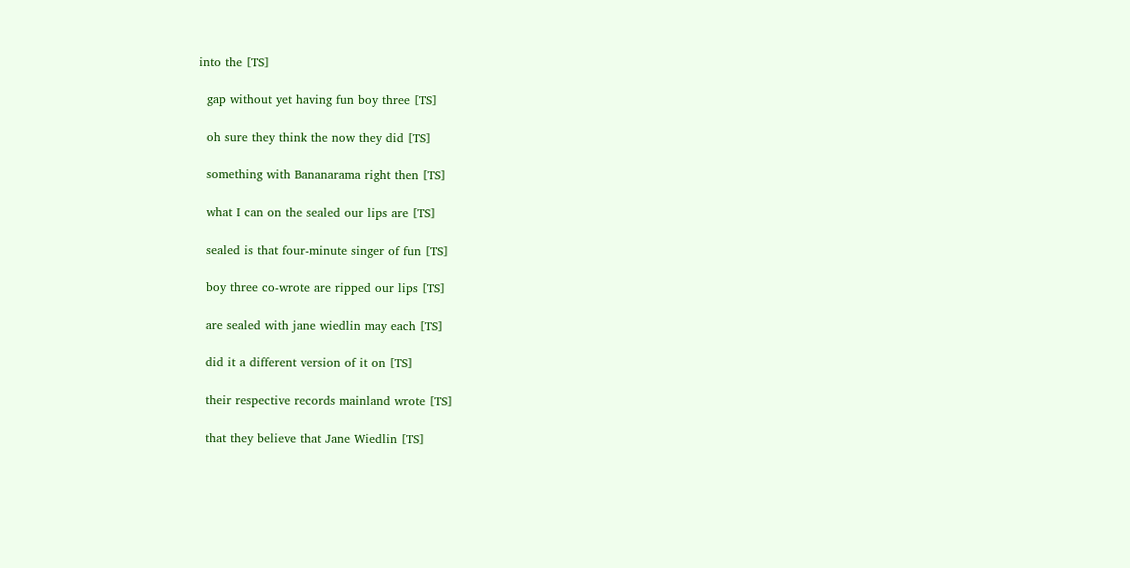into the [TS]

  gap without yet having fun boy three [TS]

  oh sure they think the now they did [TS]

  something with Bananarama right then [TS]

  what I can on the sealed our lips are [TS]

  sealed is that four-minute singer of fun [TS]

  boy three co-wrote are ripped our lips [TS]

  are sealed with jane wiedlin may each [TS]

  did it a different version of it on [TS]

  their respective records mainland wrote [TS]

  that they believe that Jane Wiedlin [TS]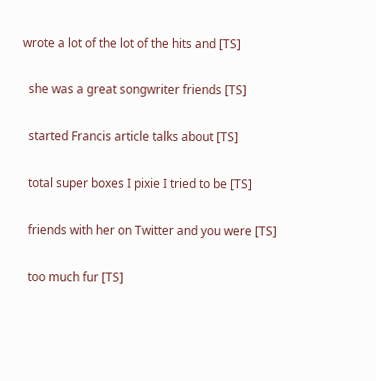wrote a lot of the lot of the hits and [TS]

  she was a great songwriter friends [TS]

  started Francis article talks about [TS]

  total super boxes I pixie I tried to be [TS]

  friends with her on Twitter and you were [TS]

  too much fur [TS]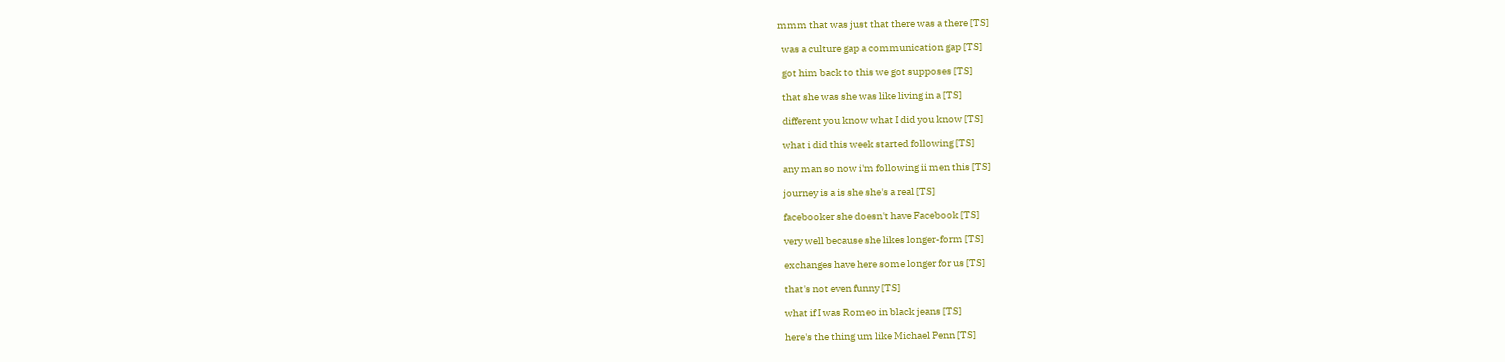mmm that was just that there was a there [TS]

  was a culture gap a communication gap [TS]

  got him back to this we got supposes [TS]

  that she was she was like living in a [TS]

  different you know what I did you know [TS]

  what i did this week started following [TS]

  any man so now i'm following ii men this [TS]

  journey is a is she she's a real [TS]

  facebooker she doesn't have Facebook [TS]

  very well because she likes longer-form [TS]

  exchanges have here some longer for us [TS]

  that's not even funny [TS]

  what if I was Romeo in black jeans [TS]

  here's the thing um like Michael Penn [TS]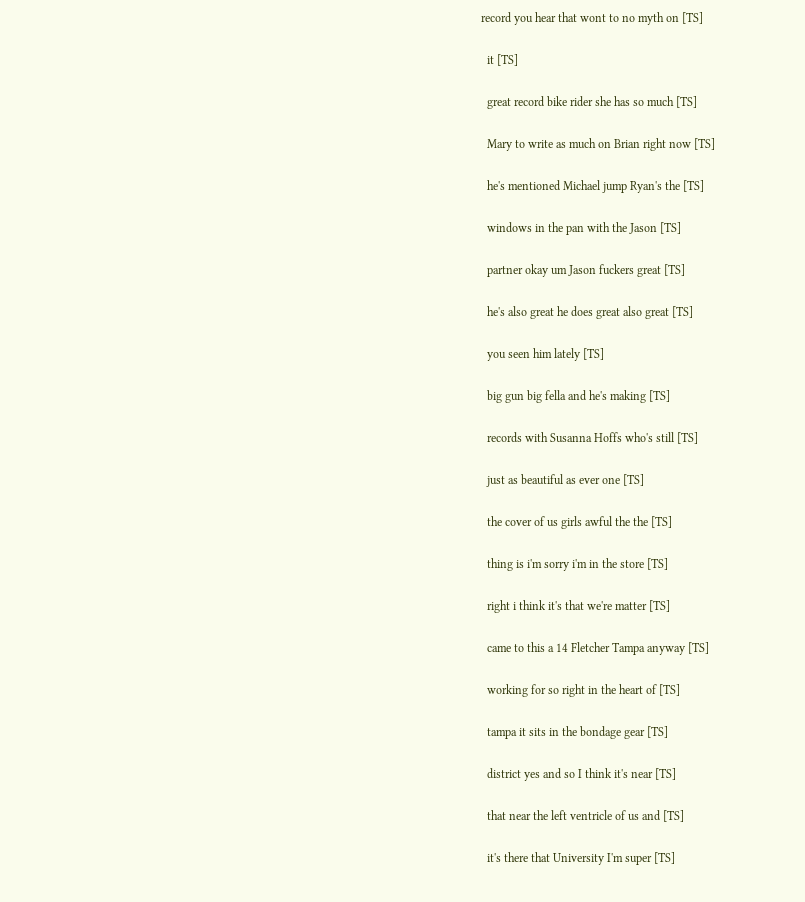record you hear that wont to no myth on [TS]

  it [TS]

  great record bike rider she has so much [TS]

  Mary to write as much on Brian right now [TS]

  he's mentioned Michael jump Ryan's the [TS]

  windows in the pan with the Jason [TS]

  partner okay um Jason fuckers great [TS]

  he's also great he does great also great [TS]

  you seen him lately [TS]

  big gun big fella and he's making [TS]

  records with Susanna Hoffs who's still [TS]

  just as beautiful as ever one [TS]

  the cover of us girls awful the the [TS]

  thing is i'm sorry i'm in the store [TS]

  right i think it's that we're matter [TS]

  came to this a 14 Fletcher Tampa anyway [TS]

  working for so right in the heart of [TS]

  tampa it sits in the bondage gear [TS]

  district yes and so I think it's near [TS]

  that near the left ventricle of us and [TS]

  it's there that University I'm super [TS]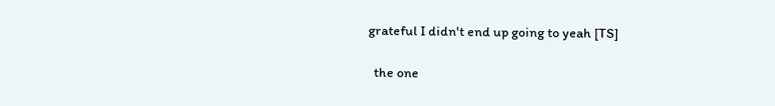grateful I didn't end up going to yeah [TS]

  the one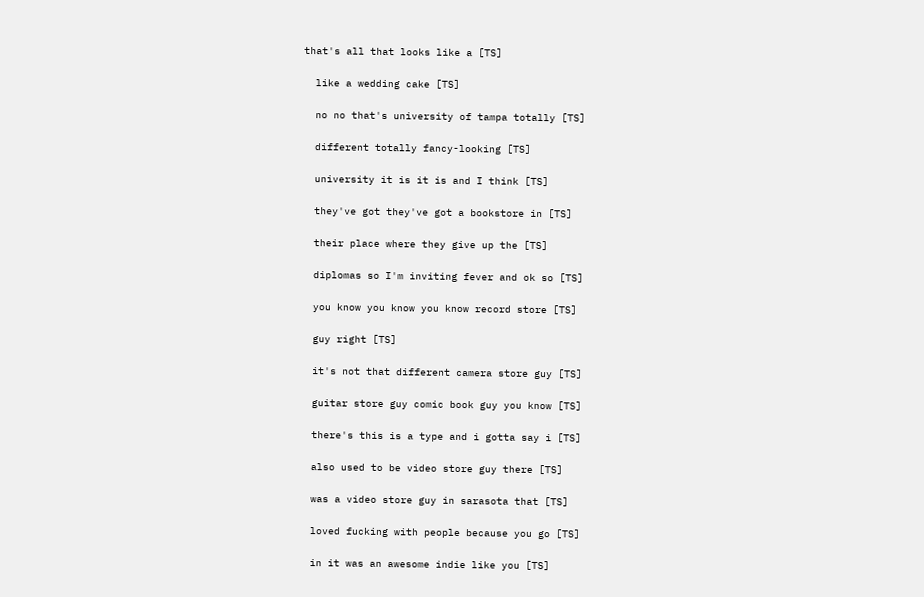that's all that looks like a [TS]

  like a wedding cake [TS]

  no no that's university of tampa totally [TS]

  different totally fancy-looking [TS]

  university it is it is and I think [TS]

  they've got they've got a bookstore in [TS]

  their place where they give up the [TS]

  diplomas so I'm inviting fever and ok so [TS]

  you know you know you know record store [TS]

  guy right [TS]

  it's not that different camera store guy [TS]

  guitar store guy comic book guy you know [TS]

  there's this is a type and i gotta say i [TS]

  also used to be video store guy there [TS]

  was a video store guy in sarasota that [TS]

  loved fucking with people because you go [TS]

  in it was an awesome indie like you [TS]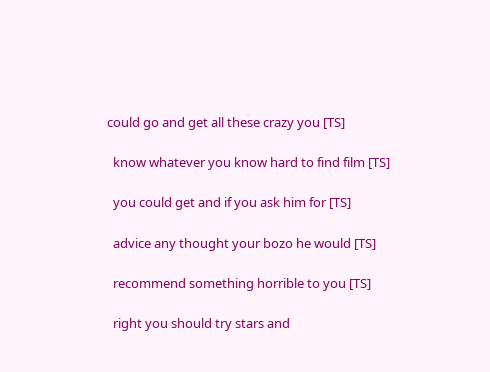could go and get all these crazy you [TS]

  know whatever you know hard to find film [TS]

  you could get and if you ask him for [TS]

  advice any thought your bozo he would [TS]

  recommend something horrible to you [TS]

  right you should try stars and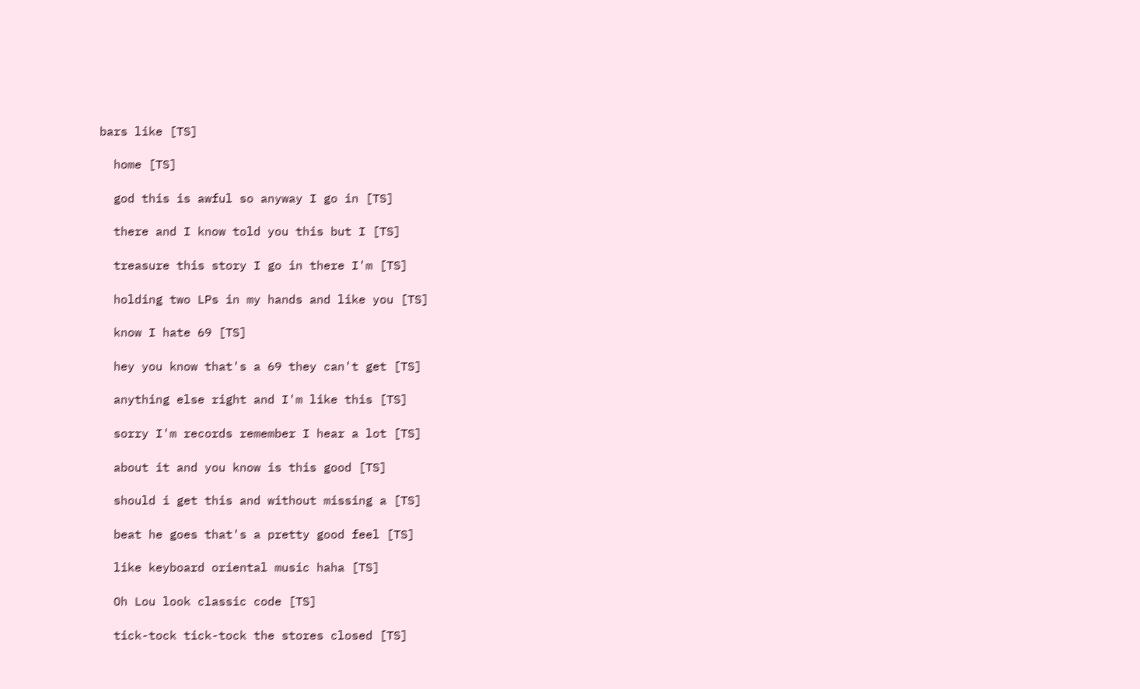bars like [TS]

  home [TS]

  god this is awful so anyway I go in [TS]

  there and I know told you this but I [TS]

  treasure this story I go in there I'm [TS]

  holding two LPs in my hands and like you [TS]

  know I hate 69 [TS]

  hey you know that's a 69 they can't get [TS]

  anything else right and I'm like this [TS]

  sorry I'm records remember I hear a lot [TS]

  about it and you know is this good [TS]

  should i get this and without missing a [TS]

  beat he goes that's a pretty good feel [TS]

  like keyboard oriental music haha [TS]

  Oh Lou look classic code [TS]

  tick-tock tick-tock the stores closed [TS]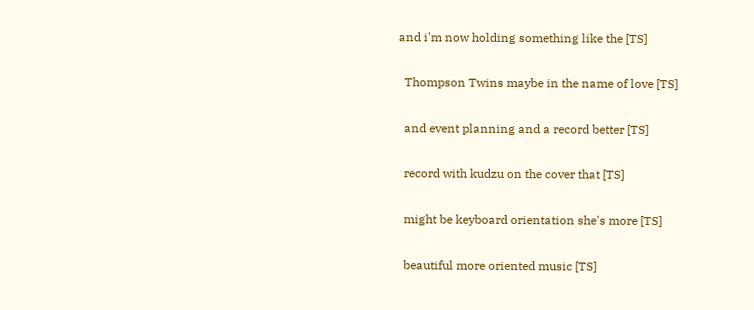and i'm now holding something like the [TS]

  Thompson Twins maybe in the name of love [TS]

  and event planning and a record better [TS]

  record with kudzu on the cover that [TS]

  might be keyboard orientation she's more [TS]

  beautiful more oriented music [TS]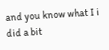and you know what I i did a bit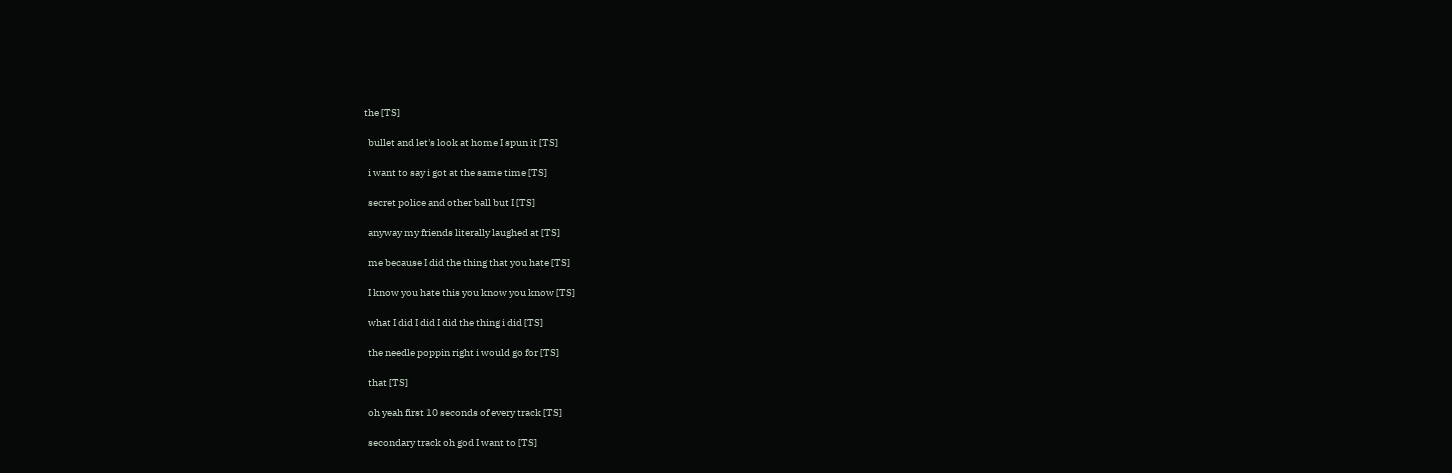the [TS]

  bullet and let's look at home I spun it [TS]

  i want to say i got at the same time [TS]

  secret police and other ball but I [TS]

  anyway my friends literally laughed at [TS]

  me because I did the thing that you hate [TS]

  I know you hate this you know you know [TS]

  what I did I did I did the thing i did [TS]

  the needle poppin right i would go for [TS]

  that [TS]

  oh yeah first 10 seconds of every track [TS]

  secondary track oh god I want to [TS]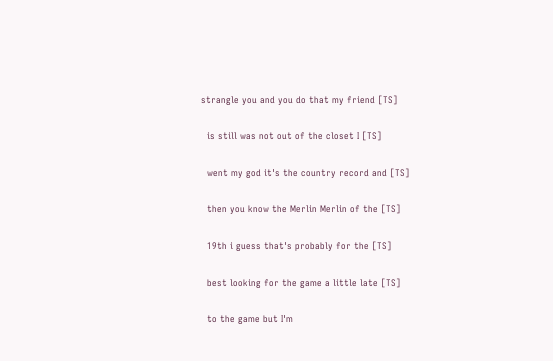strangle you and you do that my friend [TS]

  is still was not out of the closet I [TS]

  went my god it's the country record and [TS]

  then you know the Merlin Merlin of the [TS]

  19th i guess that's probably for the [TS]

  best looking for the game a little late [TS]

  to the game but I'm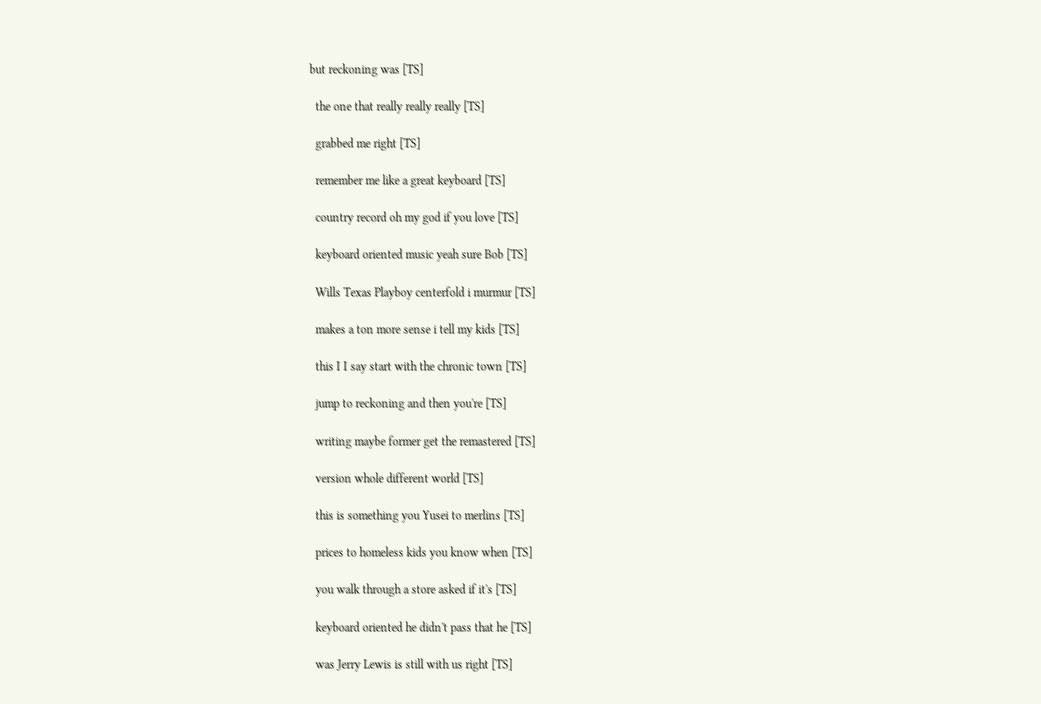but reckoning was [TS]

  the one that really really really [TS]

  grabbed me right [TS]

  remember me like a great keyboard [TS]

  country record oh my god if you love [TS]

  keyboard oriented music yeah sure Bob [TS]

  Wills Texas Playboy centerfold i murmur [TS]

  makes a ton more sense i tell my kids [TS]

  this I I say start with the chronic town [TS]

  jump to reckoning and then you're [TS]

  writing maybe former get the remastered [TS]

  version whole different world [TS]

  this is something you Yusei to merlins [TS]

  prices to homeless kids you know when [TS]

  you walk through a store asked if it's [TS]

  keyboard oriented he didn't pass that he [TS]

  was Jerry Lewis is still with us right [TS]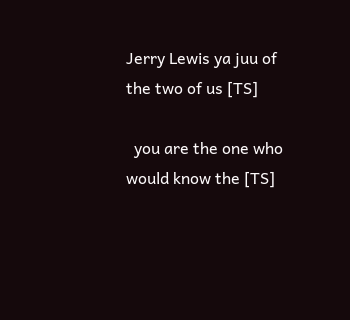Jerry Lewis ya juu of the two of us [TS]

  you are the one who would know the [TS]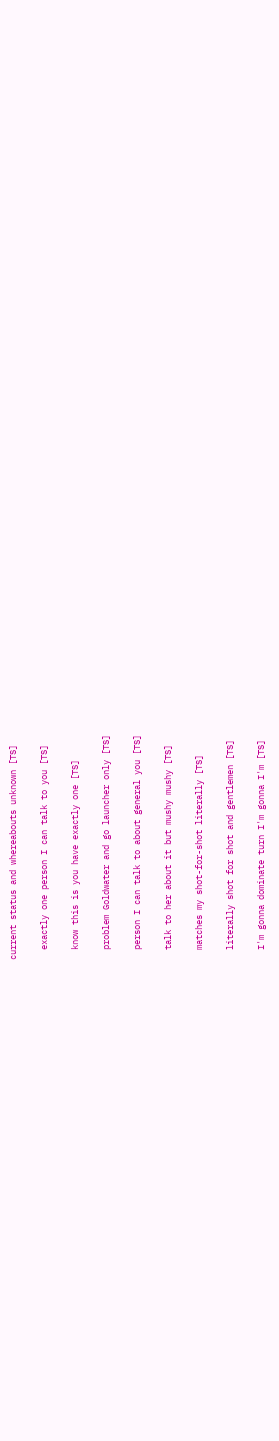current status and whereabouts unknown [TS]

  exactly one person I can talk to you [TS]

  know this is you have exactly one [TS]

  problem Goldwater and go launcher only [TS]

  person I can talk to about general you [TS]

  talk to her about it but mushy mushy [TS]

  matches my shot-for-shot literally [TS]

  literally shot for shot and gentlemen [TS]

  I'm gonna dominate turn I'm gonna I'm [TS]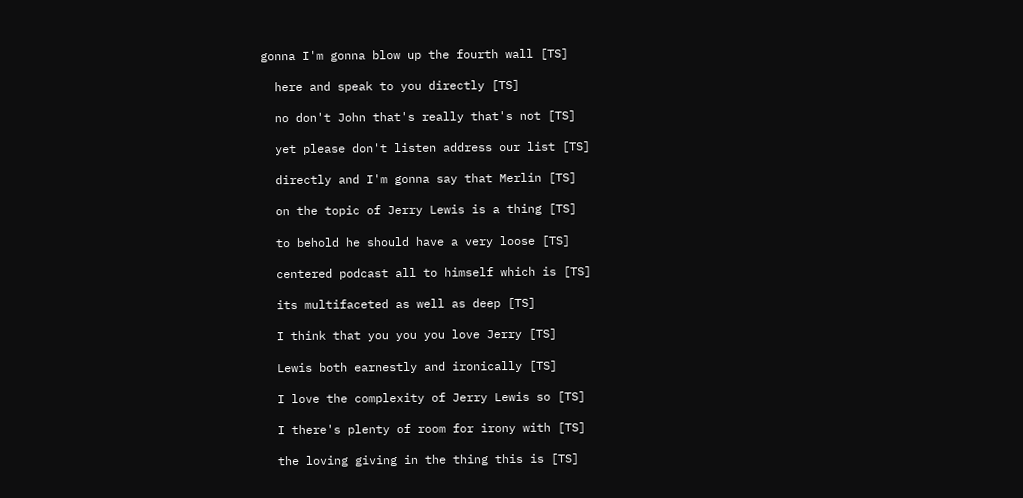gonna I'm gonna blow up the fourth wall [TS]

  here and speak to you directly [TS]

  no don't John that's really that's not [TS]

  yet please don't listen address our list [TS]

  directly and I'm gonna say that Merlin [TS]

  on the topic of Jerry Lewis is a thing [TS]

  to behold he should have a very loose [TS]

  centered podcast all to himself which is [TS]

  its multifaceted as well as deep [TS]

  I think that you you you love Jerry [TS]

  Lewis both earnestly and ironically [TS]

  I love the complexity of Jerry Lewis so [TS]

  I there's plenty of room for irony with [TS]

  the loving giving in the thing this is [TS]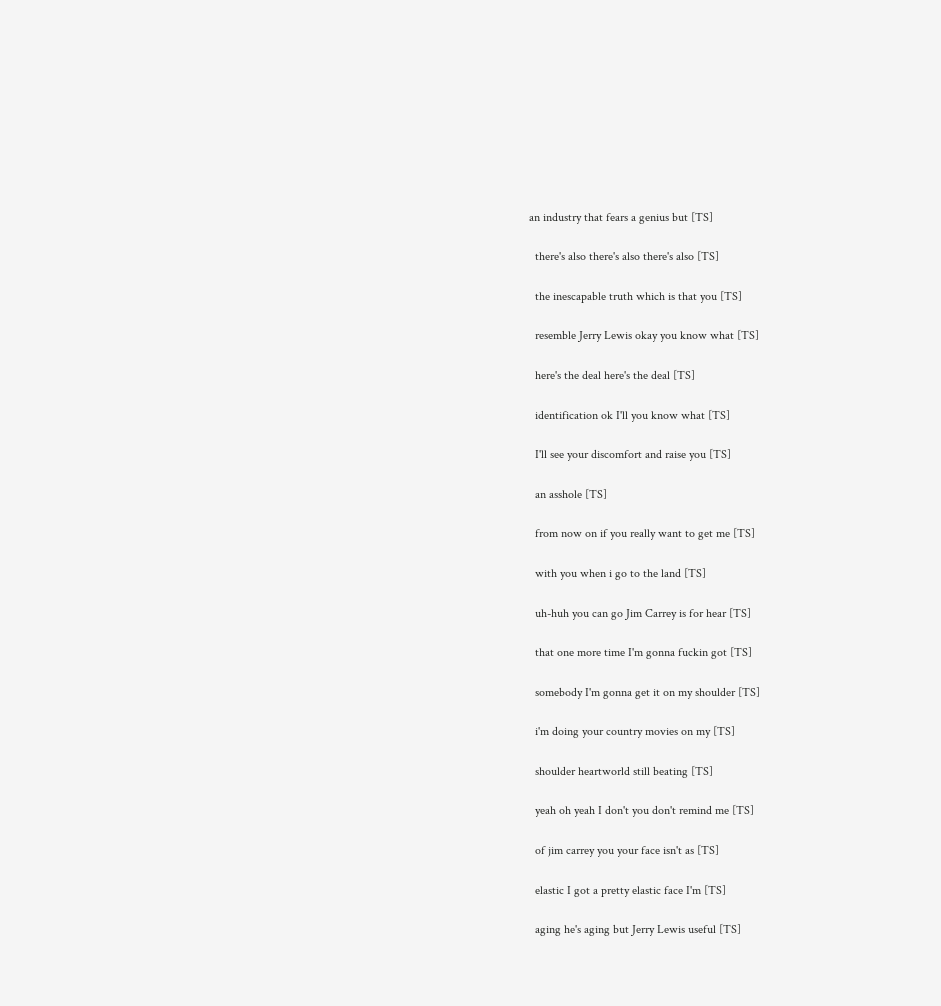an industry that fears a genius but [TS]

  there's also there's also there's also [TS]

  the inescapable truth which is that you [TS]

  resemble Jerry Lewis okay you know what [TS]

  here's the deal here's the deal [TS]

  identification ok I'll you know what [TS]

  I'll see your discomfort and raise you [TS]

  an asshole [TS]

  from now on if you really want to get me [TS]

  with you when i go to the land [TS]

  uh-huh you can go Jim Carrey is for hear [TS]

  that one more time I'm gonna fuckin got [TS]

  somebody I'm gonna get it on my shoulder [TS]

  i'm doing your country movies on my [TS]

  shoulder heartworld still beating [TS]

  yeah oh yeah I don't you don't remind me [TS]

  of jim carrey you your face isn't as [TS]

  elastic I got a pretty elastic face I'm [TS]

  aging he's aging but Jerry Lewis useful [TS]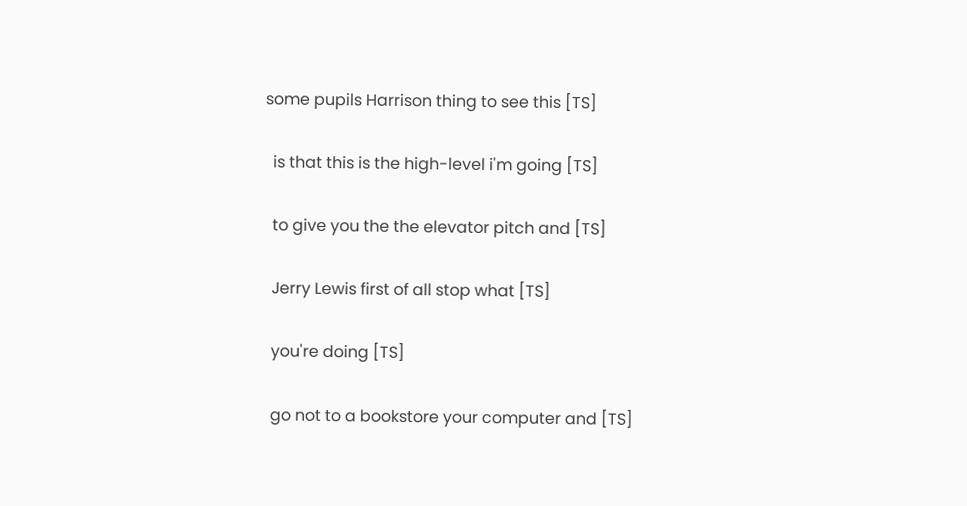some pupils Harrison thing to see this [TS]

  is that this is the high-level i'm going [TS]

  to give you the the elevator pitch and [TS]

  Jerry Lewis first of all stop what [TS]

  you're doing [TS]

  go not to a bookstore your computer and [TS]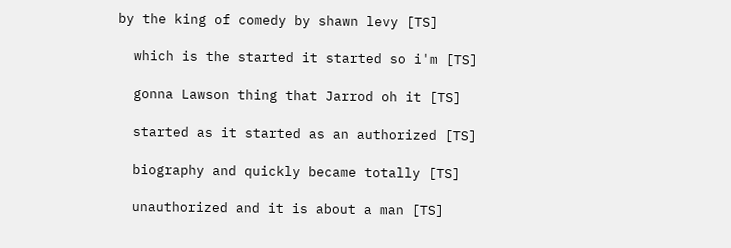by the king of comedy by shawn levy [TS]

  which is the started it started so i'm [TS]

  gonna Lawson thing that Jarrod oh it [TS]

  started as it started as an authorized [TS]

  biography and quickly became totally [TS]

  unauthorized and it is about a man [TS]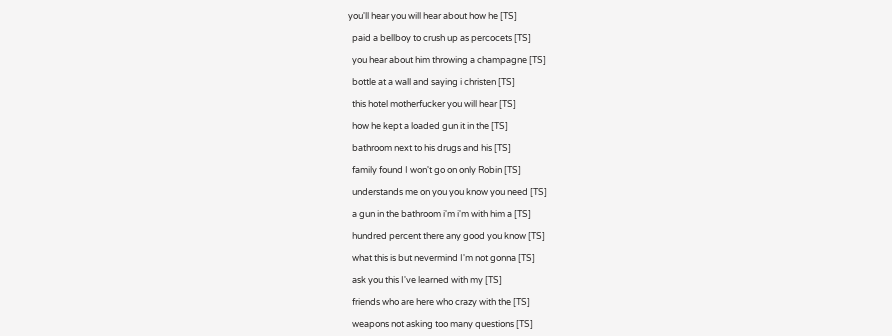you'll hear you will hear about how he [TS]

  paid a bellboy to crush up as percocets [TS]

  you hear about him throwing a champagne [TS]

  bottle at a wall and saying i christen [TS]

  this hotel motherfucker you will hear [TS]

  how he kept a loaded gun it in the [TS]

  bathroom next to his drugs and his [TS]

  family found I won't go on only Robin [TS]

  understands me on you you know you need [TS]

  a gun in the bathroom i'm i'm with him a [TS]

  hundred percent there any good you know [TS]

  what this is but nevermind I'm not gonna [TS]

  ask you this I've learned with my [TS]

  friends who are here who crazy with the [TS]

  weapons not asking too many questions [TS]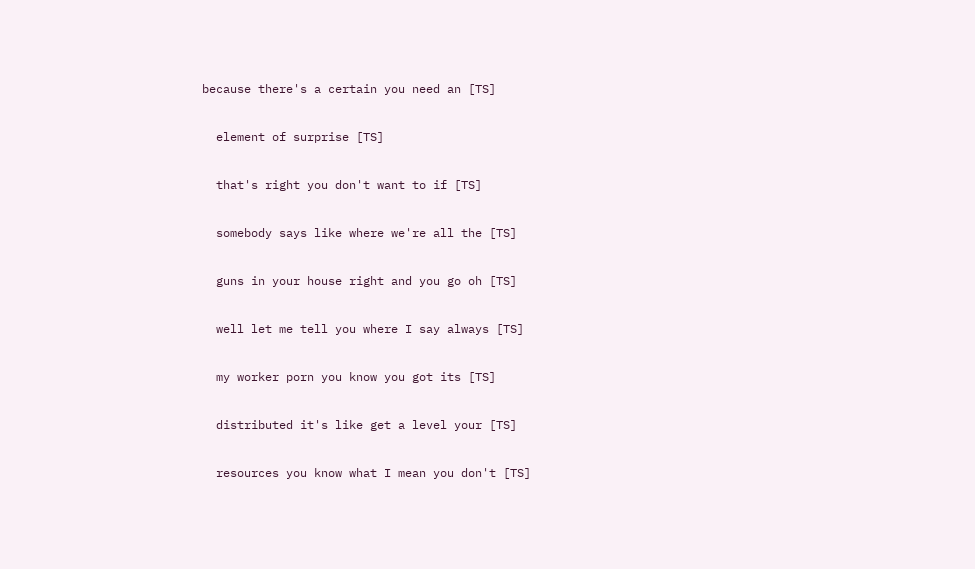because there's a certain you need an [TS]

  element of surprise [TS]

  that's right you don't want to if [TS]

  somebody says like where we're all the [TS]

  guns in your house right and you go oh [TS]

  well let me tell you where I say always [TS]

  my worker porn you know you got its [TS]

  distributed it's like get a level your [TS]

  resources you know what I mean you don't [TS]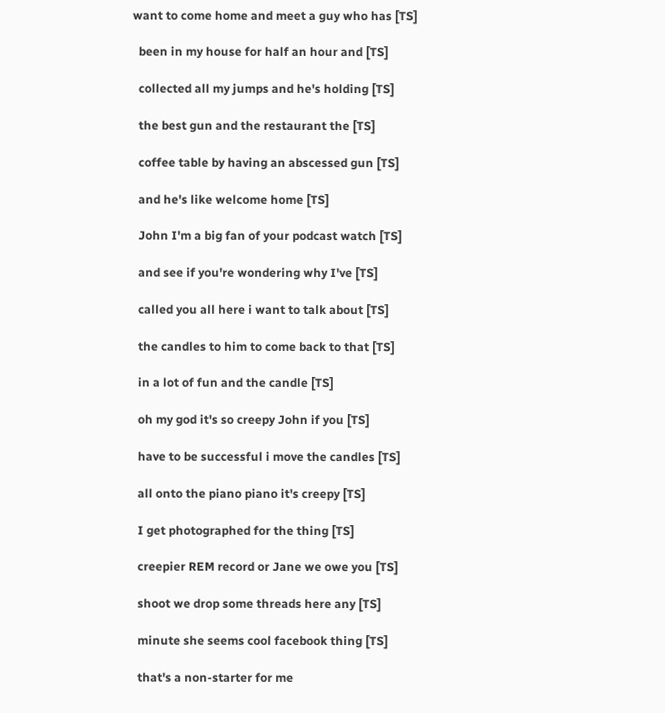want to come home and meet a guy who has [TS]

  been in my house for half an hour and [TS]

  collected all my jumps and he's holding [TS]

  the best gun and the restaurant the [TS]

  coffee table by having an abscessed gun [TS]

  and he's like welcome home [TS]

  John I'm a big fan of your podcast watch [TS]

  and see if you're wondering why I've [TS]

  called you all here i want to talk about [TS]

  the candles to him to come back to that [TS]

  in a lot of fun and the candle [TS]

  oh my god it's so creepy John if you [TS]

  have to be successful i move the candles [TS]

  all onto the piano piano it's creepy [TS]

  I get photographed for the thing [TS]

  creepier REM record or Jane we owe you [TS]

  shoot we drop some threads here any [TS]

  minute she seems cool facebook thing [TS]

  that's a non-starter for me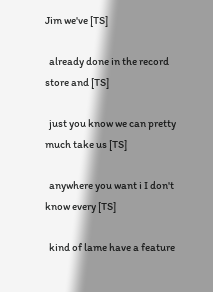Jim we've [TS]

  already done in the record store and [TS]

  just you know we can pretty much take us [TS]

  anywhere you want i I don't know every [TS]

  kind of lame have a feature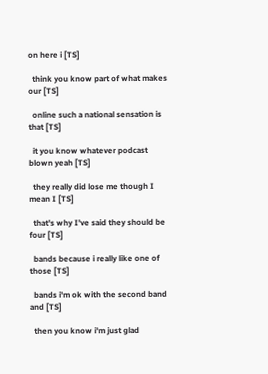on here i [TS]

  think you know part of what makes our [TS]

  online such a national sensation is that [TS]

  it you know whatever podcast blown yeah [TS]

  they really did lose me though I mean I [TS]

  that's why I've said they should be four [TS]

  bands because i really like one of those [TS]

  bands i'm ok with the second band and [TS]

  then you know i'm just glad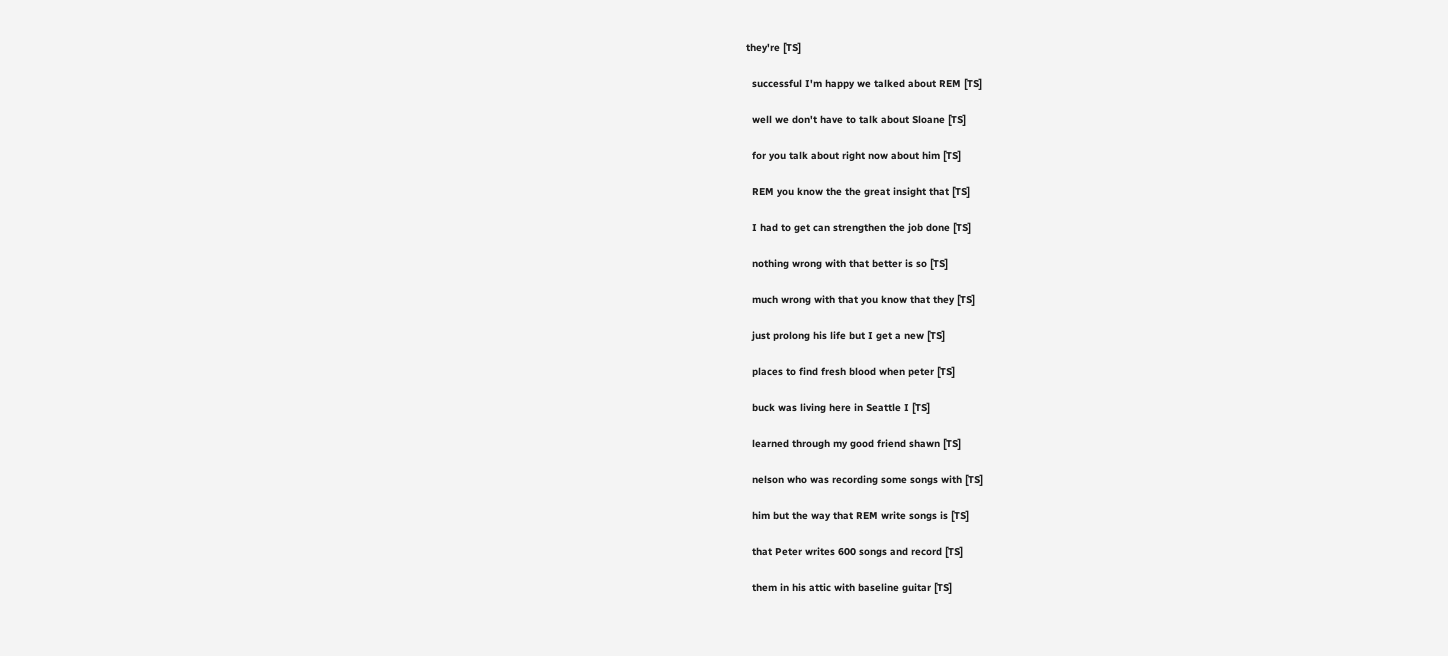they're [TS]

  successful I'm happy we talked about REM [TS]

  well we don't have to talk about Sloane [TS]

  for you talk about right now about him [TS]

  REM you know the the great insight that [TS]

  I had to get can strengthen the job done [TS]

  nothing wrong with that better is so [TS]

  much wrong with that you know that they [TS]

  just prolong his life but I get a new [TS]

  places to find fresh blood when peter [TS]

  buck was living here in Seattle I [TS]

  learned through my good friend shawn [TS]

  nelson who was recording some songs with [TS]

  him but the way that REM write songs is [TS]

  that Peter writes 600 songs and record [TS]

  them in his attic with baseline guitar [TS]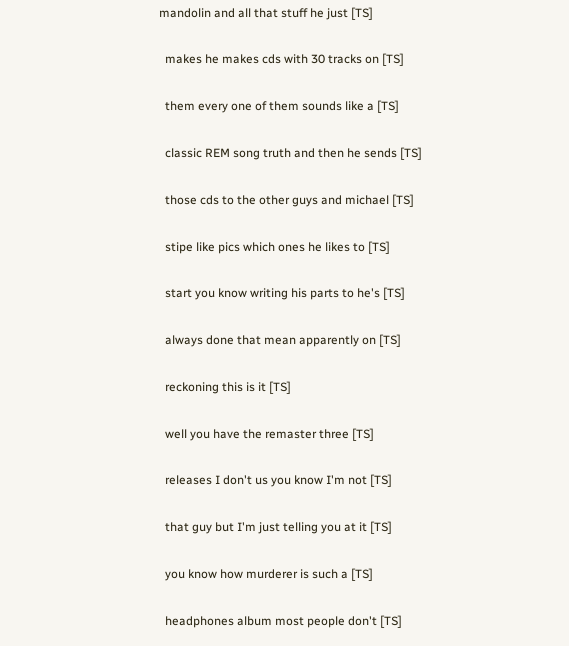mandolin and all that stuff he just [TS]

  makes he makes cds with 30 tracks on [TS]

  them every one of them sounds like a [TS]

  classic REM song truth and then he sends [TS]

  those cds to the other guys and michael [TS]

  stipe like pics which ones he likes to [TS]

  start you know writing his parts to he's [TS]

  always done that mean apparently on [TS]

  reckoning this is it [TS]

  well you have the remaster three [TS]

  releases I don't us you know I'm not [TS]

  that guy but I'm just telling you at it [TS]

  you know how murderer is such a [TS]

  headphones album most people don't [TS]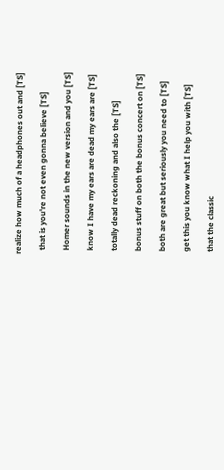realize how much of a headphones out and [TS]

  that is you're not even gonna believe [TS]

  Homer sounds in the new version and you [TS]

  know I have my ears are dead my ears are [TS]

  totally dead reckoning and also the [TS]

  bonus stuff on both the bonus concert on [TS]

  both are great but seriously you need to [TS]

  get this you know what I help you with [TS]

  that the classic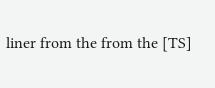liner from the from the [TS]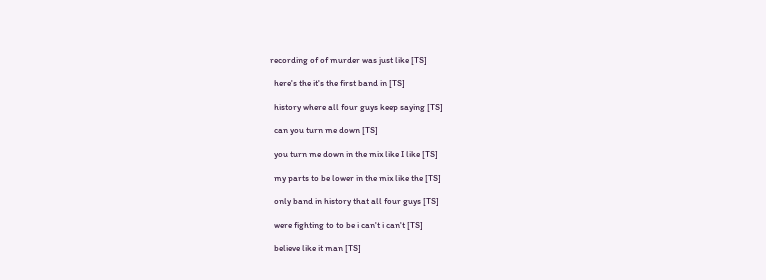recording of of murder was just like [TS]

  here's the it's the first band in [TS]

  history where all four guys keep saying [TS]

  can you turn me down [TS]

  you turn me down in the mix like I like [TS]

  my parts to be lower in the mix like the [TS]

  only band in history that all four guys [TS]

  were fighting to to be i can't i can't [TS]

  believe like it man [TS]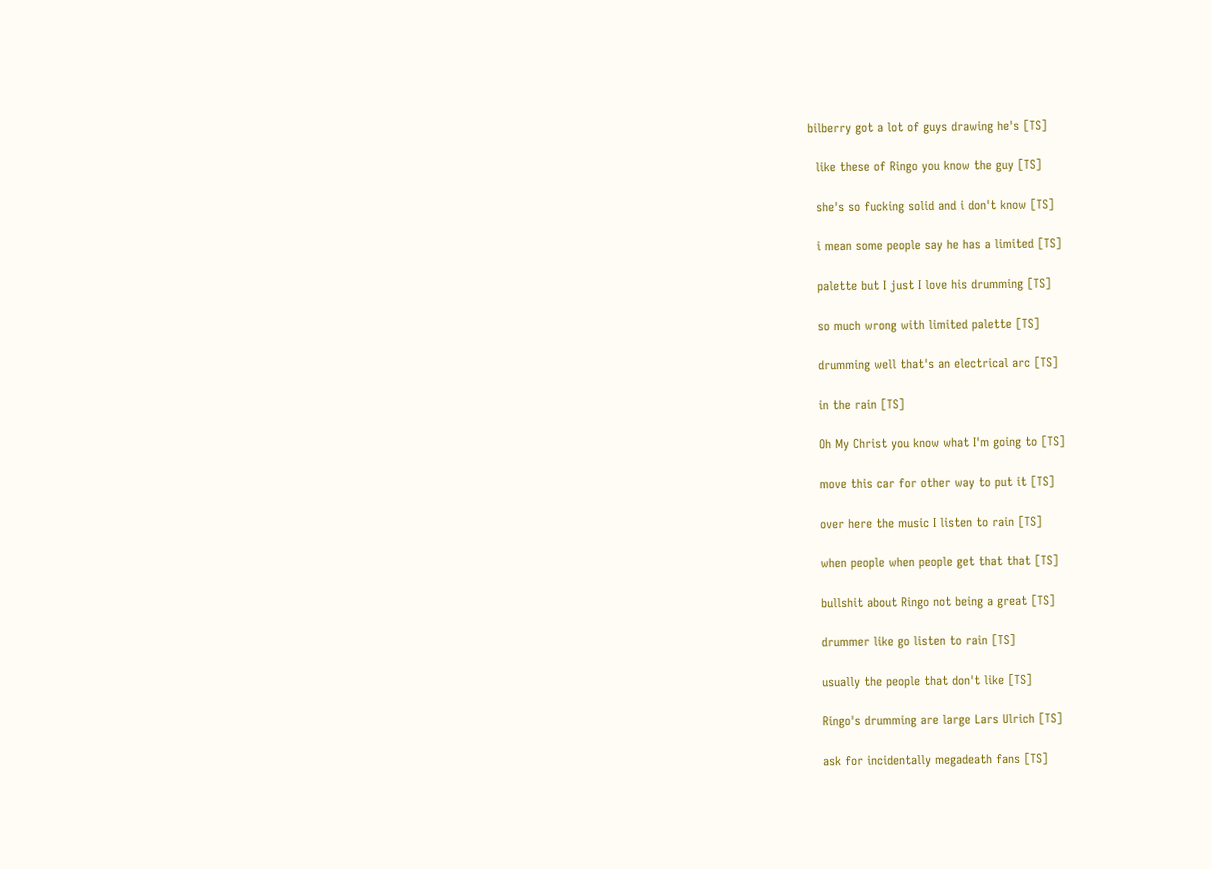bilberry got a lot of guys drawing he's [TS]

  like these of Ringo you know the guy [TS]

  she's so fucking solid and i don't know [TS]

  i mean some people say he has a limited [TS]

  palette but I just I love his drumming [TS]

  so much wrong with limited palette [TS]

  drumming well that's an electrical arc [TS]

  in the rain [TS]

  Oh My Christ you know what I'm going to [TS]

  move this car for other way to put it [TS]

  over here the music I listen to rain [TS]

  when people when people get that that [TS]

  bullshit about Ringo not being a great [TS]

  drummer like go listen to rain [TS]

  usually the people that don't like [TS]

  Ringo's drumming are large Lars Ulrich [TS]

  ask for incidentally megadeath fans [TS]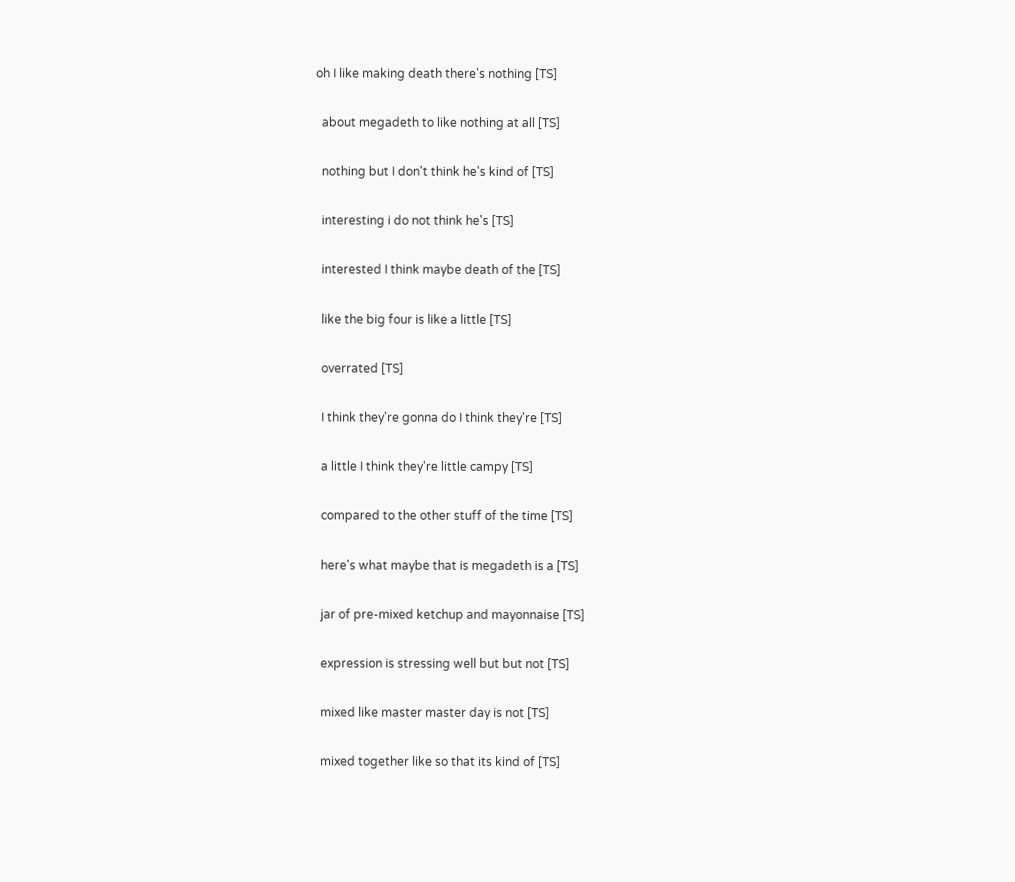oh I like making death there's nothing [TS]

  about megadeth to like nothing at all [TS]

  nothing but I don't think he's kind of [TS]

  interesting i do not think he's [TS]

  interested I think maybe death of the [TS]

  like the big four is like a little [TS]

  overrated [TS]

  I think they're gonna do I think they're [TS]

  a little I think they're little campy [TS]

  compared to the other stuff of the time [TS]

  here's what maybe that is megadeth is a [TS]

  jar of pre-mixed ketchup and mayonnaise [TS]

  expression is stressing well but but not [TS]

  mixed like master master day is not [TS]

  mixed together like so that its kind of [TS]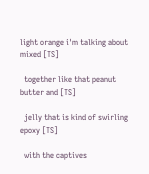light orange i'm talking about mixed [TS]

  together like that peanut butter and [TS]

  jelly that is kind of swirling epoxy [TS]

  with the captives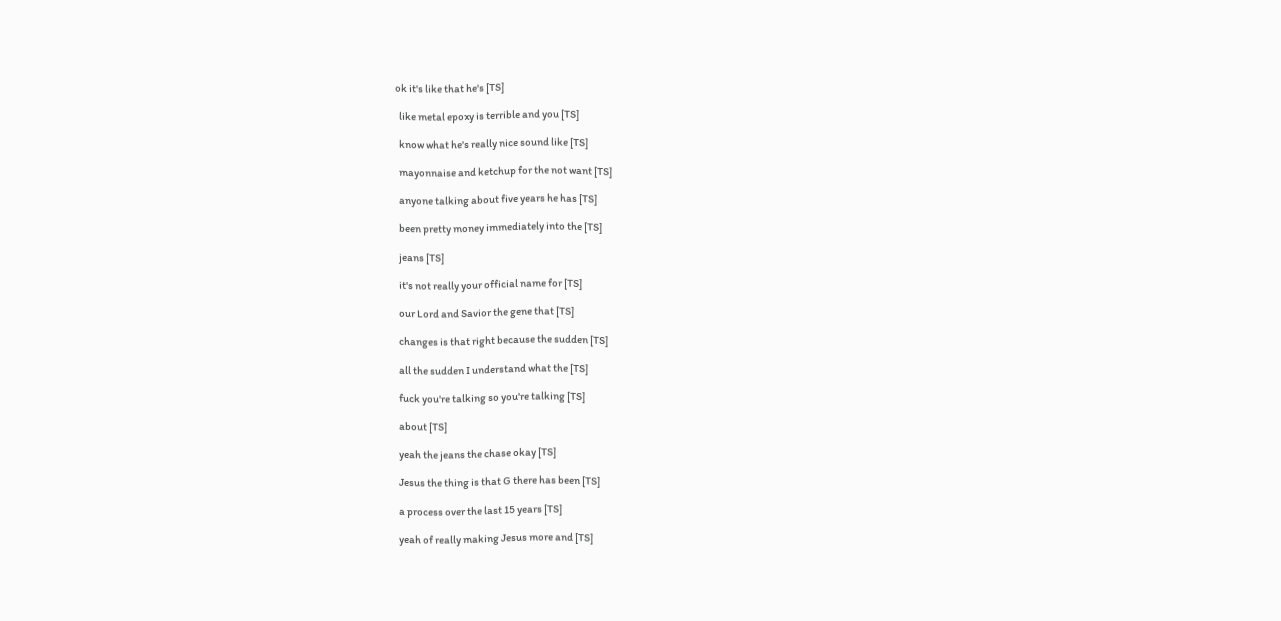ok it's like that he's [TS]

  like metal epoxy is terrible and you [TS]

  know what he's really nice sound like [TS]

  mayonnaise and ketchup for the not want [TS]

  anyone talking about five years he has [TS]

  been pretty money immediately into the [TS]

  jeans [TS]

  it's not really your official name for [TS]

  our Lord and Savior the gene that [TS]

  changes is that right because the sudden [TS]

  all the sudden I understand what the [TS]

  fuck you're talking so you're talking [TS]

  about [TS]

  yeah the jeans the chase okay [TS]

  Jesus the thing is that G there has been [TS]

  a process over the last 15 years [TS]

  yeah of really making Jesus more and [TS]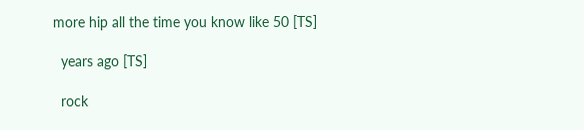more hip all the time you know like 50 [TS]

  years ago [TS]

  rock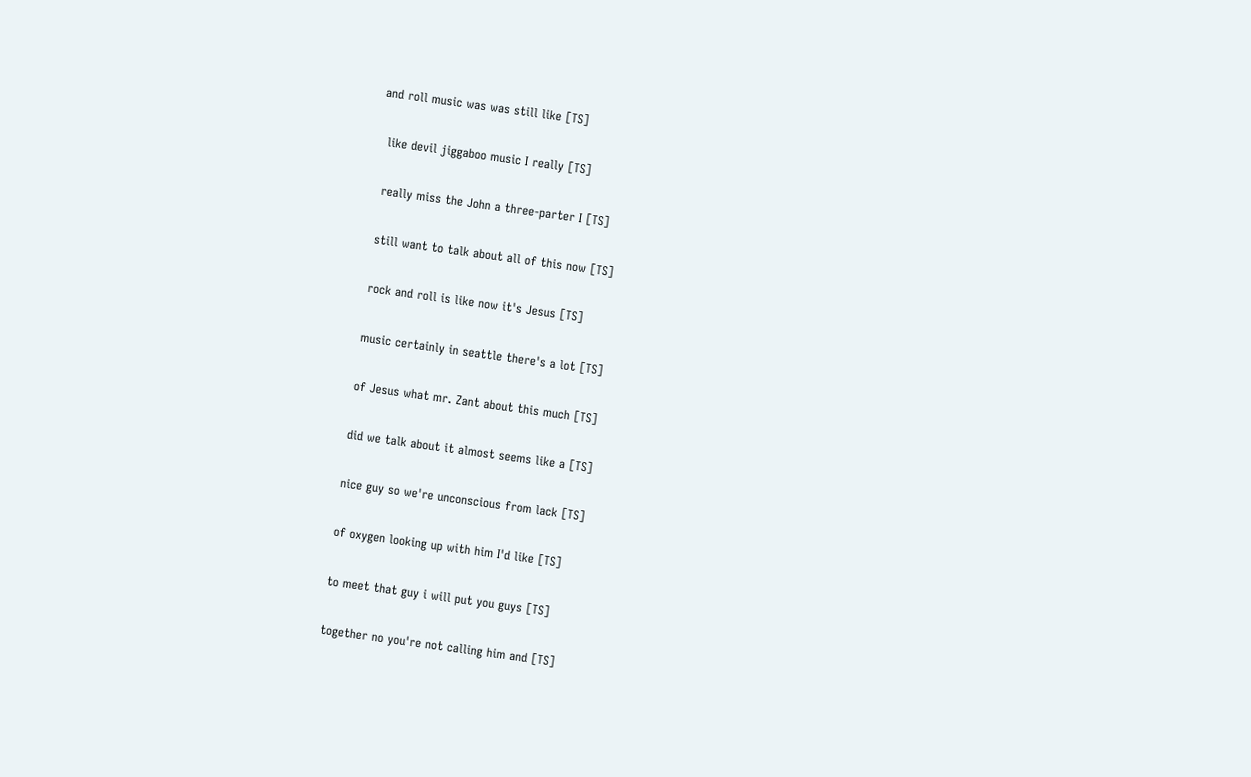and roll music was was still like [TS]

  like devil jiggaboo music I really [TS]

  really miss the John a three-parter I [TS]

  still want to talk about all of this now [TS]

  rock and roll is like now it's Jesus [TS]

  music certainly in seattle there's a lot [TS]

  of Jesus what mr. Zant about this much [TS]

  did we talk about it almost seems like a [TS]

  nice guy so we're unconscious from lack [TS]

  of oxygen looking up with him I'd like [TS]

  to meet that guy i will put you guys [TS]

  together no you're not calling him and [TS]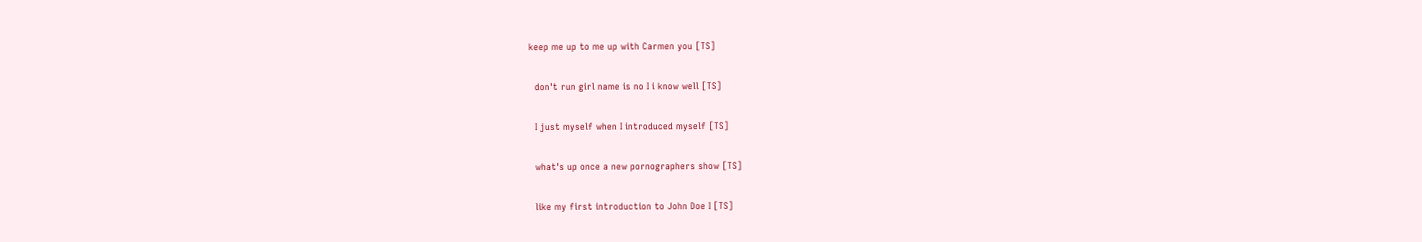keep me up to me up with Carmen you [TS]

  don't run girl name is no I i know well [TS]

  I just myself when I introduced myself [TS]

  what's up once a new pornographers show [TS]

  like my first introduction to John Doe I [TS]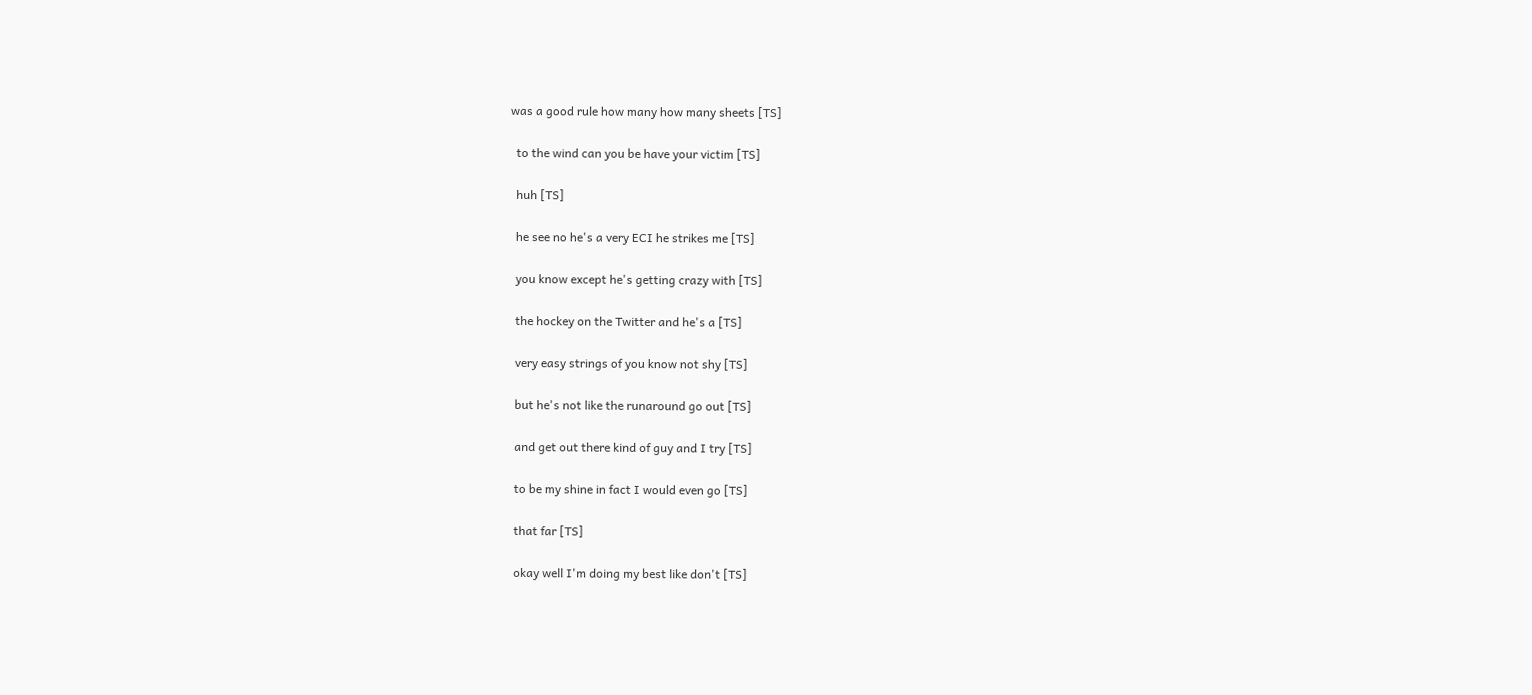was a good rule how many how many sheets [TS]

  to the wind can you be have your victim [TS]

  huh [TS]

  he see no he's a very ECI he strikes me [TS]

  you know except he's getting crazy with [TS]

  the hockey on the Twitter and he's a [TS]

  very easy strings of you know not shy [TS]

  but he's not like the runaround go out [TS]

  and get out there kind of guy and I try [TS]

  to be my shine in fact I would even go [TS]

  that far [TS]

  okay well I'm doing my best like don't [TS]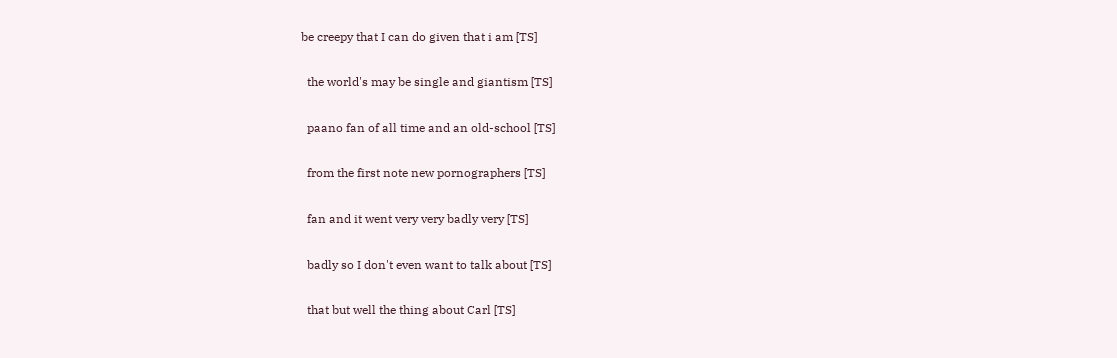be creepy that I can do given that i am [TS]

  the world's may be single and giantism [TS]

  paano fan of all time and an old-school [TS]

  from the first note new pornographers [TS]

  fan and it went very very badly very [TS]

  badly so I don't even want to talk about [TS]

  that but well the thing about Carl [TS]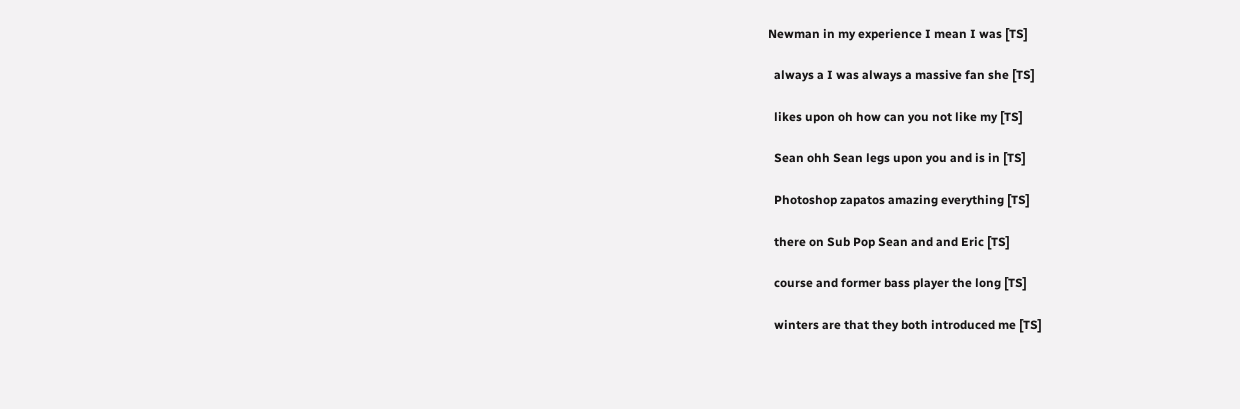Newman in my experience I mean I was [TS]

  always a I was always a massive fan she [TS]

  likes upon oh how can you not like my [TS]

  Sean ohh Sean legs upon you and is in [TS]

  Photoshop zapatos amazing everything [TS]

  there on Sub Pop Sean and and Eric [TS]

  course and former bass player the long [TS]

  winters are that they both introduced me [TS]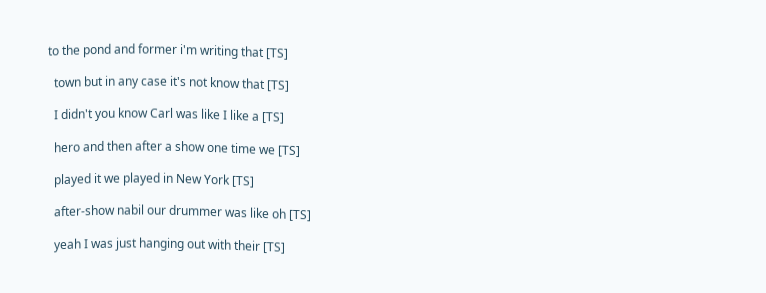to the pond and former i'm writing that [TS]

  town but in any case it's not know that [TS]

  I didn't you know Carl was like I like a [TS]

  hero and then after a show one time we [TS]

  played it we played in New York [TS]

  after-show nabil our drummer was like oh [TS]

  yeah I was just hanging out with their [TS]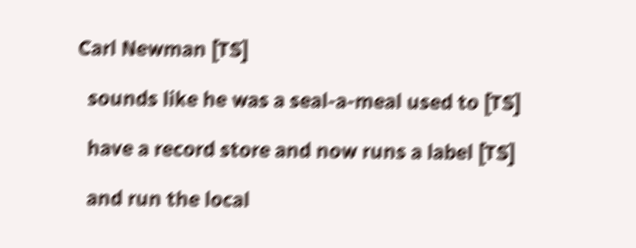Carl Newman [TS]

  sounds like he was a seal-a-meal used to [TS]

  have a record store and now runs a label [TS]

  and run the local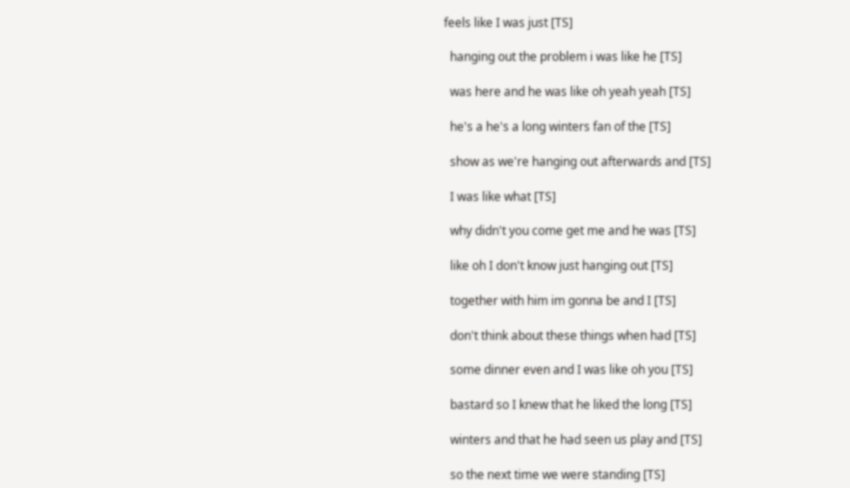feels like I was just [TS]

  hanging out the problem i was like he [TS]

  was here and he was like oh yeah yeah [TS]

  he's a he's a long winters fan of the [TS]

  show as we're hanging out afterwards and [TS]

  I was like what [TS]

  why didn't you come get me and he was [TS]

  like oh I don't know just hanging out [TS]

  together with him im gonna be and I [TS]

  don't think about these things when had [TS]

  some dinner even and I was like oh you [TS]

  bastard so I knew that he liked the long [TS]

  winters and that he had seen us play and [TS]

  so the next time we were standing [TS]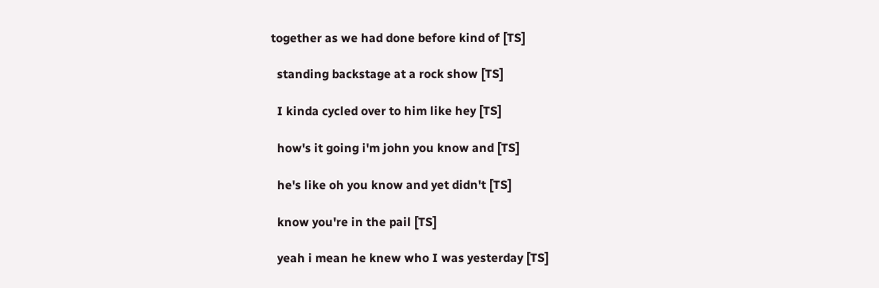together as we had done before kind of [TS]

  standing backstage at a rock show [TS]

  I kinda cycled over to him like hey [TS]

  how's it going i'm john you know and [TS]

  he's like oh you know and yet didn't [TS]

  know you're in the pail [TS]

  yeah i mean he knew who I was yesterday [TS]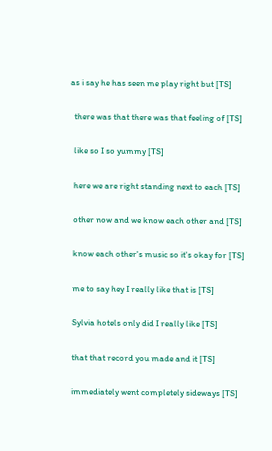as i say he has seen me play right but [TS]

  there was that there was that feeling of [TS]

  like so I so yummy [TS]

  here we are right standing next to each [TS]

  other now and we know each other and [TS]

  know each other's music so it's okay for [TS]

  me to say hey I really like that is [TS]

  Sylvia hotels only did I really like [TS]

  that that record you made and it [TS]

  immediately went completely sideways [TS]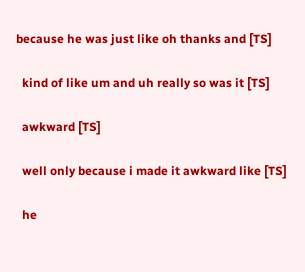because he was just like oh thanks and [TS]

  kind of like um and uh really so was it [TS]

  awkward [TS]

  well only because i made it awkward like [TS]

  he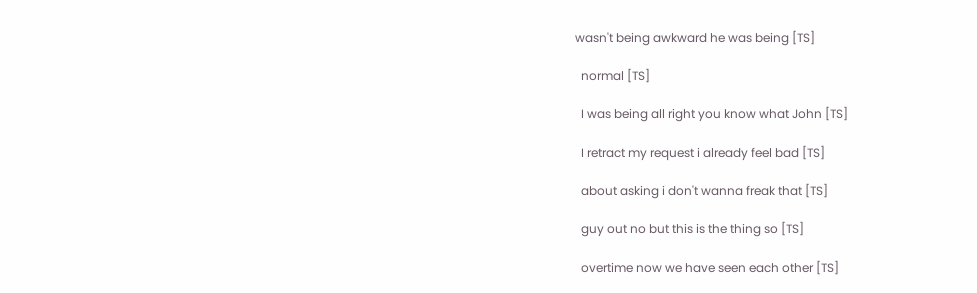wasn't being awkward he was being [TS]

  normal [TS]

  I was being all right you know what John [TS]

  I retract my request i already feel bad [TS]

  about asking i don't wanna freak that [TS]

  guy out no but this is the thing so [TS]

  overtime now we have seen each other [TS]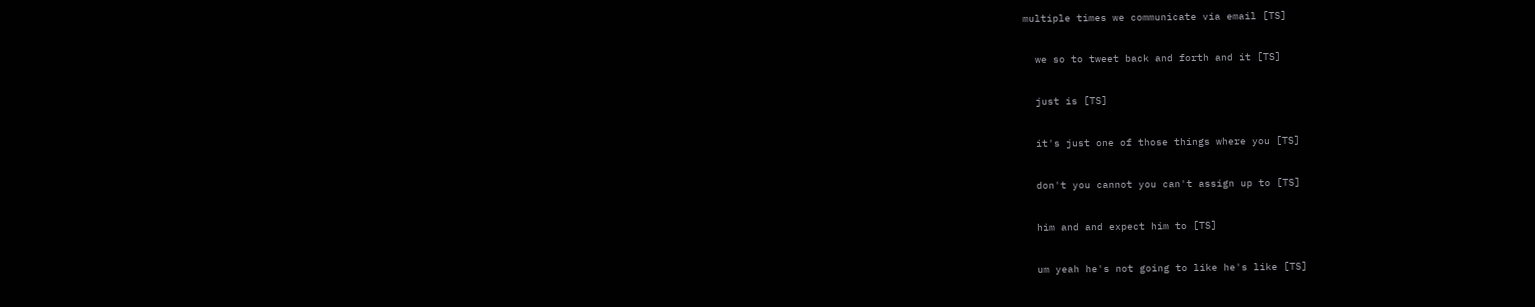multiple times we communicate via email [TS]

  we so to tweet back and forth and it [TS]

  just is [TS]

  it's just one of those things where you [TS]

  don't you cannot you can't assign up to [TS]

  him and and expect him to [TS]

  um yeah he's not going to like he's like [TS]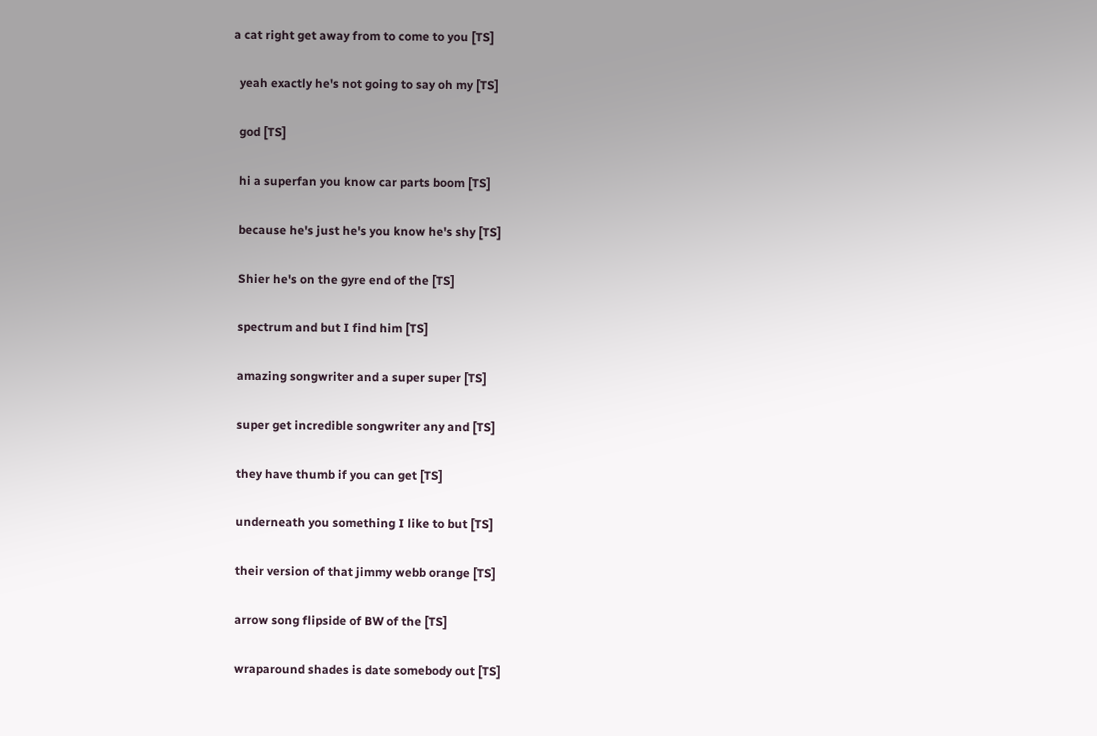a cat right get away from to come to you [TS]

  yeah exactly he's not going to say oh my [TS]

  god [TS]

  hi a superfan you know car parts boom [TS]

  because he's just he's you know he's shy [TS]

  Shier he's on the gyre end of the [TS]

  spectrum and but I find him [TS]

  amazing songwriter and a super super [TS]

  super get incredible songwriter any and [TS]

  they have thumb if you can get [TS]

  underneath you something I like to but [TS]

  their version of that jimmy webb orange [TS]

  arrow song flipside of BW of the [TS]

  wraparound shades is date somebody out [TS]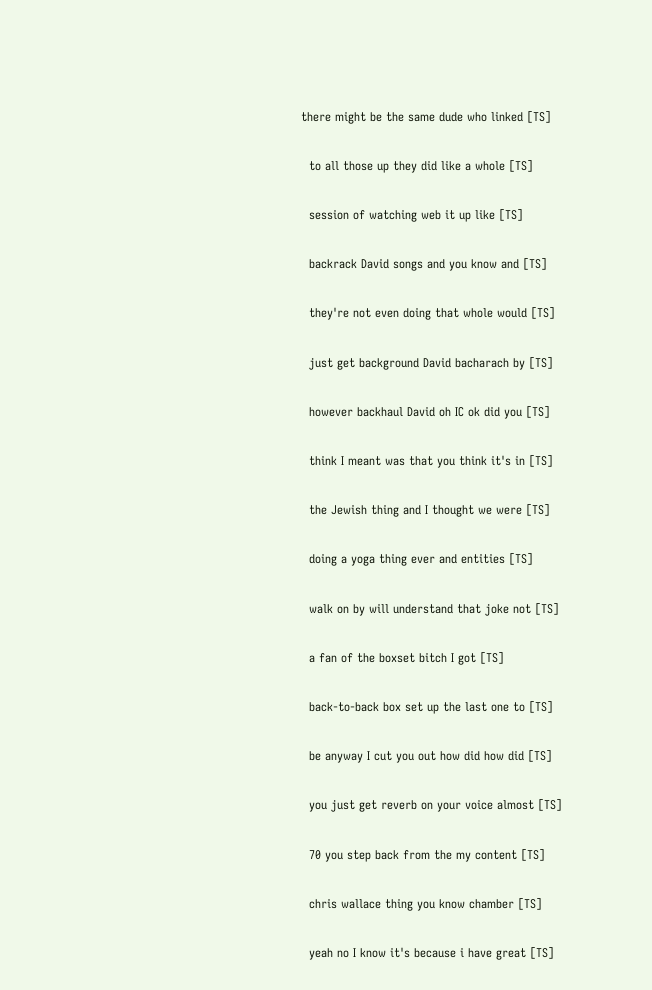there might be the same dude who linked [TS]

  to all those up they did like a whole [TS]

  session of watching web it up like [TS]

  backrack David songs and you know and [TS]

  they're not even doing that whole would [TS]

  just get background David bacharach by [TS]

  however backhaul David oh IC ok did you [TS]

  think I meant was that you think it's in [TS]

  the Jewish thing and I thought we were [TS]

  doing a yoga thing ever and entities [TS]

  walk on by will understand that joke not [TS]

  a fan of the boxset bitch I got [TS]

  back-to-back box set up the last one to [TS]

  be anyway I cut you out how did how did [TS]

  you just get reverb on your voice almost [TS]

  70 you step back from the my content [TS]

  chris wallace thing you know chamber [TS]

  yeah no I know it's because i have great [TS]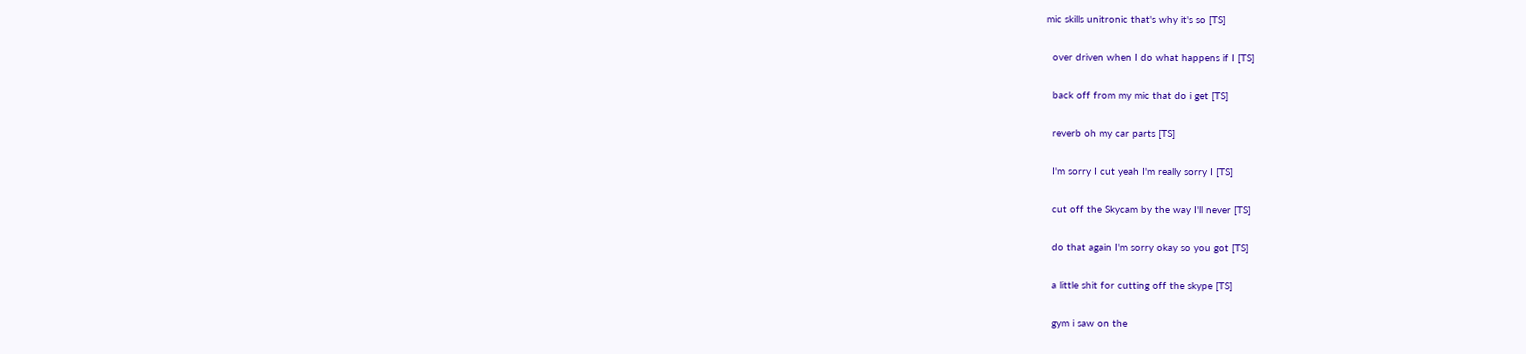mic skills unitronic that's why it's so [TS]

  over driven when I do what happens if I [TS]

  back off from my mic that do i get [TS]

  reverb oh my car parts [TS]

  I'm sorry I cut yeah I'm really sorry I [TS]

  cut off the Skycam by the way I'll never [TS]

  do that again I'm sorry okay so you got [TS]

  a little shit for cutting off the skype [TS]

  gym i saw on the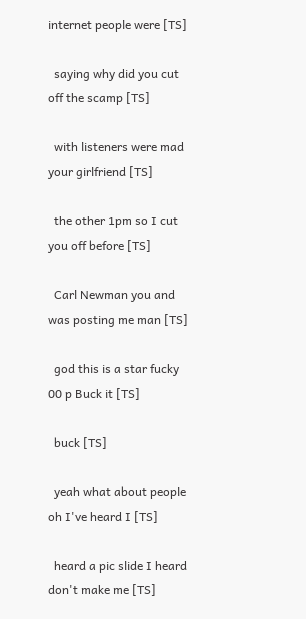internet people were [TS]

  saying why did you cut off the scamp [TS]

  with listeners were mad your girlfriend [TS]

  the other 1pm so I cut you off before [TS]

  Carl Newman you and was posting me man [TS]

  god this is a star fucky 00 p Buck it [TS]

  buck [TS]

  yeah what about people oh I've heard I [TS]

  heard a pic slide I heard don't make me [TS]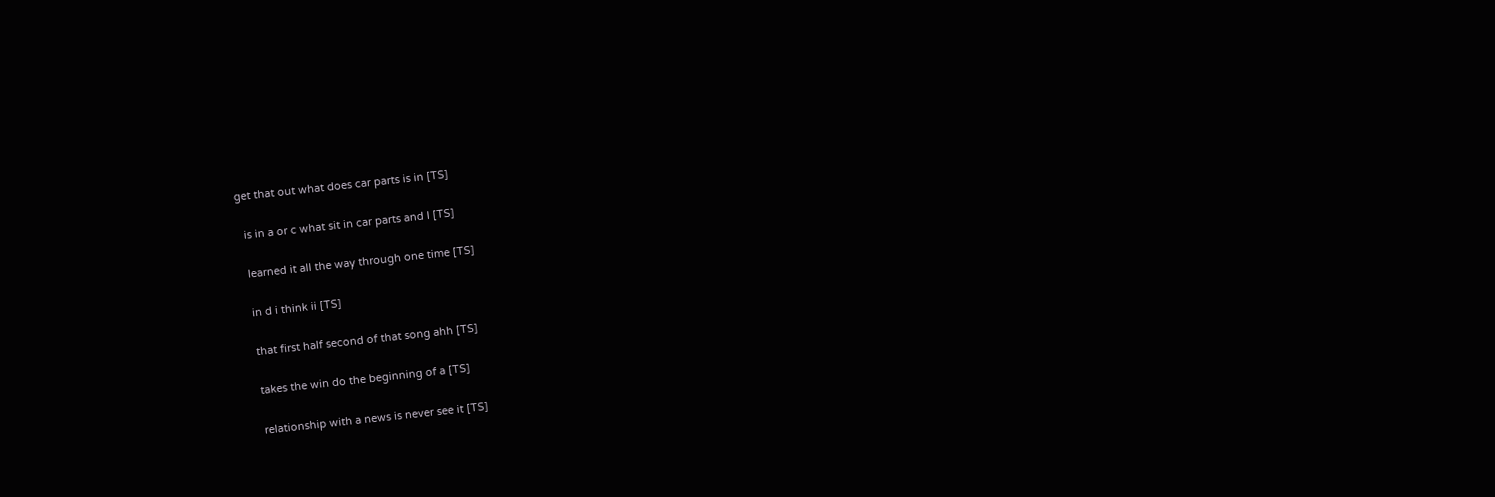get that out what does car parts is in [TS]

  is in a or c what sit in car parts and I [TS]

  learned it all the way through one time [TS]

  in d i think ii [TS]

  that first half second of that song ahh [TS]

  takes the win do the beginning of a [TS]

  relationship with a news is never see it [TS]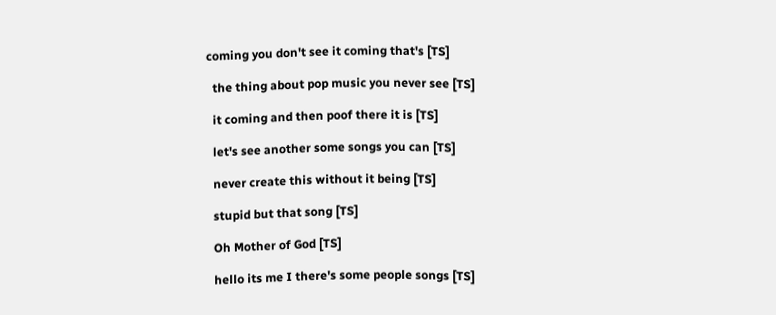coming you don't see it coming that's [TS]

  the thing about pop music you never see [TS]

  it coming and then poof there it is [TS]

  let's see another some songs you can [TS]

  never create this without it being [TS]

  stupid but that song [TS]

  Oh Mother of God [TS]

  hello its me I there's some people songs [TS]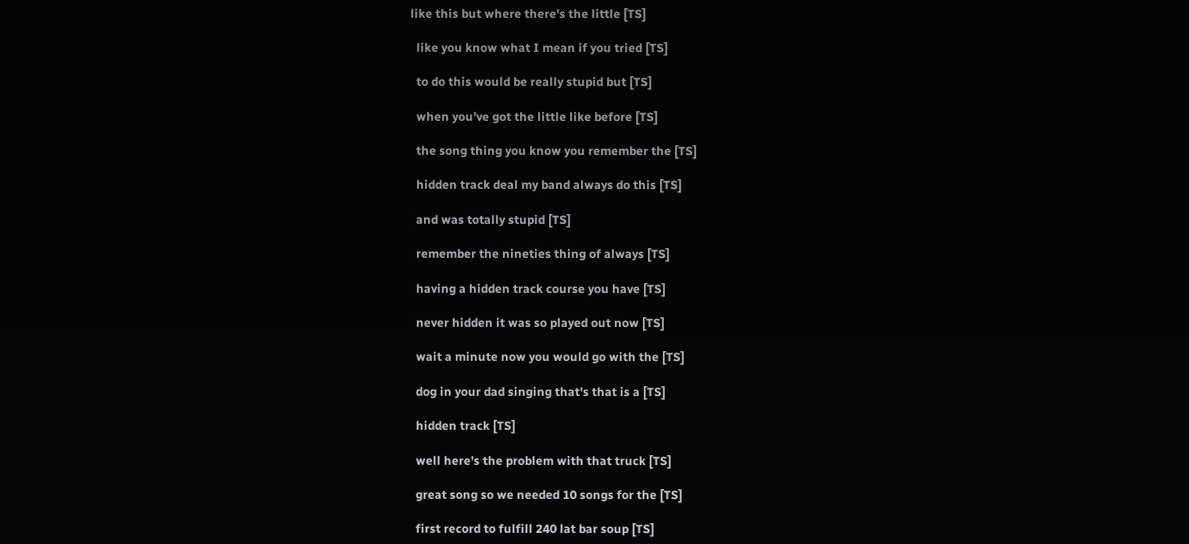like this but where there's the little [TS]

  like you know what I mean if you tried [TS]

  to do this would be really stupid but [TS]

  when you've got the little like before [TS]

  the song thing you know you remember the [TS]

  hidden track deal my band always do this [TS]

  and was totally stupid [TS]

  remember the nineties thing of always [TS]

  having a hidden track course you have [TS]

  never hidden it was so played out now [TS]

  wait a minute now you would go with the [TS]

  dog in your dad singing that's that is a [TS]

  hidden track [TS]

  well here's the problem with that truck [TS]

  great song so we needed 10 songs for the [TS]

  first record to fulfill 240 lat bar soup [TS]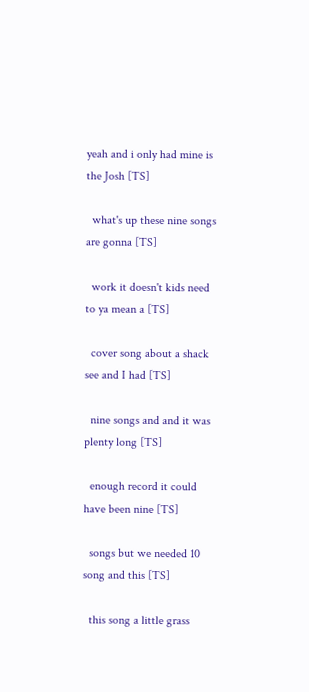yeah and i only had mine is the Josh [TS]

  what's up these nine songs are gonna [TS]

  work it doesn't kids need to ya mean a [TS]

  cover song about a shack see and I had [TS]

  nine songs and and it was plenty long [TS]

  enough record it could have been nine [TS]

  songs but we needed 10 song and this [TS]

  this song a little grass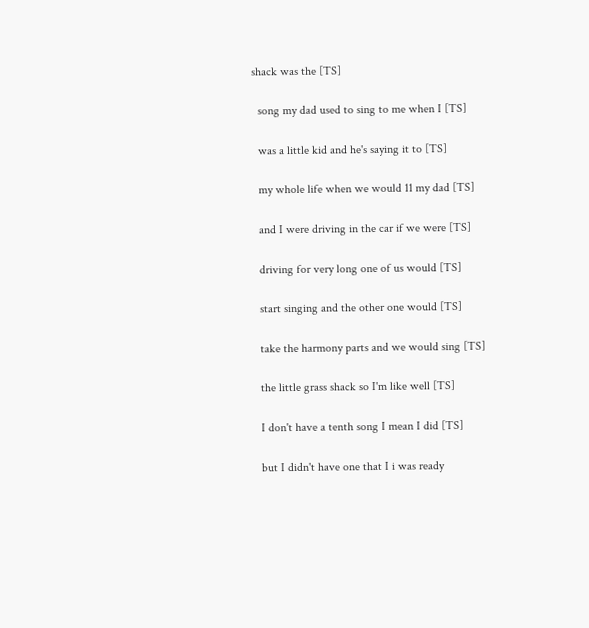shack was the [TS]

  song my dad used to sing to me when I [TS]

  was a little kid and he's saying it to [TS]

  my whole life when we would 11 my dad [TS]

  and I were driving in the car if we were [TS]

  driving for very long one of us would [TS]

  start singing and the other one would [TS]

  take the harmony parts and we would sing [TS]

  the little grass shack so I'm like well [TS]

  I don't have a tenth song I mean I did [TS]

  but I didn't have one that I i was ready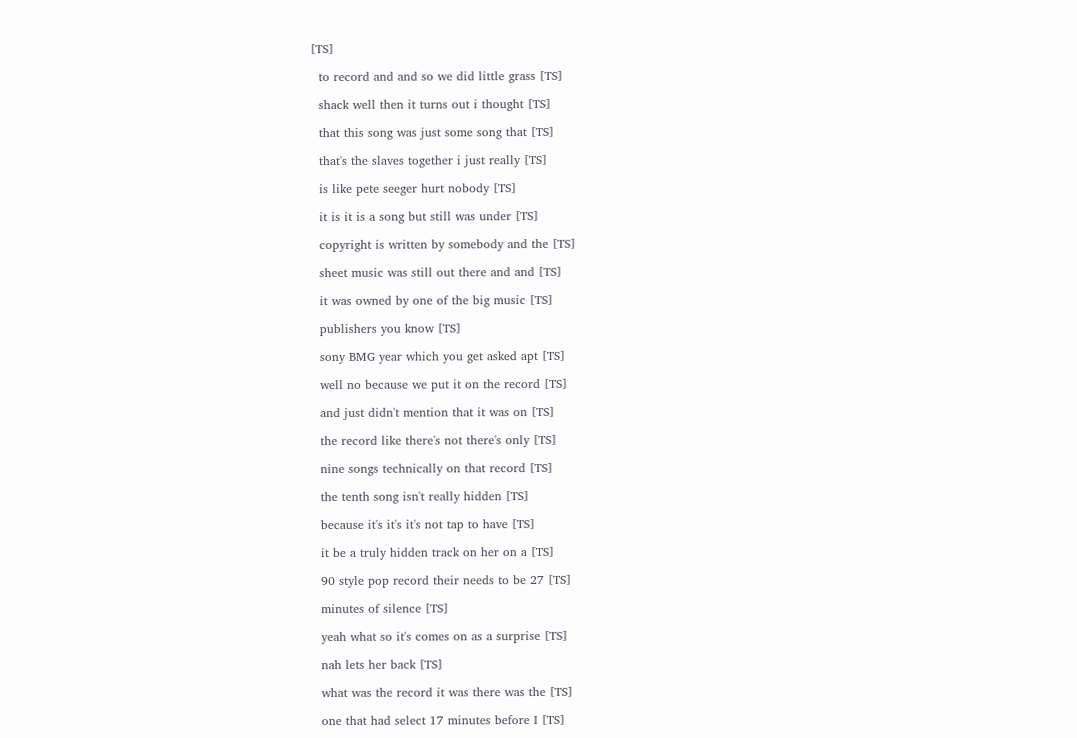[TS]

  to record and and so we did little grass [TS]

  shack well then it turns out i thought [TS]

  that this song was just some song that [TS]

  that's the slaves together i just really [TS]

  is like pete seeger hurt nobody [TS]

  it is it is a song but still was under [TS]

  copyright is written by somebody and the [TS]

  sheet music was still out there and and [TS]

  it was owned by one of the big music [TS]

  publishers you know [TS]

  sony BMG year which you get asked apt [TS]

  well no because we put it on the record [TS]

  and just didn't mention that it was on [TS]

  the record like there's not there's only [TS]

  nine songs technically on that record [TS]

  the tenth song isn't really hidden [TS]

  because it's it's it's not tap to have [TS]

  it be a truly hidden track on her on a [TS]

  90 style pop record their needs to be 27 [TS]

  minutes of silence [TS]

  yeah what so it's comes on as a surprise [TS]

  nah lets her back [TS]

  what was the record it was there was the [TS]

  one that had select 17 minutes before I [TS]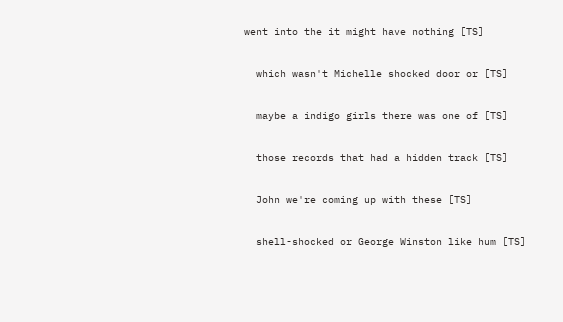went into the it might have nothing [TS]

  which wasn't Michelle shocked door or [TS]

  maybe a indigo girls there was one of [TS]

  those records that had a hidden track [TS]

  John we're coming up with these [TS]

  shell-shocked or George Winston like hum [TS]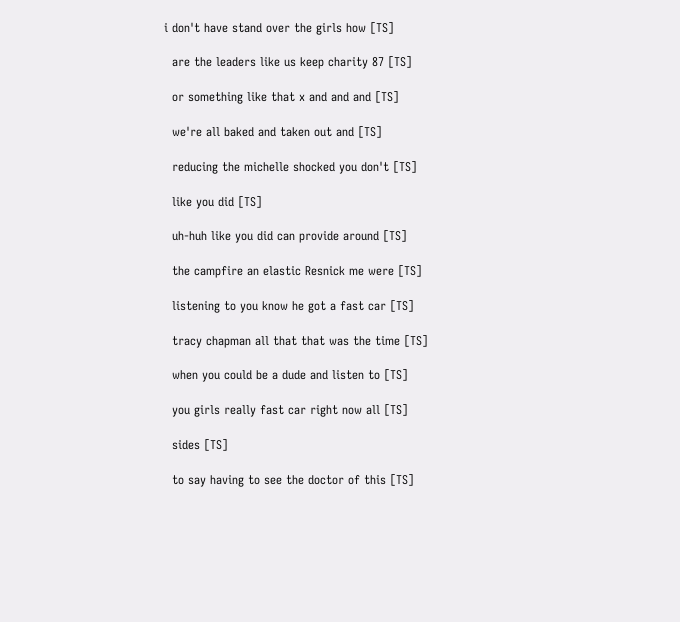i don't have stand over the girls how [TS]

  are the leaders like us keep charity 87 [TS]

  or something like that x and and and [TS]

  we're all baked and taken out and [TS]

  reducing the michelle shocked you don't [TS]

  like you did [TS]

  uh-huh like you did can provide around [TS]

  the campfire an elastic Resnick me were [TS]

  listening to you know he got a fast car [TS]

  tracy chapman all that that was the time [TS]

  when you could be a dude and listen to [TS]

  you girls really fast car right now all [TS]

  sides [TS]

  to say having to see the doctor of this [TS]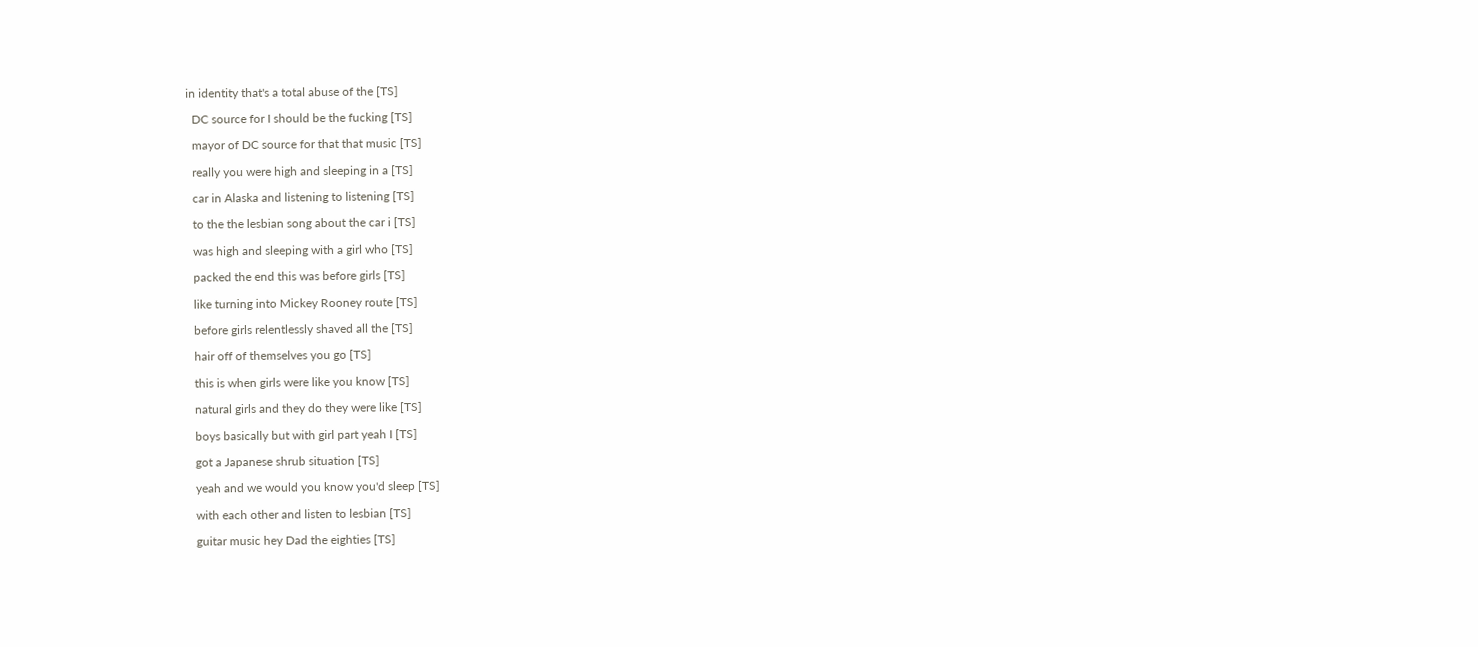in identity that's a total abuse of the [TS]

  DC source for I should be the fucking [TS]

  mayor of DC source for that that music [TS]

  really you were high and sleeping in a [TS]

  car in Alaska and listening to listening [TS]

  to the the lesbian song about the car i [TS]

  was high and sleeping with a girl who [TS]

  packed the end this was before girls [TS]

  like turning into Mickey Rooney route [TS]

  before girls relentlessly shaved all the [TS]

  hair off of themselves you go [TS]

  this is when girls were like you know [TS]

  natural girls and they do they were like [TS]

  boys basically but with girl part yeah I [TS]

  got a Japanese shrub situation [TS]

  yeah and we would you know you'd sleep [TS]

  with each other and listen to lesbian [TS]

  guitar music hey Dad the eighties [TS]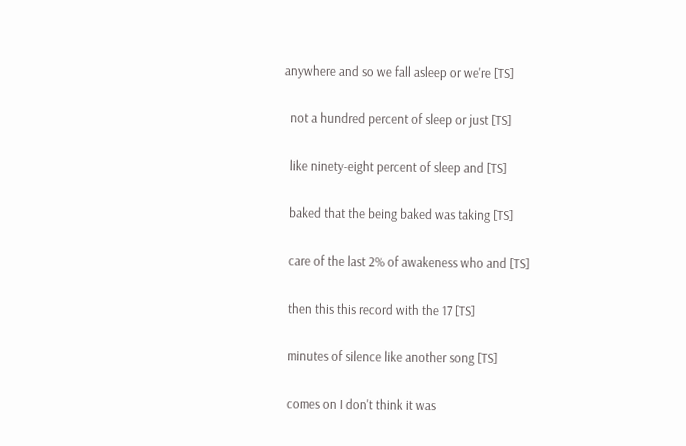anywhere and so we fall asleep or we're [TS]

  not a hundred percent of sleep or just [TS]

  like ninety-eight percent of sleep and [TS]

  baked that the being baked was taking [TS]

  care of the last 2% of awakeness who and [TS]

  then this this record with the 17 [TS]

  minutes of silence like another song [TS]

  comes on I don't think it was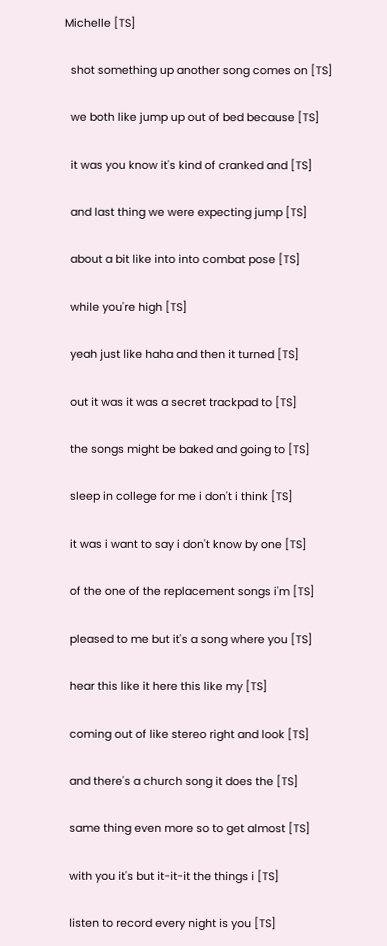Michelle [TS]

  shot something up another song comes on [TS]

  we both like jump up out of bed because [TS]

  it was you know it's kind of cranked and [TS]

  and last thing we were expecting jump [TS]

  about a bit like into into combat pose [TS]

  while you're high [TS]

  yeah just like haha and then it turned [TS]

  out it was it was a secret trackpad to [TS]

  the songs might be baked and going to [TS]

  sleep in college for me i don't i think [TS]

  it was i want to say i don't know by one [TS]

  of the one of the replacement songs i'm [TS]

  pleased to me but it's a song where you [TS]

  hear this like it here this like my [TS]

  coming out of like stereo right and look [TS]

  and there's a church song it does the [TS]

  same thing even more so to get almost [TS]

  with you it's but it-it-it the things i [TS]

  listen to record every night is you [TS]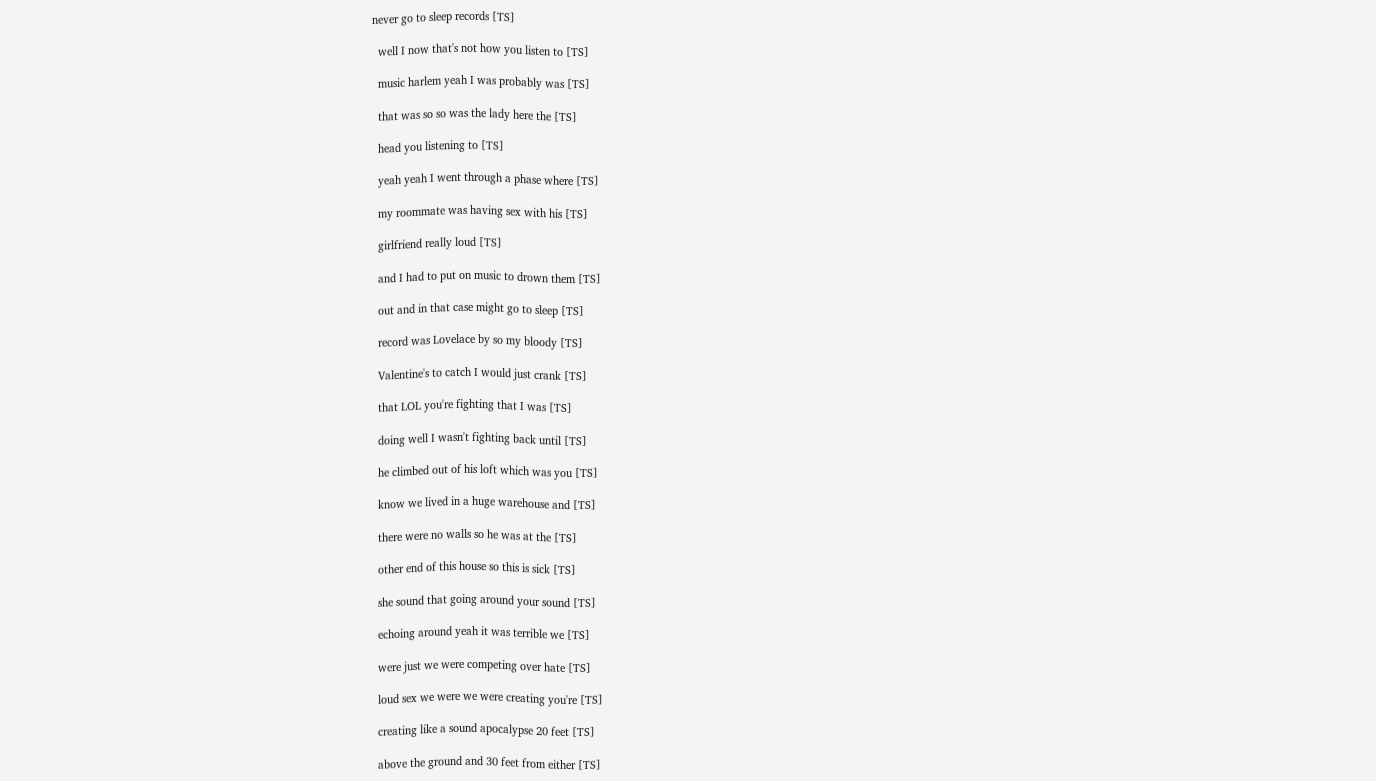never go to sleep records [TS]

  well I now that's not how you listen to [TS]

  music harlem yeah I was probably was [TS]

  that was so so was the lady here the [TS]

  head you listening to [TS]

  yeah yeah I went through a phase where [TS]

  my roommate was having sex with his [TS]

  girlfriend really loud [TS]

  and I had to put on music to drown them [TS]

  out and in that case might go to sleep [TS]

  record was Lovelace by so my bloody [TS]

  Valentine's to catch I would just crank [TS]

  that LOL you're fighting that I was [TS]

  doing well I wasn't fighting back until [TS]

  he climbed out of his loft which was you [TS]

  know we lived in a huge warehouse and [TS]

  there were no walls so he was at the [TS]

  other end of this house so this is sick [TS]

  she sound that going around your sound [TS]

  echoing around yeah it was terrible we [TS]

  were just we were competing over hate [TS]

  loud sex we were we were creating you're [TS]

  creating like a sound apocalypse 20 feet [TS]

  above the ground and 30 feet from either [TS]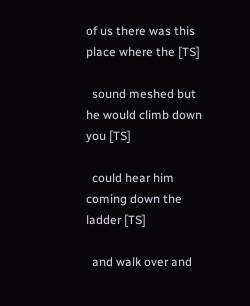of us there was this place where the [TS]

  sound meshed but he would climb down you [TS]

  could hear him coming down the ladder [TS]

  and walk over and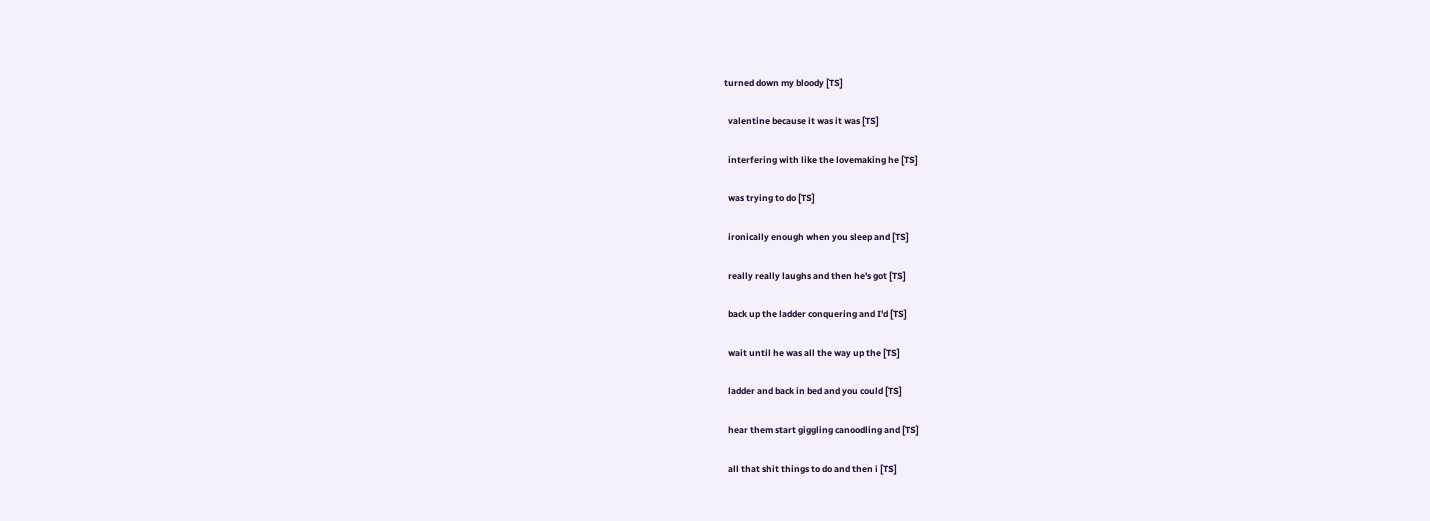turned down my bloody [TS]

  valentine because it was it was [TS]

  interfering with like the lovemaking he [TS]

  was trying to do [TS]

  ironically enough when you sleep and [TS]

  really really laughs and then he's got [TS]

  back up the ladder conquering and I'd [TS]

  wait until he was all the way up the [TS]

  ladder and back in bed and you could [TS]

  hear them start giggling canoodling and [TS]

  all that shit things to do and then i [TS]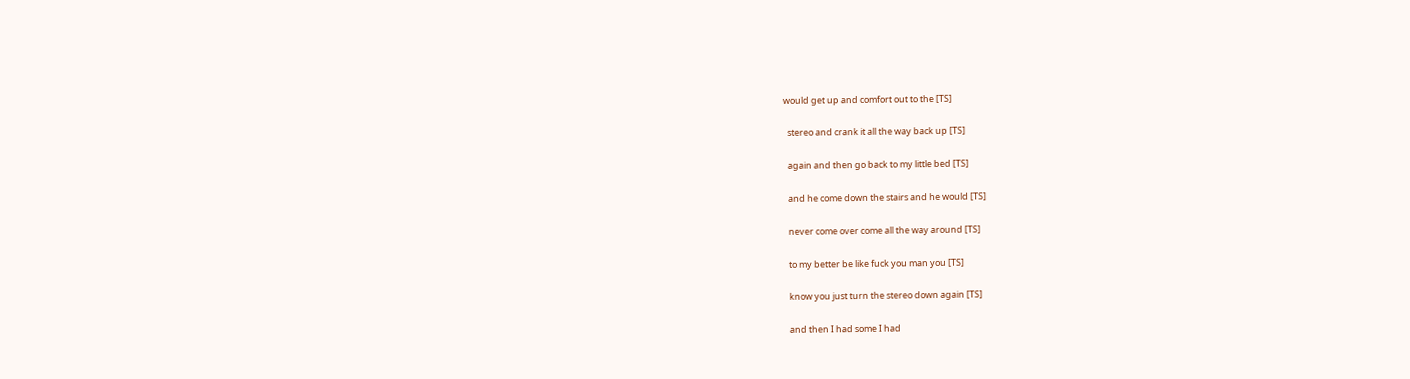would get up and comfort out to the [TS]

  stereo and crank it all the way back up [TS]

  again and then go back to my little bed [TS]

  and he come down the stairs and he would [TS]

  never come over come all the way around [TS]

  to my better be like fuck you man you [TS]

  know you just turn the stereo down again [TS]

  and then I had some I had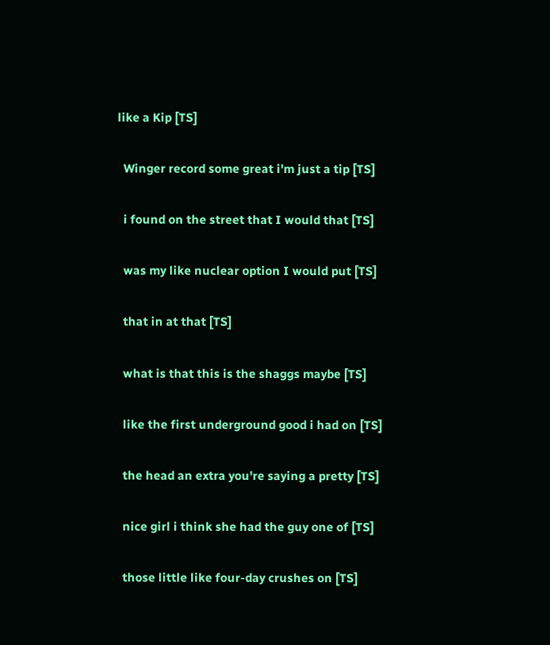like a Kip [TS]

  Winger record some great i'm just a tip [TS]

  i found on the street that I would that [TS]

  was my like nuclear option I would put [TS]

  that in at that [TS]

  what is that this is the shaggs maybe [TS]

  like the first underground good i had on [TS]

  the head an extra you're saying a pretty [TS]

  nice girl i think she had the guy one of [TS]

  those little like four-day crushes on [TS]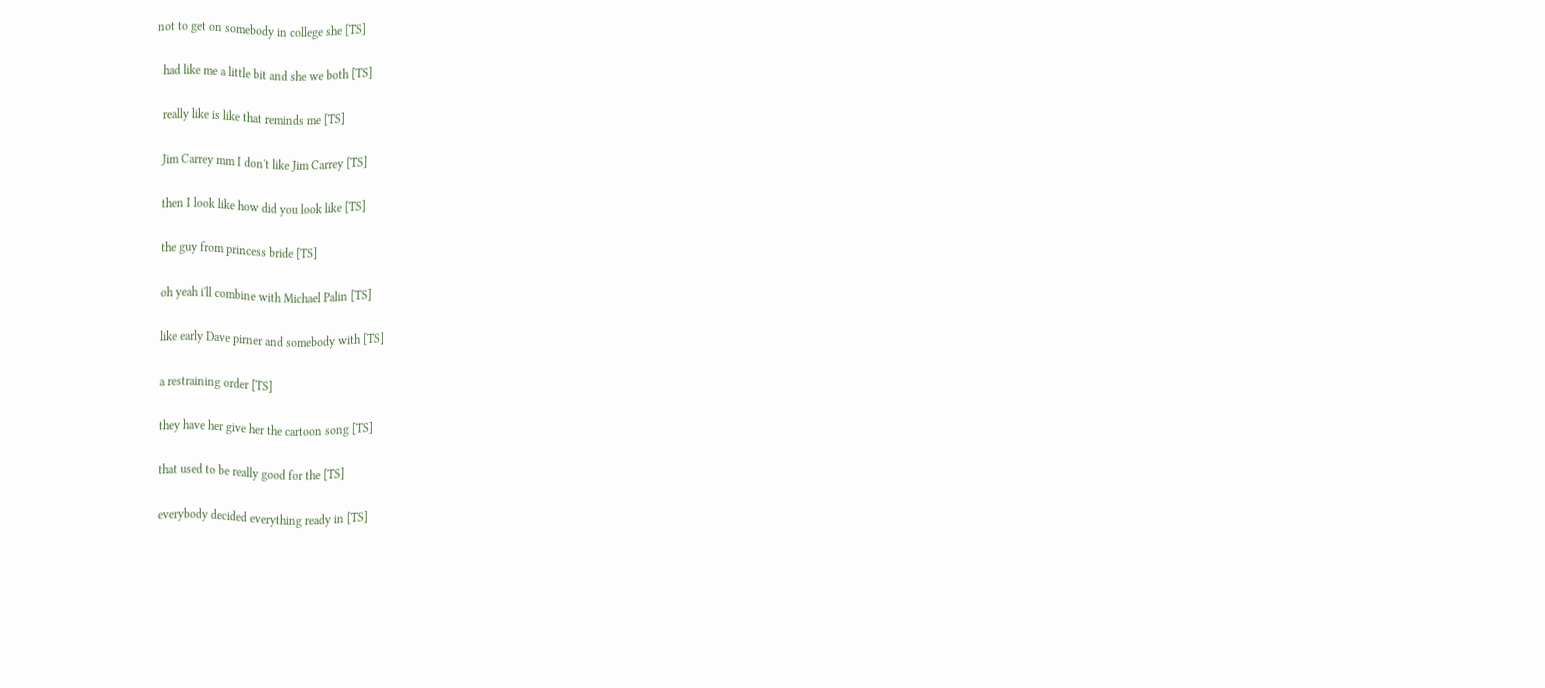not to get on somebody in college she [TS]

  had like me a little bit and she we both [TS]

  really like is like that reminds me [TS]

  Jim Carrey mm I don't like Jim Carrey [TS]

  then I look like how did you look like [TS]

  the guy from princess bride [TS]

  oh yeah i'll combine with Michael Palin [TS]

  like early Dave pirner and somebody with [TS]

  a restraining order [TS]

  they have her give her the cartoon song [TS]

  that used to be really good for the [TS]

  everybody decided everything ready in [TS]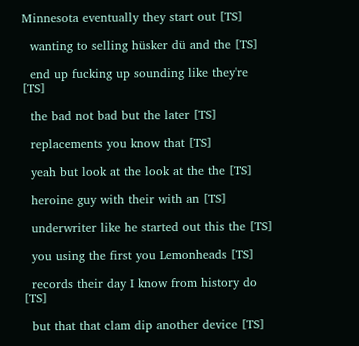Minnesota eventually they start out [TS]

  wanting to selling hüsker dü and the [TS]

  end up fucking up sounding like they're [TS]

  the bad not bad but the later [TS]

  replacements you know that [TS]

  yeah but look at the look at the the [TS]

  heroine guy with their with an [TS]

  underwriter like he started out this the [TS]

  you using the first you Lemonheads [TS]

  records their day I know from history do [TS]

  but that that clam dip another device [TS]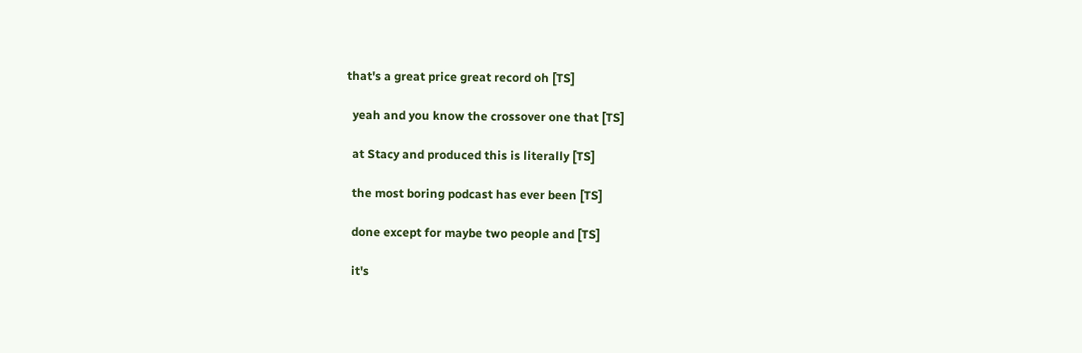that's a great price great record oh [TS]

  yeah and you know the crossover one that [TS]

  at Stacy and produced this is literally [TS]

  the most boring podcast has ever been [TS]

  done except for maybe two people and [TS]

  it's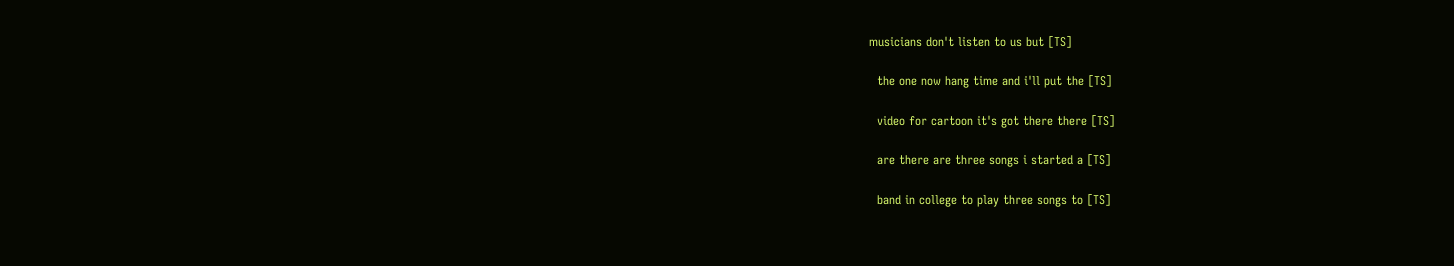musicians don't listen to us but [TS]

  the one now hang time and i'll put the [TS]

  video for cartoon it's got there there [TS]

  are there are three songs i started a [TS]

  band in college to play three songs to [TS]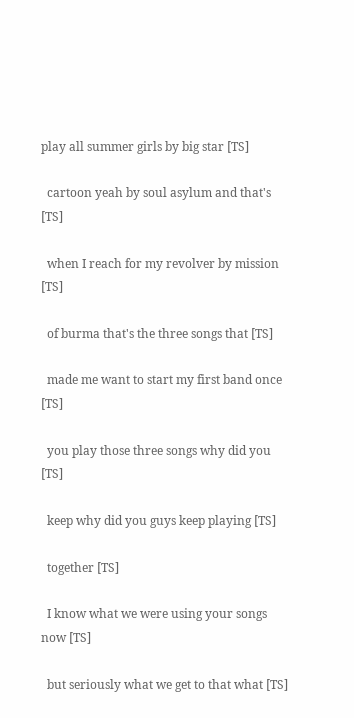play all summer girls by big star [TS]

  cartoon yeah by soul asylum and that's [TS]

  when I reach for my revolver by mission [TS]

  of burma that's the three songs that [TS]

  made me want to start my first band once [TS]

  you play those three songs why did you [TS]

  keep why did you guys keep playing [TS]

  together [TS]

  I know what we were using your songs now [TS]

  but seriously what we get to that what [TS]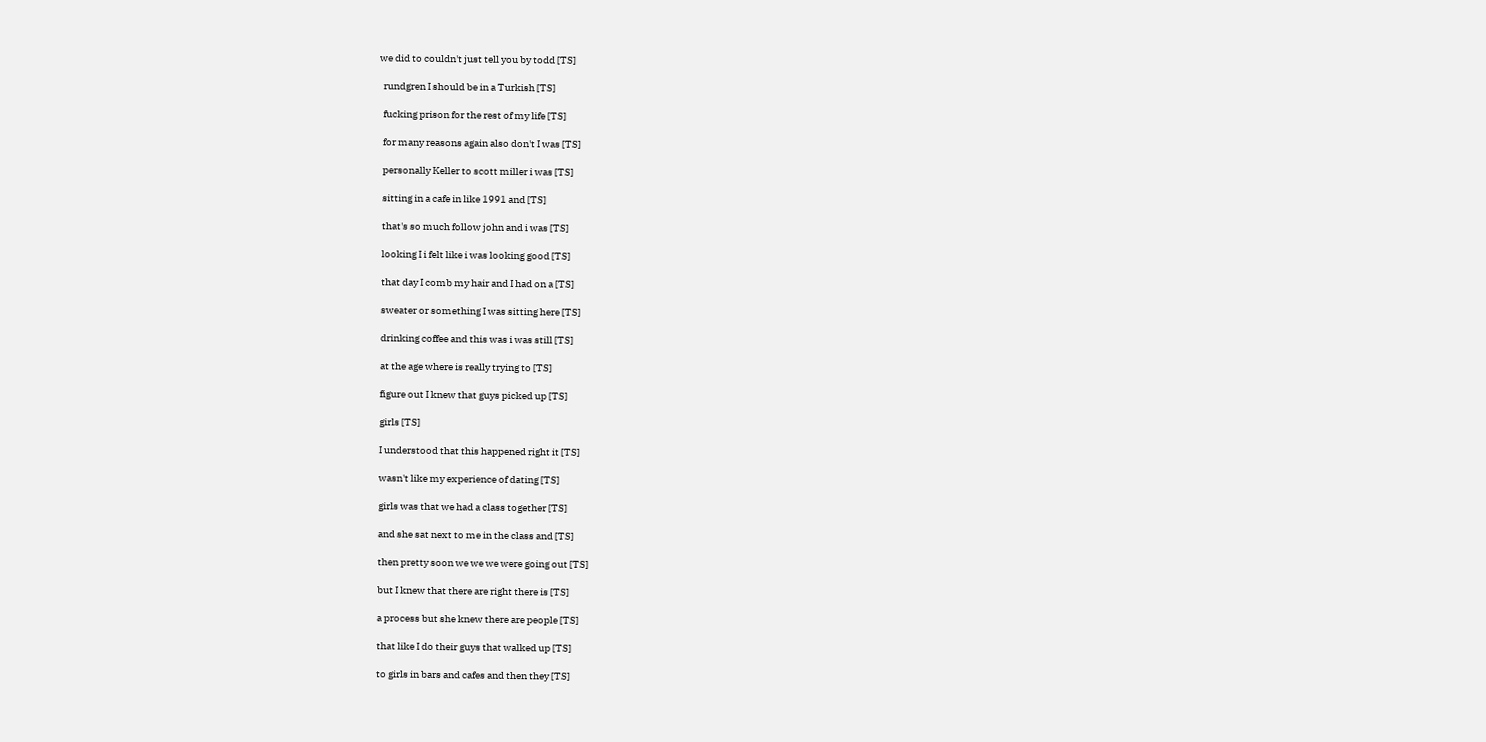we did to couldn't just tell you by todd [TS]

  rundgren I should be in a Turkish [TS]

  fucking prison for the rest of my life [TS]

  for many reasons again also don't I was [TS]

  personally Keller to scott miller i was [TS]

  sitting in a cafe in like 1991 and [TS]

  that's so much follow john and i was [TS]

  looking I i felt like i was looking good [TS]

  that day I comb my hair and I had on a [TS]

  sweater or something I was sitting here [TS]

  drinking coffee and this was i was still [TS]

  at the age where is really trying to [TS]

  figure out I knew that guys picked up [TS]

  girls [TS]

  I understood that this happened right it [TS]

  wasn't like my experience of dating [TS]

  girls was that we had a class together [TS]

  and she sat next to me in the class and [TS]

  then pretty soon we we we were going out [TS]

  but I knew that there are right there is [TS]

  a process but she knew there are people [TS]

  that like I do their guys that walked up [TS]

  to girls in bars and cafes and then they [TS]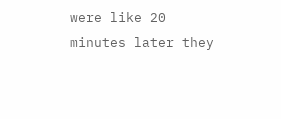were like 20 minutes later they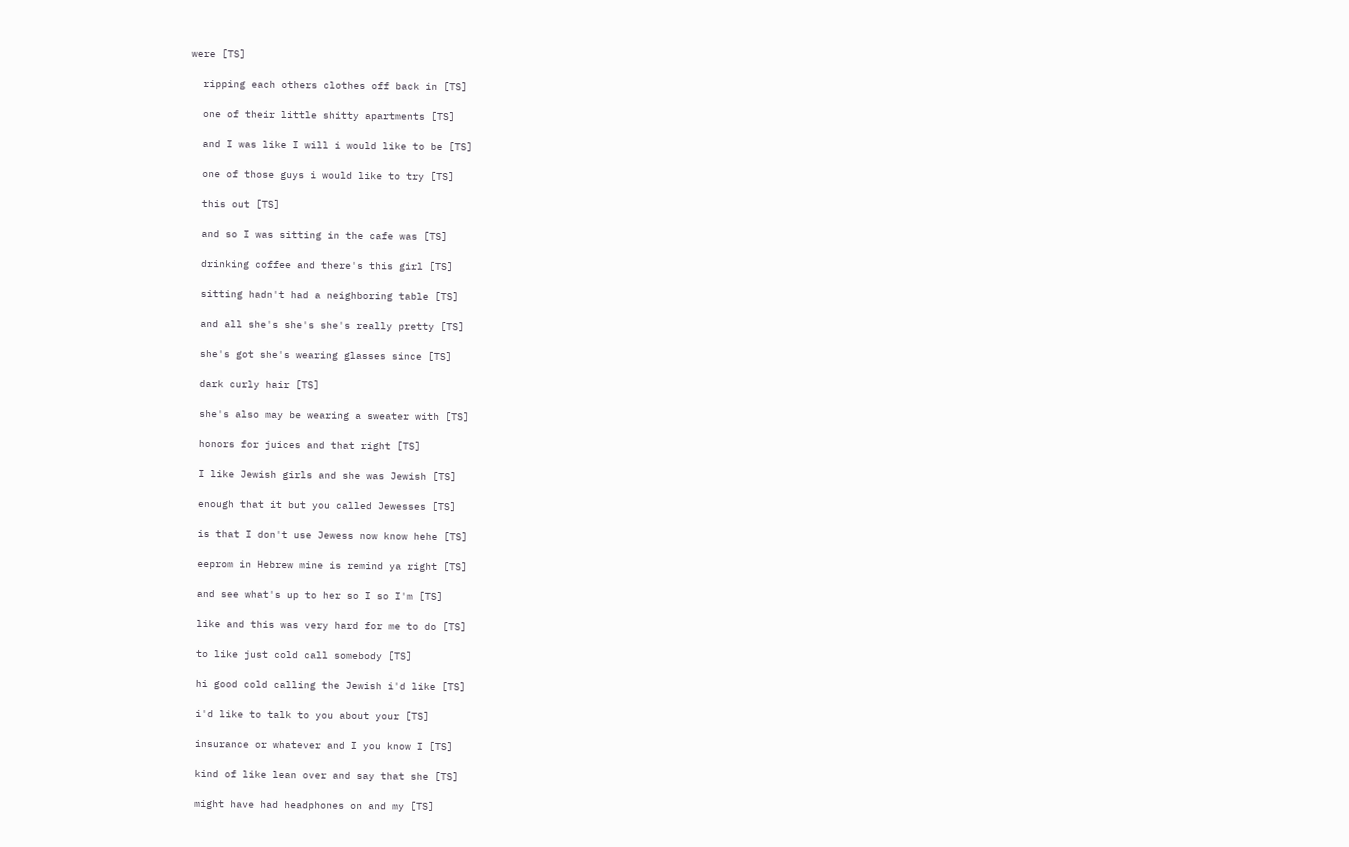were [TS]

  ripping each others clothes off back in [TS]

  one of their little shitty apartments [TS]

  and I was like I will i would like to be [TS]

  one of those guys i would like to try [TS]

  this out [TS]

  and so I was sitting in the cafe was [TS]

  drinking coffee and there's this girl [TS]

  sitting hadn't had a neighboring table [TS]

  and all she's she's she's really pretty [TS]

  she's got she's wearing glasses since [TS]

  dark curly hair [TS]

  she's also may be wearing a sweater with [TS]

  honors for juices and that right [TS]

  I like Jewish girls and she was Jewish [TS]

  enough that it but you called Jewesses [TS]

  is that I don't use Jewess now know hehe [TS]

  eeprom in Hebrew mine is remind ya right [TS]

  and see what's up to her so I so I'm [TS]

  like and this was very hard for me to do [TS]

  to like just cold call somebody [TS]

  hi good cold calling the Jewish i'd like [TS]

  i'd like to talk to you about your [TS]

  insurance or whatever and I you know I [TS]

  kind of like lean over and say that she [TS]

  might have had headphones on and my [TS]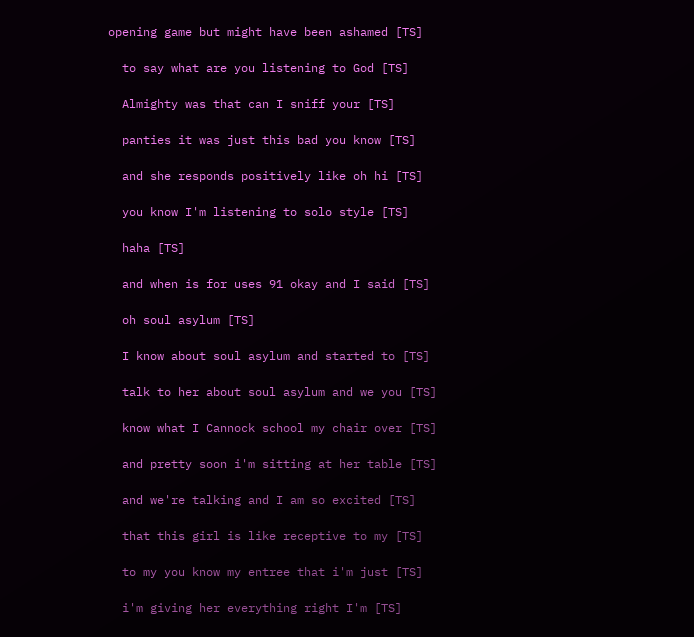opening game but might have been ashamed [TS]

  to say what are you listening to God [TS]

  Almighty was that can I sniff your [TS]

  panties it was just this bad you know [TS]

  and she responds positively like oh hi [TS]

  you know I'm listening to solo style [TS]

  haha [TS]

  and when is for uses 91 okay and I said [TS]

  oh soul asylum [TS]

  I know about soul asylum and started to [TS]

  talk to her about soul asylum and we you [TS]

  know what I Cannock school my chair over [TS]

  and pretty soon i'm sitting at her table [TS]

  and we're talking and I am so excited [TS]

  that this girl is like receptive to my [TS]

  to my you know my entree that i'm just [TS]

  i'm giving her everything right I'm [TS]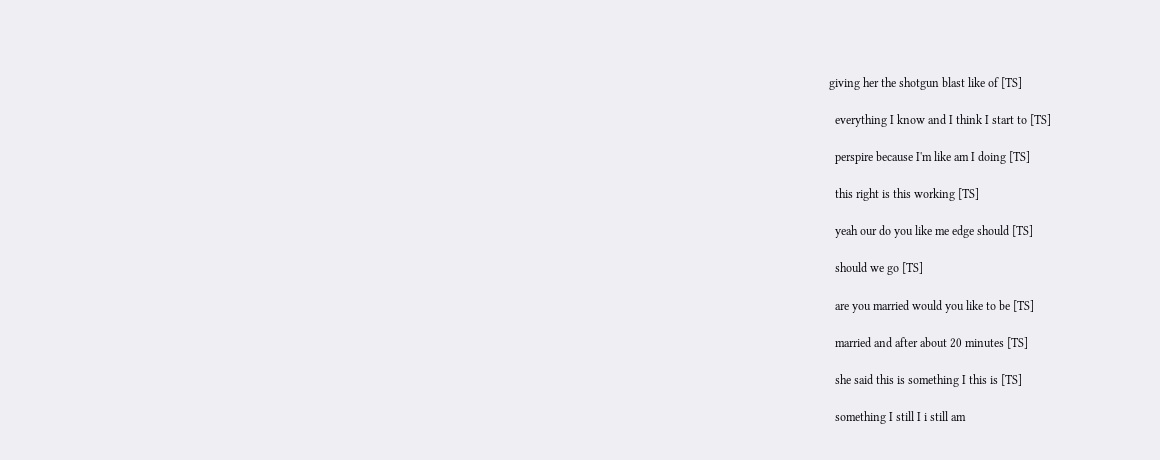giving her the shotgun blast like of [TS]

  everything I know and I think I start to [TS]

  perspire because I'm like am I doing [TS]

  this right is this working [TS]

  yeah our do you like me edge should [TS]

  should we go [TS]

  are you married would you like to be [TS]

  married and after about 20 minutes [TS]

  she said this is something I this is [TS]

  something I still I i still am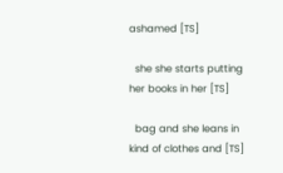ashamed [TS]

  she she starts putting her books in her [TS]

  bag and she leans in kind of clothes and [TS]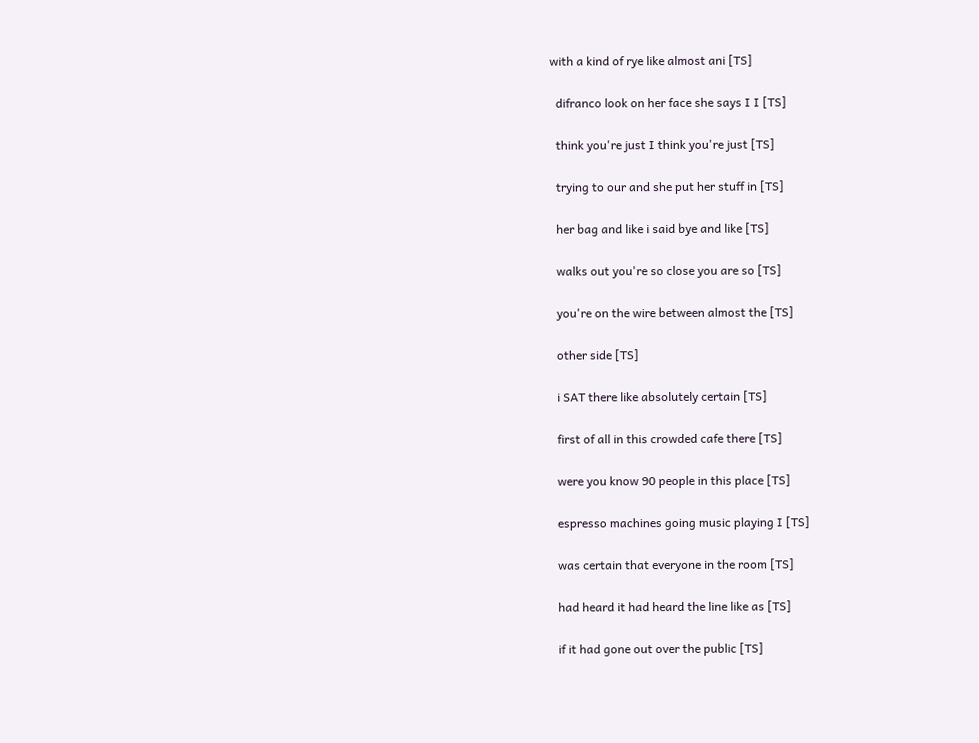with a kind of rye like almost ani [TS]

  difranco look on her face she says I I [TS]

  think you're just I think you're just [TS]

  trying to our and she put her stuff in [TS]

  her bag and like i said bye and like [TS]

  walks out you're so close you are so [TS]

  you're on the wire between almost the [TS]

  other side [TS]

  i SAT there like absolutely certain [TS]

  first of all in this crowded cafe there [TS]

  were you know 90 people in this place [TS]

  espresso machines going music playing I [TS]

  was certain that everyone in the room [TS]

  had heard it had heard the line like as [TS]

  if it had gone out over the public [TS]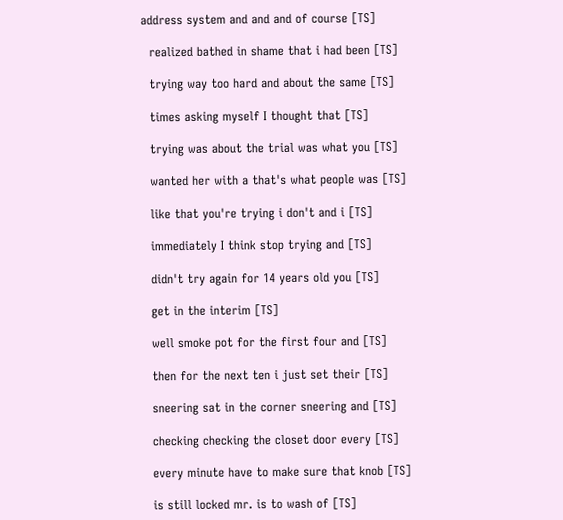address system and and and of course [TS]

  realized bathed in shame that i had been [TS]

  trying way too hard and about the same [TS]

  times asking myself I thought that [TS]

  trying was about the trial was what you [TS]

  wanted her with a that's what people was [TS]

  like that you're trying i don't and i [TS]

  immediately I think stop trying and [TS]

  didn't try again for 14 years old you [TS]

  get in the interim [TS]

  well smoke pot for the first four and [TS]

  then for the next ten i just set their [TS]

  sneering sat in the corner sneering and [TS]

  checking checking the closet door every [TS]

  every minute have to make sure that knob [TS]

  is still locked mr. is to wash of [TS]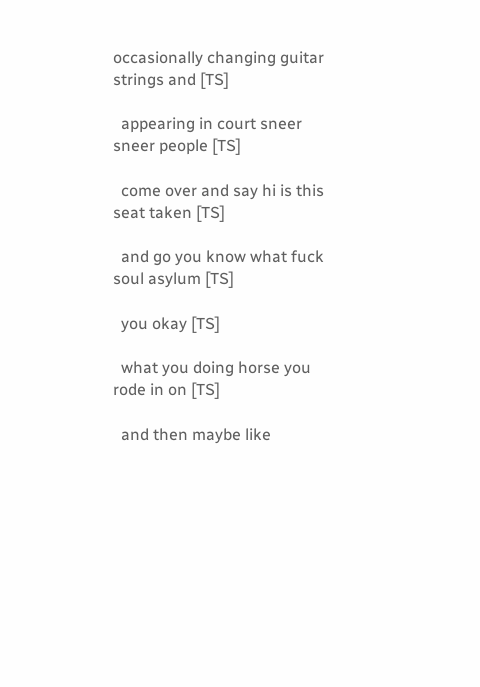occasionally changing guitar strings and [TS]

  appearing in court sneer sneer people [TS]

  come over and say hi is this seat taken [TS]

  and go you know what fuck soul asylum [TS]

  you okay [TS]

  what you doing horse you rode in on [TS]

  and then maybe like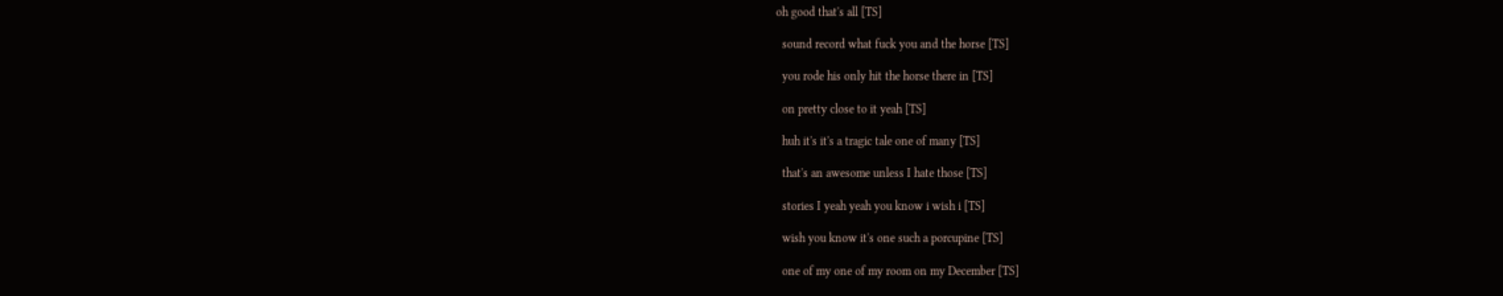oh good that's all [TS]

  sound record what fuck you and the horse [TS]

  you rode his only hit the horse there in [TS]

  on pretty close to it yeah [TS]

  huh it's it's a tragic tale one of many [TS]

  that's an awesome unless I hate those [TS]

  stories I yeah yeah you know i wish i [TS]

  wish you know it's one such a porcupine [TS]

  one of my one of my room on my December [TS]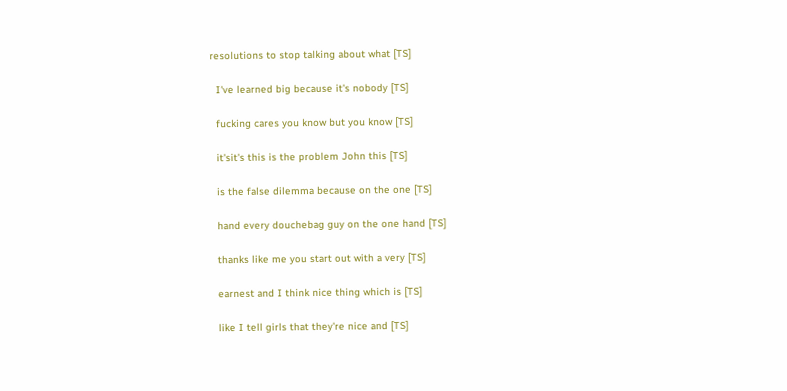resolutions to stop talking about what [TS]

  I've learned big because it's nobody [TS]

  fucking cares you know but you know [TS]

  it'sit's this is the problem John this [TS]

  is the false dilemma because on the one [TS]

  hand every douchebag guy on the one hand [TS]

  thanks like me you start out with a very [TS]

  earnest and I think nice thing which is [TS]

  like I tell girls that they're nice and [TS]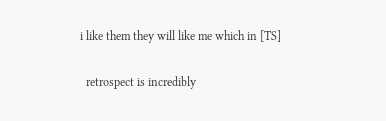i like them they will like me which in [TS]

  retrospect is incredibly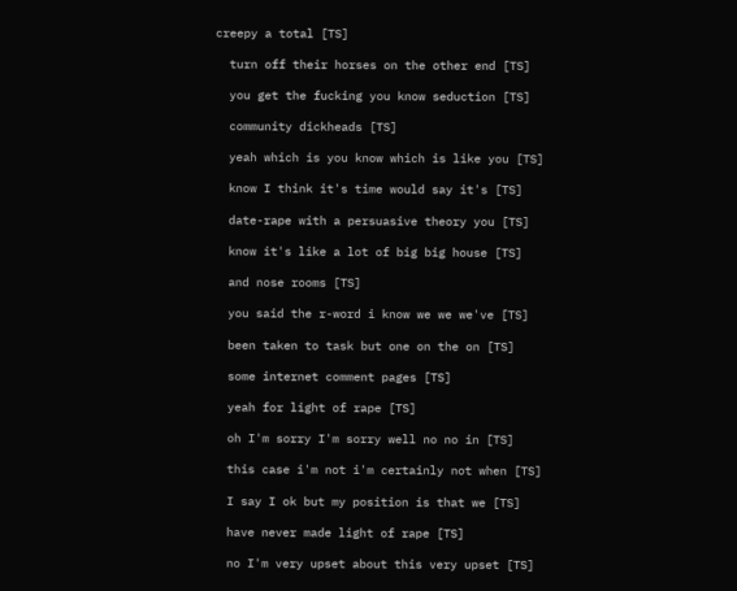creepy a total [TS]

  turn off their horses on the other end [TS]

  you get the fucking you know seduction [TS]

  community dickheads [TS]

  yeah which is you know which is like you [TS]

  know I think it's time would say it's [TS]

  date-rape with a persuasive theory you [TS]

  know it's like a lot of big big house [TS]

  and nose rooms [TS]

  you said the r-word i know we we we've [TS]

  been taken to task but one on the on [TS]

  some internet comment pages [TS]

  yeah for light of rape [TS]

  oh I'm sorry I'm sorry well no no in [TS]

  this case i'm not i'm certainly not when [TS]

  I say I ok but my position is that we [TS]

  have never made light of rape [TS]

  no I'm very upset about this very upset [TS]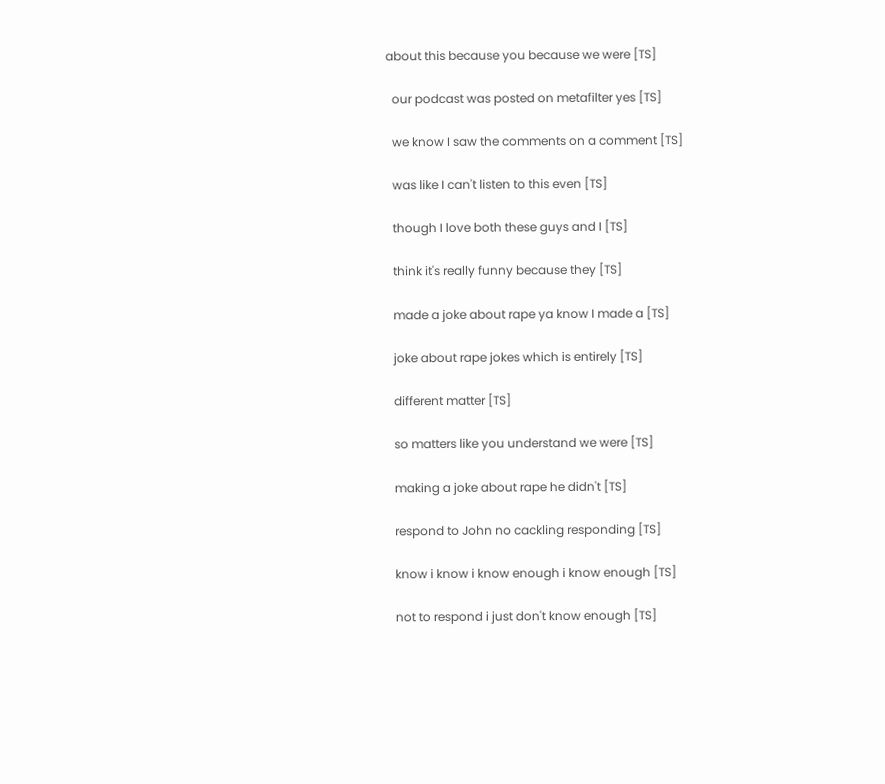about this because you because we were [TS]

  our podcast was posted on metafilter yes [TS]

  we know I saw the comments on a comment [TS]

  was like I can't listen to this even [TS]

  though I love both these guys and I [TS]

  think it's really funny because they [TS]

  made a joke about rape ya know I made a [TS]

  joke about rape jokes which is entirely [TS]

  different matter [TS]

  so matters like you understand we were [TS]

  making a joke about rape he didn't [TS]

  respond to John no cackling responding [TS]

  know i know i know enough i know enough [TS]

  not to respond i just don't know enough [TS]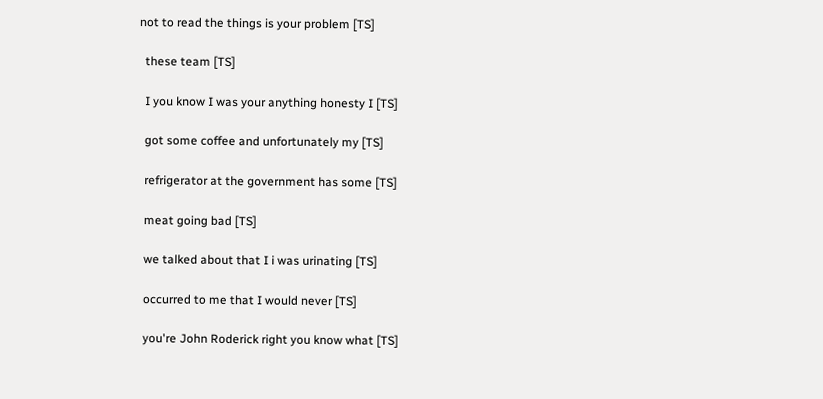not to read the things is your problem [TS]

  these team [TS]

  I you know I was your anything honesty I [TS]

  got some coffee and unfortunately my [TS]

  refrigerator at the government has some [TS]

  meat going bad [TS]

  we talked about that I i was urinating [TS]

  occurred to me that I would never [TS]

  you're John Roderick right you know what [TS]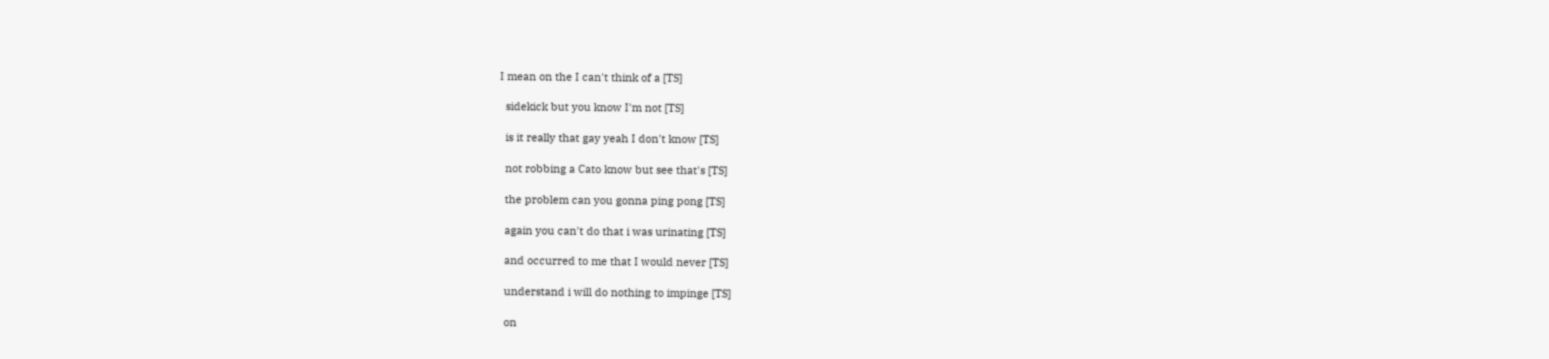I mean on the I can't think of a [TS]

  sidekick but you know I'm not [TS]

  is it really that gay yeah I don't know [TS]

  not robbing a Cato know but see that's [TS]

  the problem can you gonna ping pong [TS]

  again you can't do that i was urinating [TS]

  and occurred to me that I would never [TS]

  understand i will do nothing to impinge [TS]

  on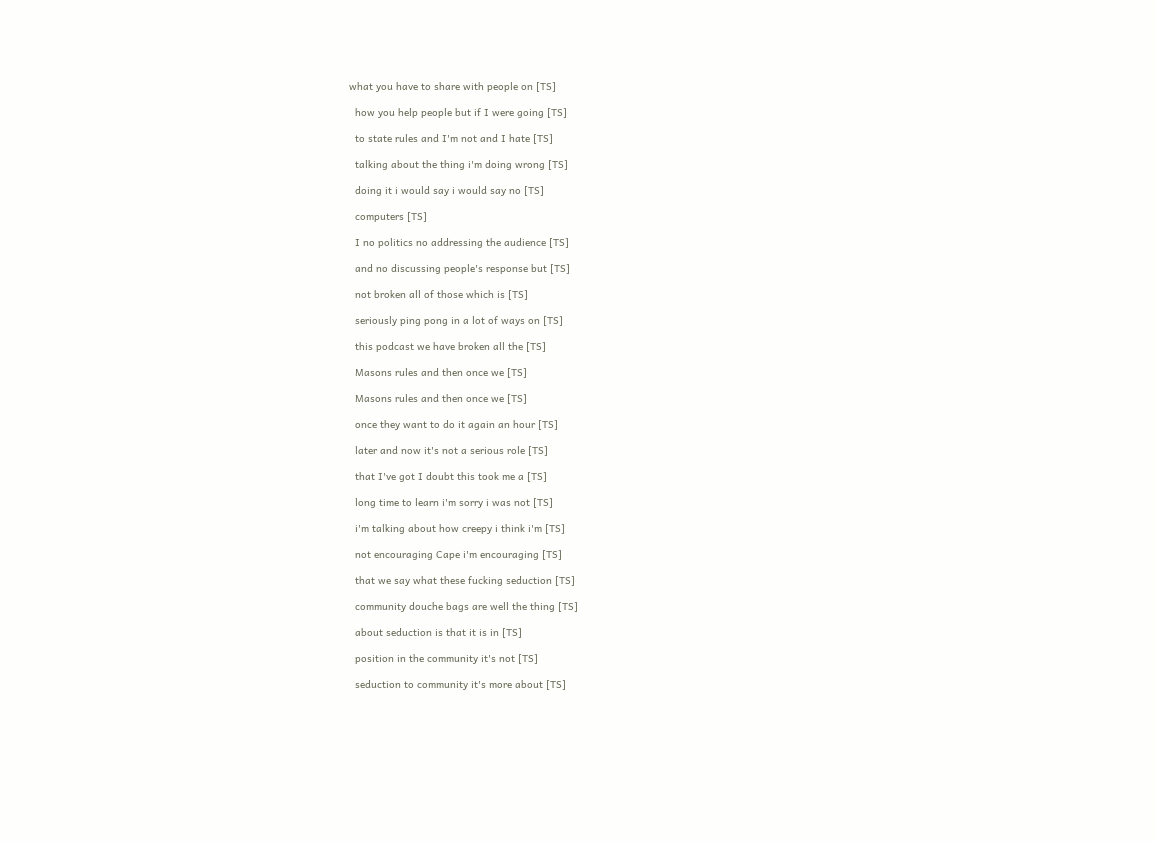what you have to share with people on [TS]

  how you help people but if I were going [TS]

  to state rules and I'm not and I hate [TS]

  talking about the thing i'm doing wrong [TS]

  doing it i would say i would say no [TS]

  computers [TS]

  I no politics no addressing the audience [TS]

  and no discussing people's response but [TS]

  not broken all of those which is [TS]

  seriously ping pong in a lot of ways on [TS]

  this podcast we have broken all the [TS]

  Masons rules and then once we [TS]

  Masons rules and then once we [TS]

  once they want to do it again an hour [TS]

  later and now it's not a serious role [TS]

  that I've got I doubt this took me a [TS]

  long time to learn i'm sorry i was not [TS]

  i'm talking about how creepy i think i'm [TS]

  not encouraging Cape i'm encouraging [TS]

  that we say what these fucking seduction [TS]

  community douche bags are well the thing [TS]

  about seduction is that it is in [TS]

  position in the community it's not [TS]

  seduction to community it's more about [TS]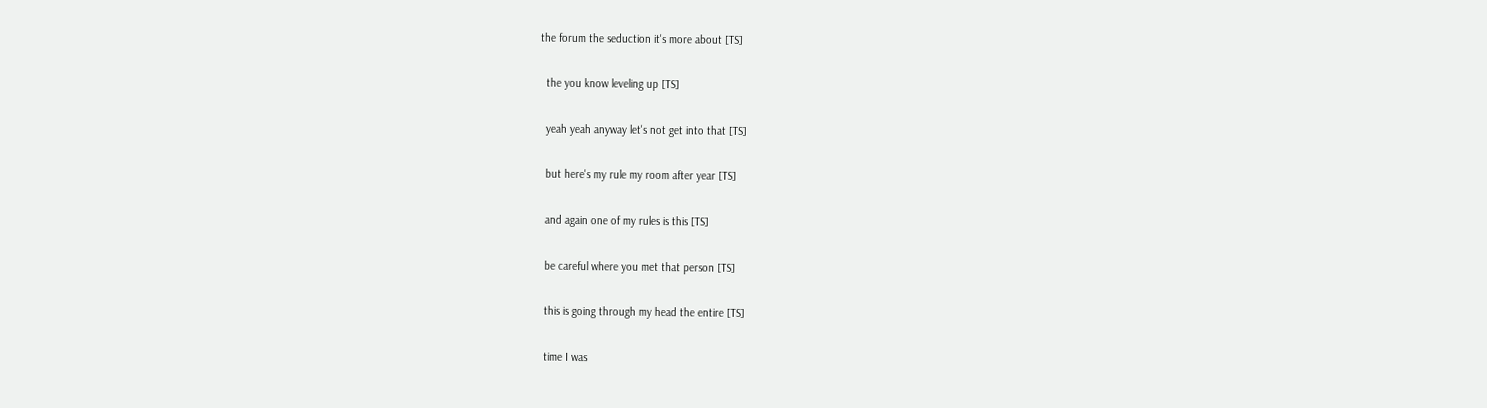the forum the seduction it's more about [TS]

  the you know leveling up [TS]

  yeah yeah anyway let's not get into that [TS]

  but here's my rule my room after year [TS]

  and again one of my rules is this [TS]

  be careful where you met that person [TS]

  this is going through my head the entire [TS]

  time I was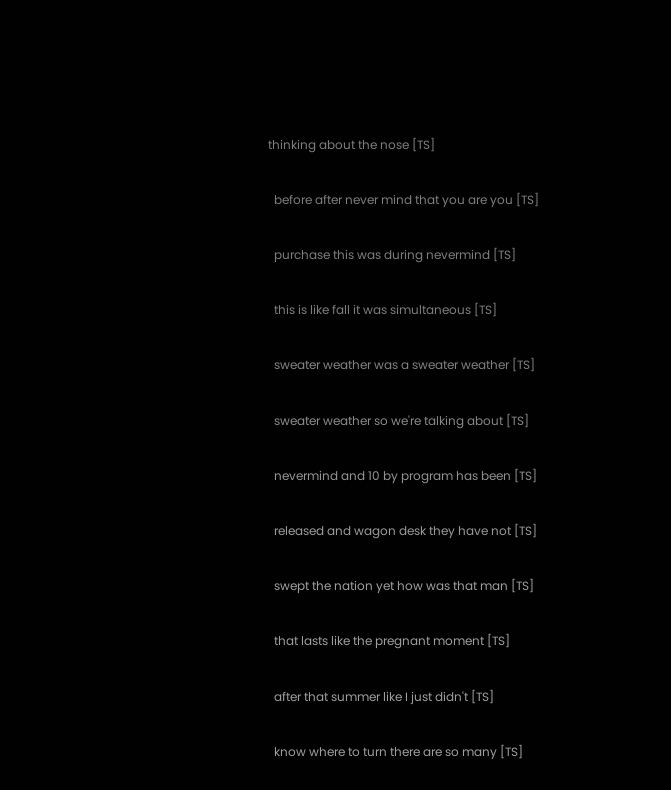thinking about the nose [TS]

  before after never mind that you are you [TS]

  purchase this was during nevermind [TS]

  this is like fall it was simultaneous [TS]

  sweater weather was a sweater weather [TS]

  sweater weather so we're talking about [TS]

  nevermind and 10 by program has been [TS]

  released and wagon desk they have not [TS]

  swept the nation yet how was that man [TS]

  that lasts like the pregnant moment [TS]

  after that summer like I just didn't [TS]

  know where to turn there are so many [TS]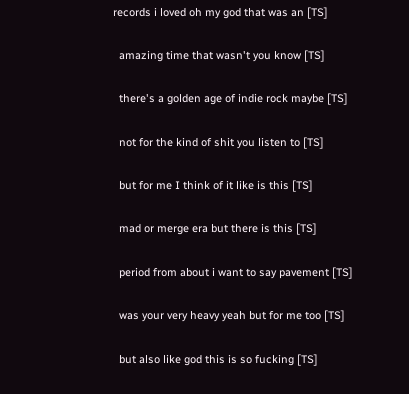records i loved oh my god that was an [TS]

  amazing time that wasn't you know [TS]

  there's a golden age of indie rock maybe [TS]

  not for the kind of shit you listen to [TS]

  but for me I think of it like is this [TS]

  mad or merge era but there is this [TS]

  period from about i want to say pavement [TS]

  was your very heavy yeah but for me too [TS]

  but also like god this is so fucking [TS]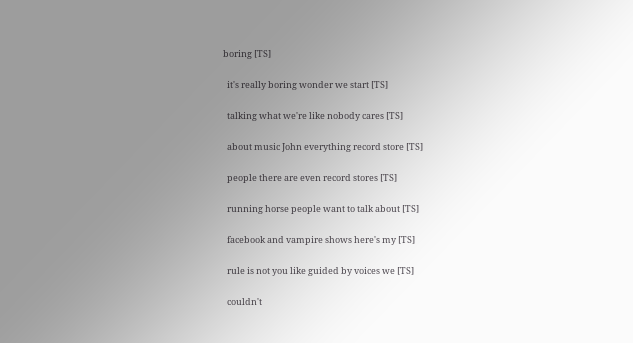boring [TS]

  it's really boring wonder we start [TS]

  talking what we're like nobody cares [TS]

  about music John everything record store [TS]

  people there are even record stores [TS]

  running horse people want to talk about [TS]

  facebook and vampire shows here's my [TS]

  rule is not you like guided by voices we [TS]

  couldn't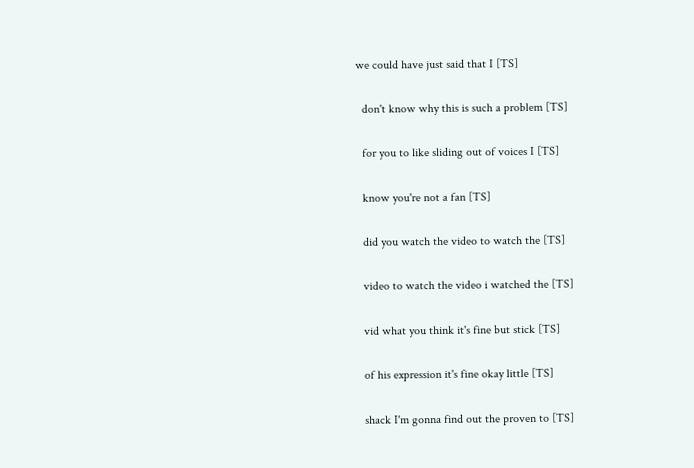we could have just said that I [TS]

  don't know why this is such a problem [TS]

  for you to like sliding out of voices I [TS]

  know you're not a fan [TS]

  did you watch the video to watch the [TS]

  video to watch the video i watched the [TS]

  vid what you think it's fine but stick [TS]

  of his expression it's fine okay little [TS]

  shack I'm gonna find out the proven to [TS]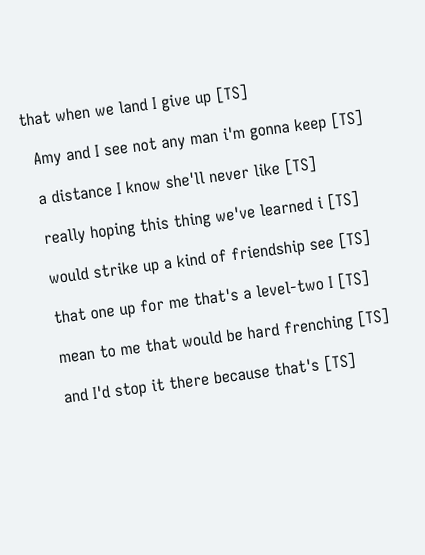that when we land I give up [TS]

  Amy and I see not any man i'm gonna keep [TS]

  a distance I know she'll never like [TS]

  really hoping this thing we've learned i [TS]

  would strike up a kind of friendship see [TS]

  that one up for me that's a level-two I [TS]

  mean to me that would be hard frenching [TS]

  and I'd stop it there because that's [TS]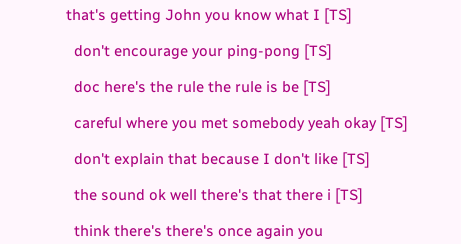that's getting John you know what I [TS]

  don't encourage your ping-pong [TS]

  doc here's the rule the rule is be [TS]

  careful where you met somebody yeah okay [TS]

  don't explain that because I don't like [TS]

  the sound ok well there's that there i [TS]

  think there's there's once again you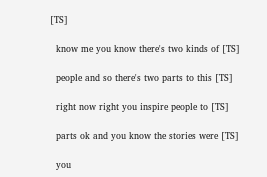[TS]

  know me you know there's two kinds of [TS]

  people and so there's two parts to this [TS]

  right now right you inspire people to [TS]

  parts ok and you know the stories were [TS]

  you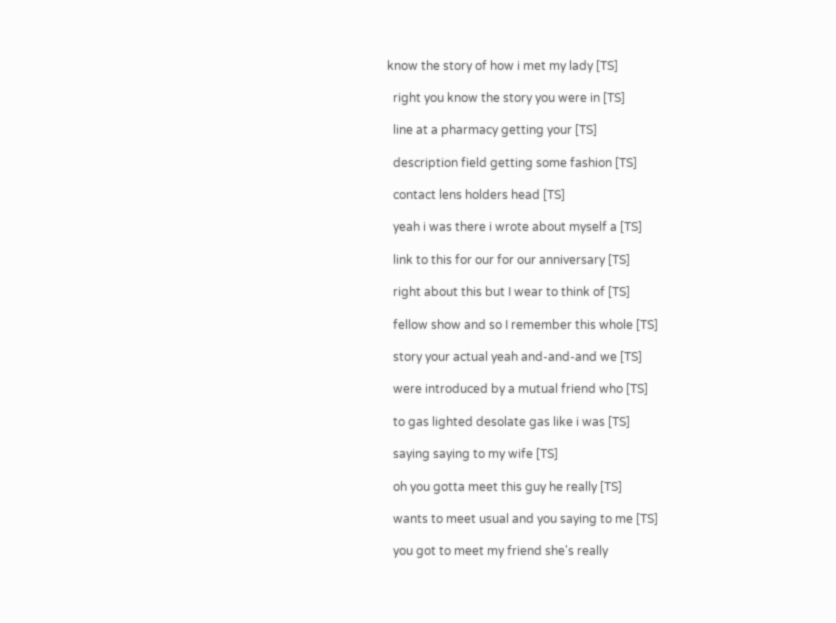know the story of how i met my lady [TS]

  right you know the story you were in [TS]

  line at a pharmacy getting your [TS]

  description field getting some fashion [TS]

  contact lens holders head [TS]

  yeah i was there i wrote about myself a [TS]

  link to this for our for our anniversary [TS]

  right about this but I wear to think of [TS]

  fellow show and so I remember this whole [TS]

  story your actual yeah and-and-and we [TS]

  were introduced by a mutual friend who [TS]

  to gas lighted desolate gas like i was [TS]

  saying saying to my wife [TS]

  oh you gotta meet this guy he really [TS]

  wants to meet usual and you saying to me [TS]

  you got to meet my friend she's really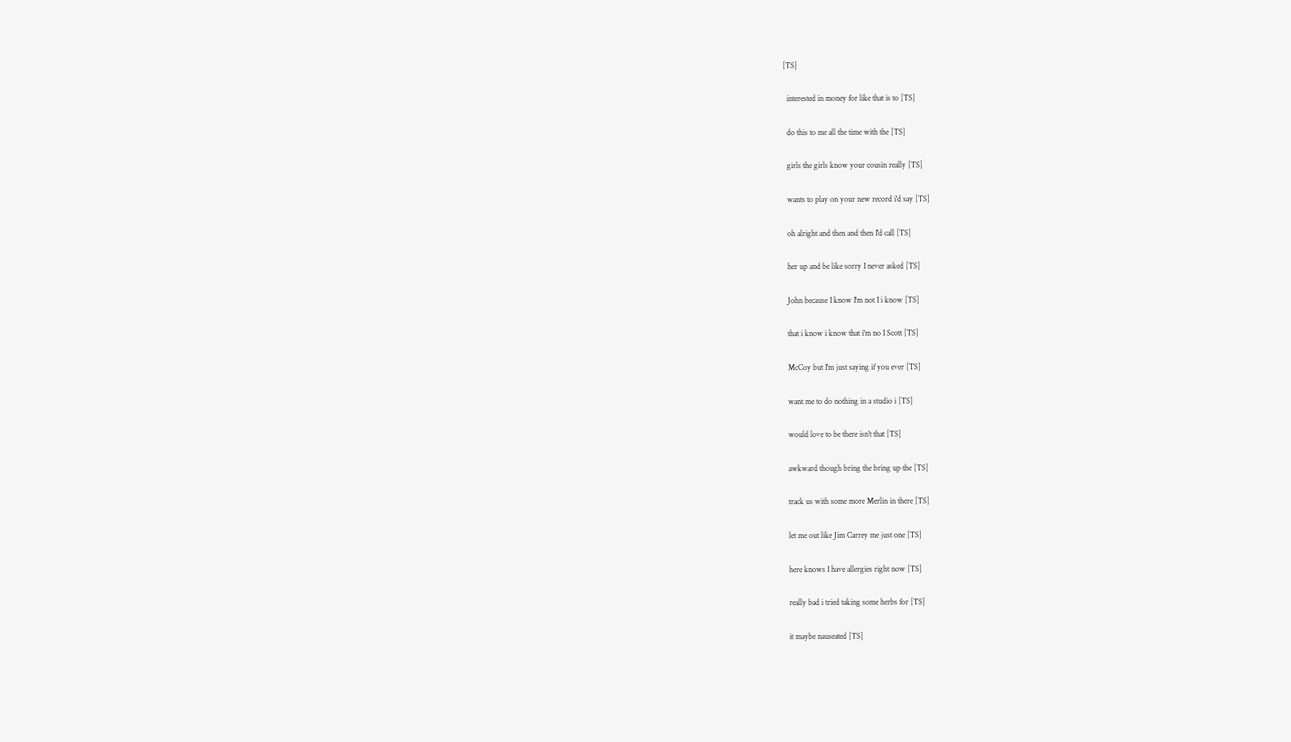[TS]

  interested in money for like that is to [TS]

  do this to me all the time with the [TS]

  girls the girls know your cousin really [TS]

  wants to play on your new record i'd say [TS]

  oh alright and then and then I'd call [TS]

  her up and be like sorry I never asked [TS]

  John because I know I'm not I i know [TS]

  that i know i know that i'm no I Scott [TS]

  McCoy but I'm just saying if you ever [TS]

  want me to do nothing in a studio i [TS]

  would love to be there isn't that [TS]

  awkward though bring the bring up the [TS]

  track us with some more Merlin in there [TS]

  let me out like Jim Carrey me just one [TS]

  here knows I have allergies right now [TS]

  really bad i tried taking some herbs for [TS]

  it maybe nauseated [TS]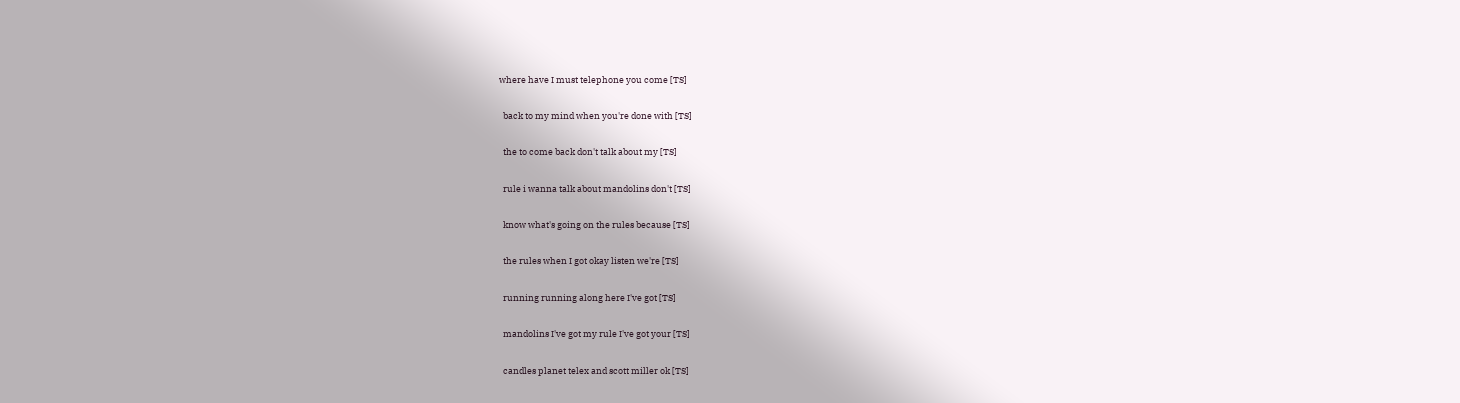where have I must telephone you come [TS]

  back to my mind when you're done with [TS]

  the to come back don't talk about my [TS]

  rule i wanna talk about mandolins don't [TS]

  know what's going on the rules because [TS]

  the rules when I got okay listen we're [TS]

  running running along here I've got [TS]

  mandolins I've got my rule I've got your [TS]

  candles planet telex and scott miller ok [TS]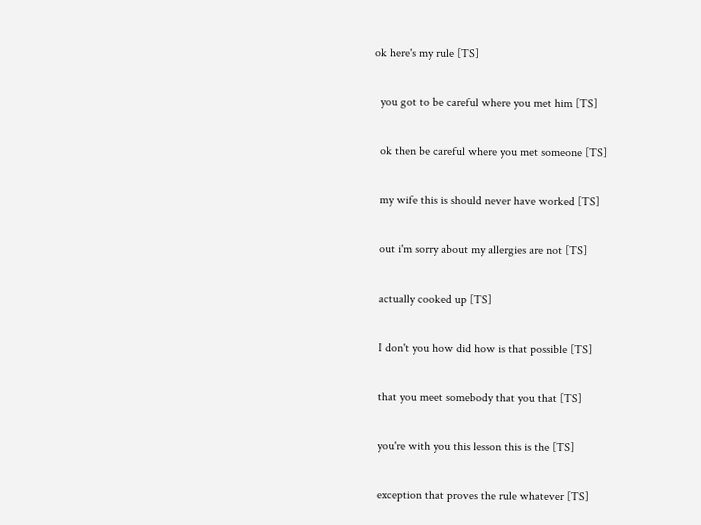ok here's my rule [TS]

  you got to be careful where you met him [TS]

  ok then be careful where you met someone [TS]

  my wife this is should never have worked [TS]

  out i'm sorry about my allergies are not [TS]

  actually cooked up [TS]

  I don't you how did how is that possible [TS]

  that you meet somebody that you that [TS]

  you're with you this lesson this is the [TS]

  exception that proves the rule whatever [TS]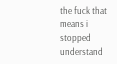the fuck that means i stopped understand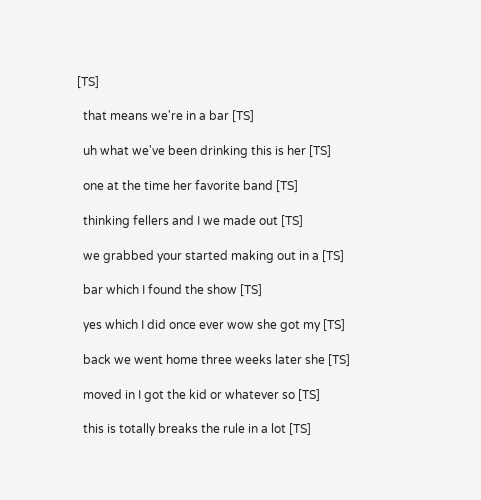[TS]

  that means we're in a bar [TS]

  uh what we've been drinking this is her [TS]

  one at the time her favorite band [TS]

  thinking fellers and I we made out [TS]

  we grabbed your started making out in a [TS]

  bar which I found the show [TS]

  yes which I did once ever wow she got my [TS]

  back we went home three weeks later she [TS]

  moved in I got the kid or whatever so [TS]

  this is totally breaks the rule in a lot [TS]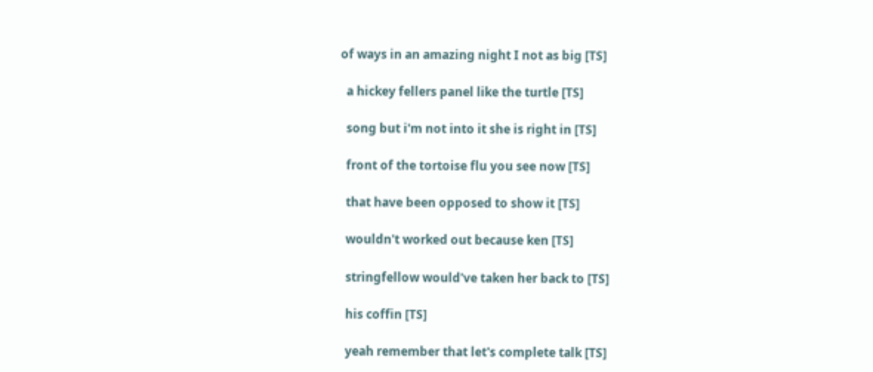of ways in an amazing night I not as big [TS]

  a hickey fellers panel like the turtle [TS]

  song but i'm not into it she is right in [TS]

  front of the tortoise flu you see now [TS]

  that have been opposed to show it [TS]

  wouldn't worked out because ken [TS]

  stringfellow would've taken her back to [TS]

  his coffin [TS]

  yeah remember that let's complete talk [TS]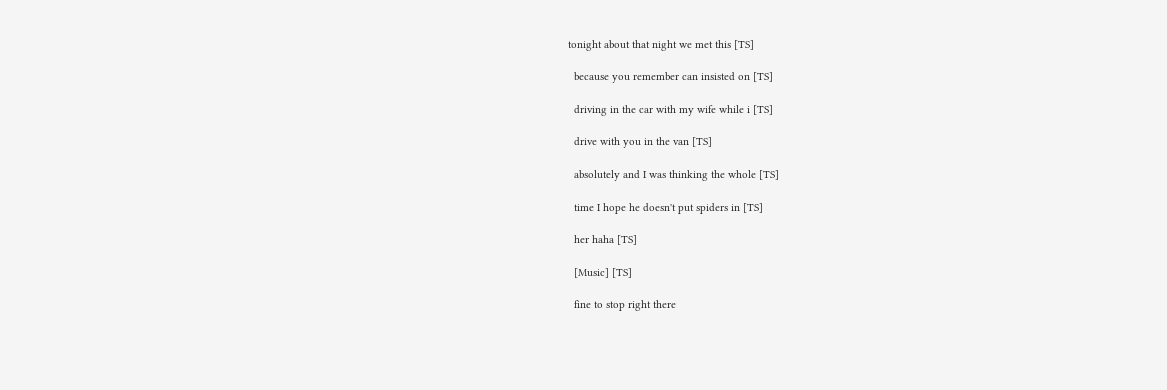tonight about that night we met this [TS]

  because you remember can insisted on [TS]

  driving in the car with my wife while i [TS]

  drive with you in the van [TS]

  absolutely and I was thinking the whole [TS]

  time I hope he doesn't put spiders in [TS]

  her haha [TS]

  [Music] [TS]

  fine to stop right there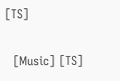[TS]

  [Music] [TS]